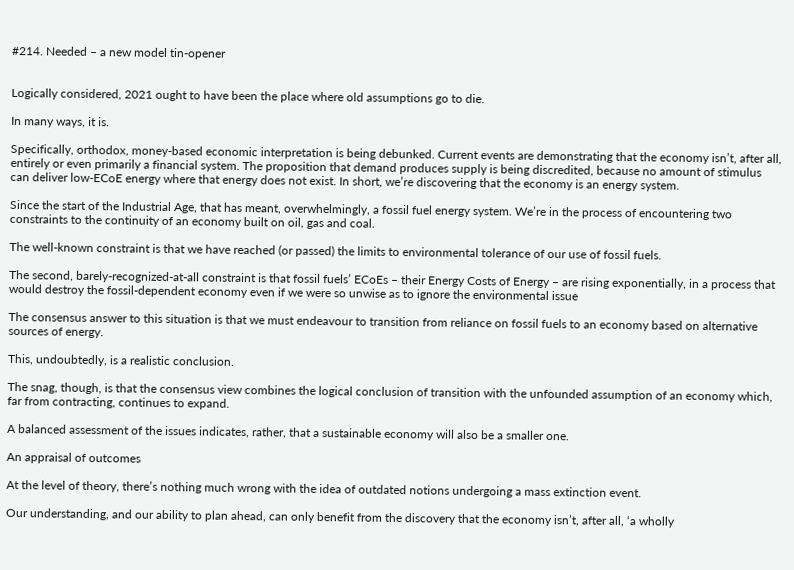#214. Needed – a new model tin-opener


Logically considered, 2021 ought to have been the place where old assumptions go to die.

In many ways, it is.

Specifically, orthodox, money-based economic interpretation is being debunked. Current events are demonstrating that the economy isn’t, after all, entirely or even primarily a financial system. The proposition that demand produces supply is being discredited, because no amount of stimulus can deliver low-ECoE energy where that energy does not exist. In short, we’re discovering that the economy is an energy system.

Since the start of the Industrial Age, that has meant, overwhelmingly, a fossil fuel energy system. We’re in the process of encountering two constraints to the continuity of an economy built on oil, gas and coal.

The well-known constraint is that we have reached (or passed) the limits to environmental tolerance of our use of fossil fuels.

The second, barely-recognized-at-all constraint is that fossil fuels’ ECoEs – their Energy Costs of Energy – are rising exponentially, in a process that would destroy the fossil-dependent economy even if we were so unwise as to ignore the environmental issue

The consensus answer to this situation is that we must endeavour to transition from reliance on fossil fuels to an economy based on alternative sources of energy.

This, undoubtedly, is a realistic conclusion.

The snag, though, is that the consensus view combines the logical conclusion of transition with the unfounded assumption of an economy which, far from contracting, continues to expand.

A balanced assessment of the issues indicates, rather, that a sustainable economy will also be a smaller one.

An appraisal of outcomes

At the level of theory, there’s nothing much wrong with the idea of outdated notions undergoing a mass extinction event.

Our understanding, and our ability to plan ahead, can only benefit from the discovery that the economy isn’t, after all, ‘a wholly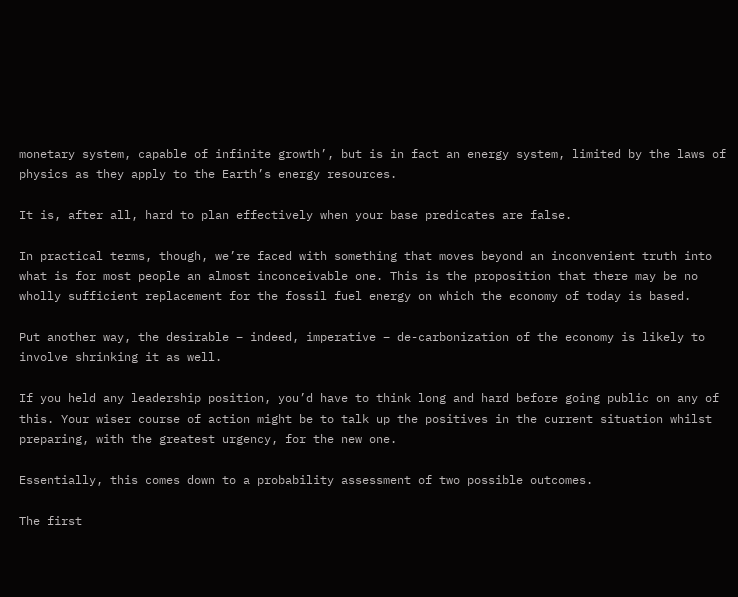monetary system, capable of infinite growth’, but is in fact an energy system, limited by the laws of physics as they apply to the Earth’s energy resources.

It is, after all, hard to plan effectively when your base predicates are false.

In practical terms, though, we’re faced with something that moves beyond an inconvenient truth into what is for most people an almost inconceivable one. This is the proposition that there may be no wholly sufficient replacement for the fossil fuel energy on which the economy of today is based.

Put another way, the desirable – indeed, imperative – de-carbonization of the economy is likely to involve shrinking it as well.

If you held any leadership position, you’d have to think long and hard before going public on any of this. Your wiser course of action might be to talk up the positives in the current situation whilst preparing, with the greatest urgency, for the new one.

Essentially, this comes down to a probability assessment of two possible outcomes.

The first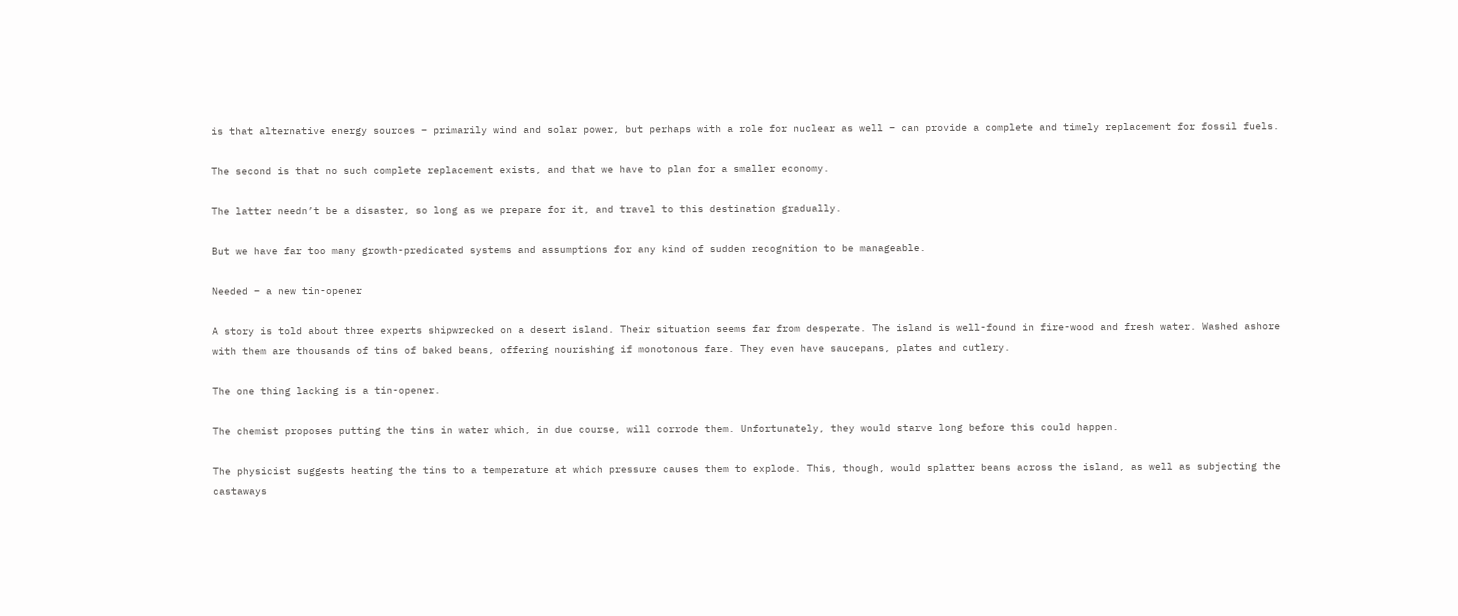is that alternative energy sources – primarily wind and solar power, but perhaps with a role for nuclear as well – can provide a complete and timely replacement for fossil fuels.

The second is that no such complete replacement exists, and that we have to plan for a smaller economy.

The latter needn’t be a disaster, so long as we prepare for it, and travel to this destination gradually.

But we have far too many growth-predicated systems and assumptions for any kind of sudden recognition to be manageable.

Needed – a new tin-opener

A story is told about three experts shipwrecked on a desert island. Their situation seems far from desperate. The island is well-found in fire-wood and fresh water. Washed ashore with them are thousands of tins of baked beans, offering nourishing if monotonous fare. They even have saucepans, plates and cutlery.

The one thing lacking is a tin-opener.

The chemist proposes putting the tins in water which, in due course, will corrode them. Unfortunately, they would starve long before this could happen.

The physicist suggests heating the tins to a temperature at which pressure causes them to explode. This, though, would splatter beans across the island, as well as subjecting the castaways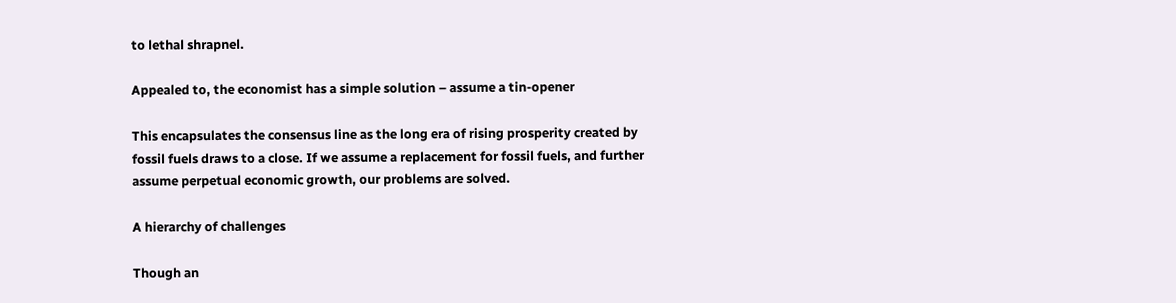to lethal shrapnel.

Appealed to, the economist has a simple solution – assume a tin-opener

This encapsulates the consensus line as the long era of rising prosperity created by fossil fuels draws to a close. If we assume a replacement for fossil fuels, and further assume perpetual economic growth, our problems are solved.

A hierarchy of challenges

Though an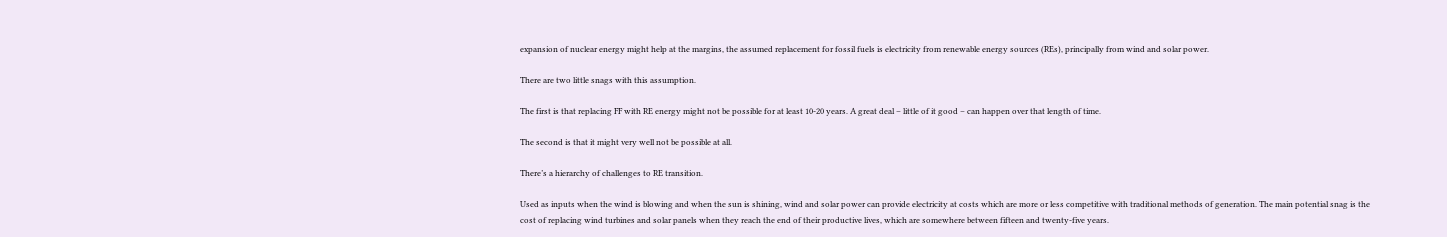expansion of nuclear energy might help at the margins, the assumed replacement for fossil fuels is electricity from renewable energy sources (REs), principally from wind and solar power.

There are two little snags with this assumption.

The first is that replacing FF with RE energy might not be possible for at least 10-20 years. A great deal – little of it good – can happen over that length of time.

The second is that it might very well not be possible at all.

There’s a hierarchy of challenges to RE transition.

Used as inputs when the wind is blowing and when the sun is shining, wind and solar power can provide electricity at costs which are more or less competitive with traditional methods of generation. The main potential snag is the cost of replacing wind turbines and solar panels when they reach the end of their productive lives, which are somewhere between fifteen and twenty-five years.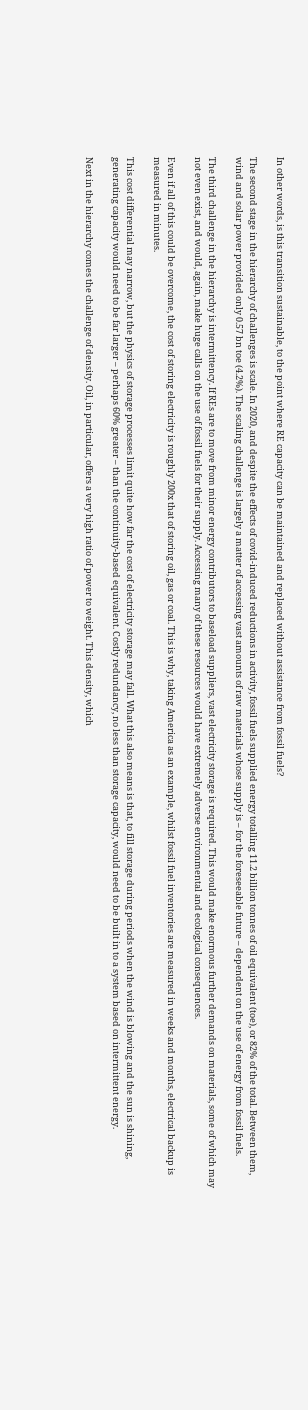In other words, is this transition sustainable, to the point where RE capacity can be maintained and replaced without assistance from fossil fuels?

The second stage in the hierarchy of challenges is scale. In 2020, and despite the effects of covid-induced reductions in activity, fossil fuels supplied energy totalling 11.2 billion tonnes of oil equivalent (toe), or 82% of the total. Between them, wind and solar power provided only 0.57 bn toe (4.2%). The scaling challenge is largely a matter of accessing vast amounts of raw materials whose supply is – for the foreseeable future – dependent on the use of energy from fossil fuels.

The third challenge in the hierarchy is intermittency. If REs are to move from minor energy contributors to baseload suppliers, vast electricity storage is required. This would make enormous further demands on materials, some of which may not even exist, and would, again, make huge calls on the use of fossil fuels for their supply. Accessing many of these resources would have extremely adverse environmental and ecological consequences.

Even if all of this could be overcome, the cost of storing electricity is roughly 200x that of storing oil, gas or coal. This is why, taking America as an example, whilst fossil fuel inventories are measured in weeks and months, electrical backup is measured in minutes.

This cost differential may narrow, but the physics of storage processes limit quite how far the cost of electricity storage may fall. What this also means is that, to fill storage during periods when the wind is blowing and the sun is shining, generating capacity would need to be far larger – perhaps 60% greater – than the continuity-based equivalent. Costly redundancy, no less than storage capacity, would need to be built in to a system based on intermittent energy.

Next in the hierarchy comes the challenge of density. Oil, in particular, offers a very high ratio of power to weight. This density, which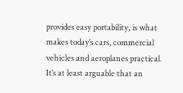provides easy portability, is what makes today’s cars, commercial vehicles and aeroplanes practical. It’s at least arguable that an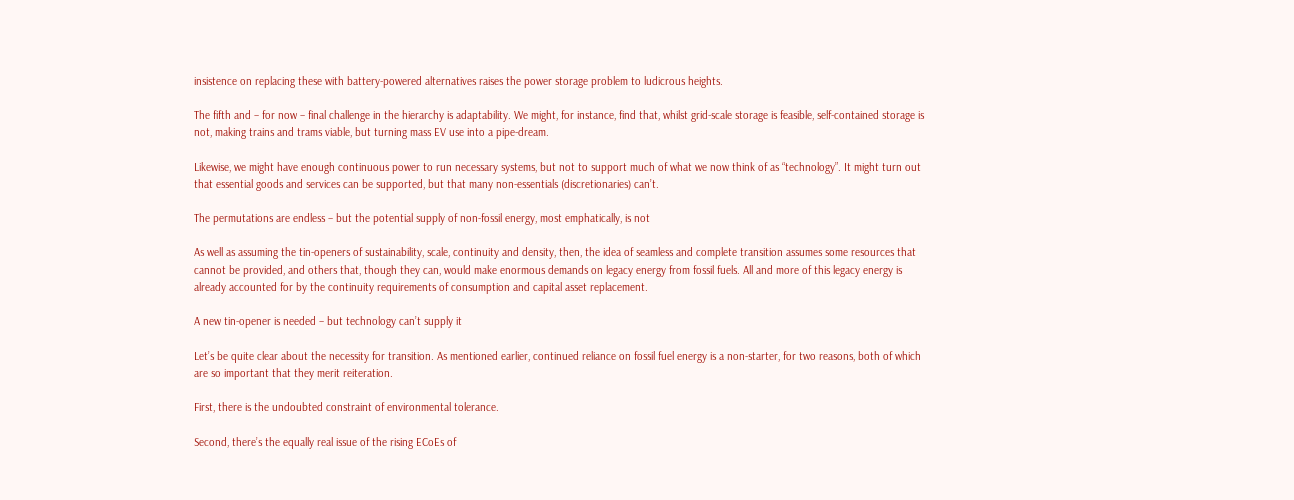insistence on replacing these with battery-powered alternatives raises the power storage problem to ludicrous heights.

The fifth and – for now – final challenge in the hierarchy is adaptability. We might, for instance, find that, whilst grid-scale storage is feasible, self-contained storage is not, making trains and trams viable, but turning mass EV use into a pipe-dream.

Likewise, we might have enough continuous power to run necessary systems, but not to support much of what we now think of as “technology”. It might turn out that essential goods and services can be supported, but that many non-essentials (discretionaries) can’t.

The permutations are endless – but the potential supply of non-fossil energy, most emphatically, is not

As well as assuming the tin-openers of sustainability, scale, continuity and density, then, the idea of seamless and complete transition assumes some resources that cannot be provided, and others that, though they can, would make enormous demands on legacy energy from fossil fuels. All and more of this legacy energy is already accounted for by the continuity requirements of consumption and capital asset replacement.

A new tin-opener is needed – but technology can’t supply it

Let’s be quite clear about the necessity for transition. As mentioned earlier, continued reliance on fossil fuel energy is a non-starter, for two reasons, both of which are so important that they merit reiteration.

First, there is the undoubted constraint of environmental tolerance.

Second, there’s the equally real issue of the rising ECoEs of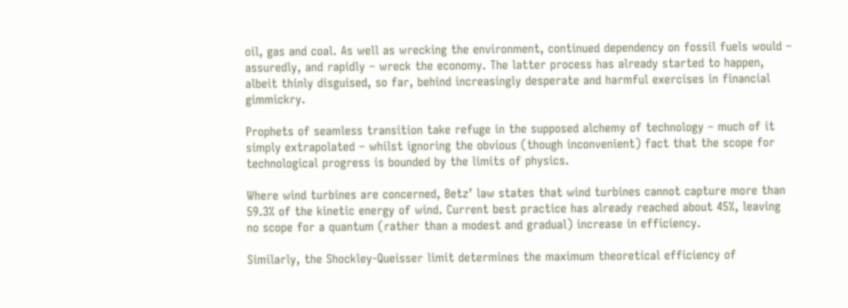oil, gas and coal. As well as wrecking the environment, continued dependency on fossil fuels would – assuredly, and rapidly – wreck the economy. The latter process has already started to happen, albeit thinly disguised, so far, behind increasingly desperate and harmful exercises in financial gimmickry.

Prophets of seamless transition take refuge in the supposed alchemy of technology – much of it simply extrapolated – whilst ignoring the obvious (though inconvenient) fact that the scope for technological progress is bounded by the limits of physics.

Where wind turbines are concerned, Betz’ law states that wind turbines cannot capture more than 59.3% of the kinetic energy of wind. Current best practice has already reached about 45%, leaving no scope for a quantum (rather than a modest and gradual) increase in efficiency.

Similarly, the Shockley-Queisser limit determines the maximum theoretical efficiency of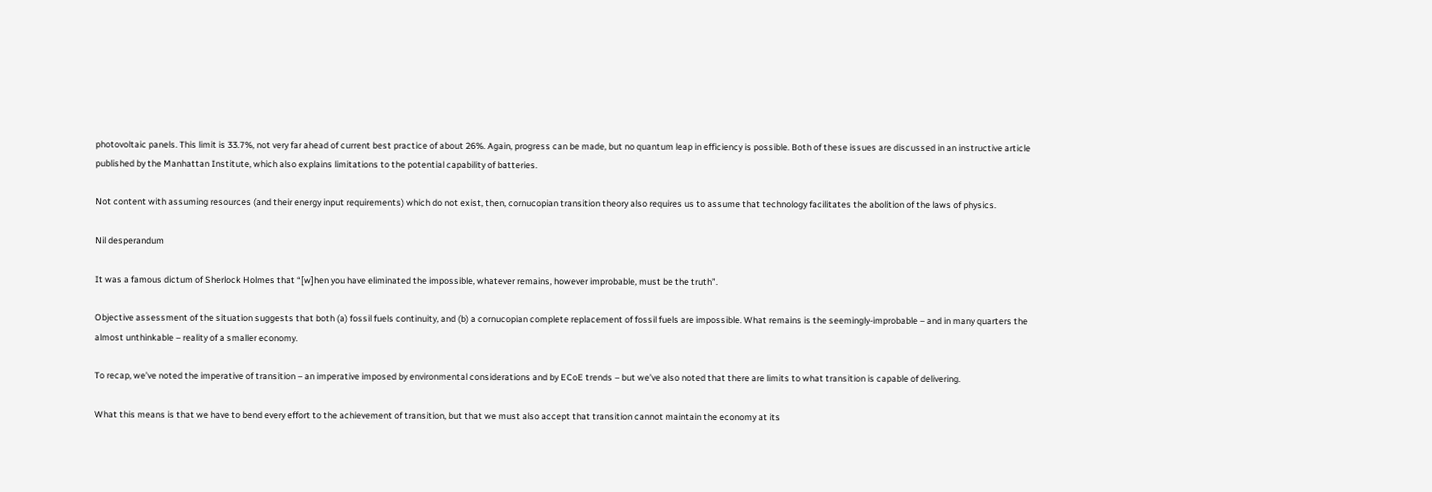photovoltaic panels. This limit is 33.7%, not very far ahead of current best practice of about 26%. Again, progress can be made, but no quantum leap in efficiency is possible. Both of these issues are discussed in an instructive article published by the Manhattan Institute, which also explains limitations to the potential capability of batteries.

Not content with assuming resources (and their energy input requirements) which do not exist, then, cornucopian transition theory also requires us to assume that technology facilitates the abolition of the laws of physics.

Nil desperandum

It was a famous dictum of Sherlock Holmes that “[w]hen you have eliminated the impossible, whatever remains, however improbable, must be the truth”.

Objective assessment of the situation suggests that both (a) fossil fuels continuity, and (b) a cornucopian complete replacement of fossil fuels are impossible. What remains is the seemingly-improbable – and in many quarters the almost unthinkable – reality of a smaller economy.

To recap, we’ve noted the imperative of transition – an imperative imposed by environmental considerations and by ECoE trends – but we’ve also noted that there are limits to what transition is capable of delivering.

What this means is that we have to bend every effort to the achievement of transition, but that we must also accept that transition cannot maintain the economy at its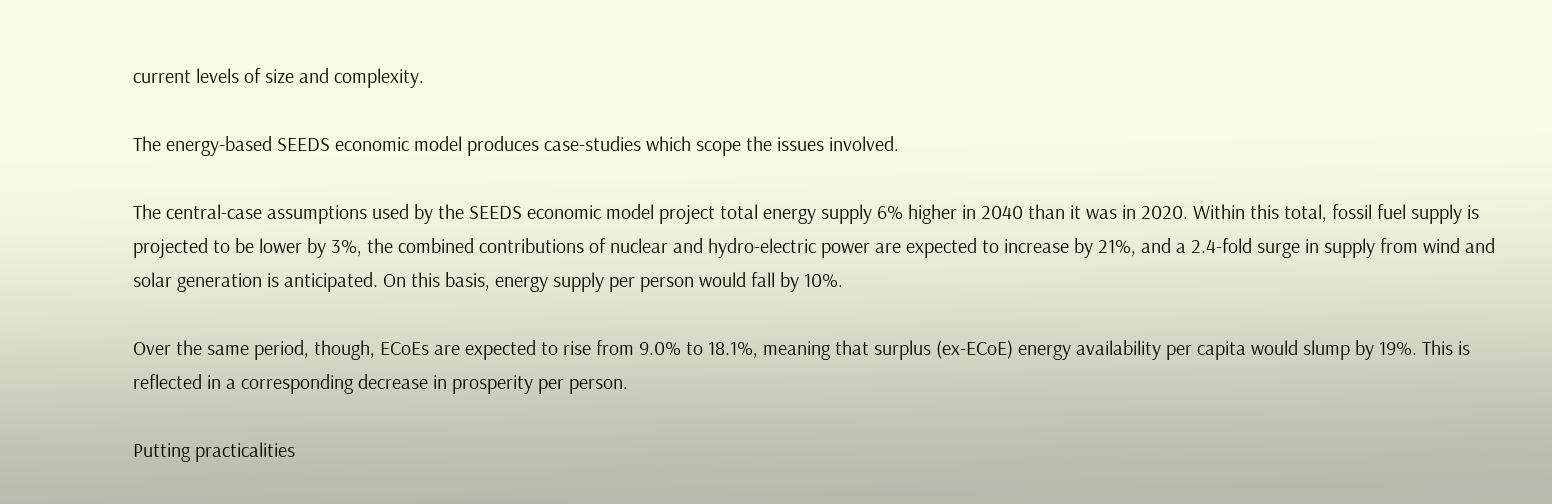current levels of size and complexity.

The energy-based SEEDS economic model produces case-studies which scope the issues involved.

The central-case assumptions used by the SEEDS economic model project total energy supply 6% higher in 2040 than it was in 2020. Within this total, fossil fuel supply is projected to be lower by 3%, the combined contributions of nuclear and hydro-electric power are expected to increase by 21%, and a 2.4-fold surge in supply from wind and solar generation is anticipated. On this basis, energy supply per person would fall by 10%.

Over the same period, though, ECoEs are expected to rise from 9.0% to 18.1%, meaning that surplus (ex-ECoE) energy availability per capita would slump by 19%. This is reflected in a corresponding decrease in prosperity per person.

Putting practicalities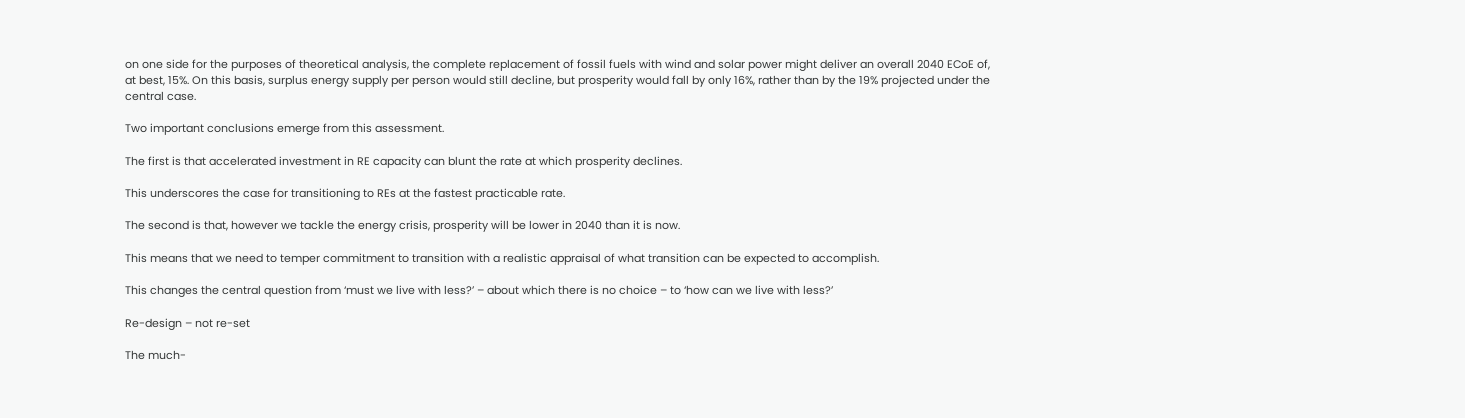on one side for the purposes of theoretical analysis, the complete replacement of fossil fuels with wind and solar power might deliver an overall 2040 ECoE of, at best, 15%. On this basis, surplus energy supply per person would still decline, but prosperity would fall by only 16%, rather than by the 19% projected under the central case.

Two important conclusions emerge from this assessment.

The first is that accelerated investment in RE capacity can blunt the rate at which prosperity declines.

This underscores the case for transitioning to REs at the fastest practicable rate.

The second is that, however we tackle the energy crisis, prosperity will be lower in 2040 than it is now.

This means that we need to temper commitment to transition with a realistic appraisal of what transition can be expected to accomplish.

This changes the central question from ‘must we live with less?’ – about which there is no choice – to ‘how can we live with less?’

Re-design – not re-set

The much-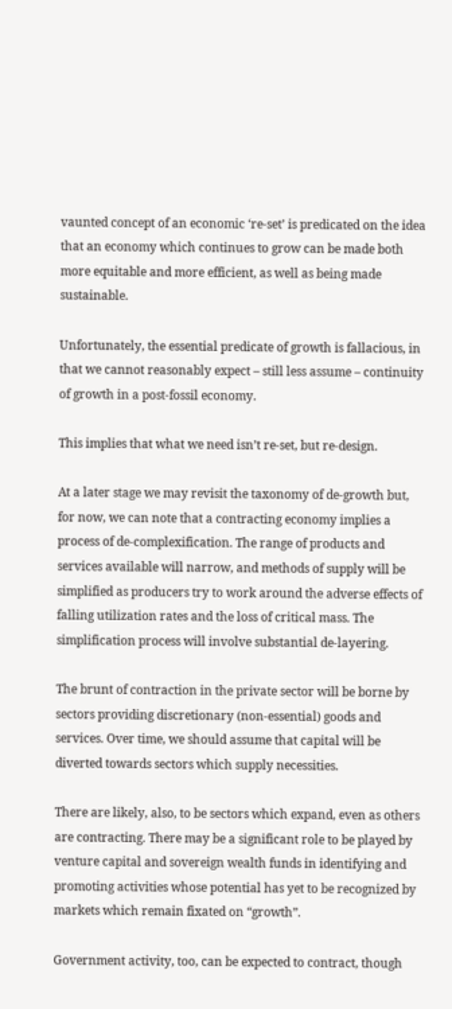vaunted concept of an economic ‘re-set’ is predicated on the idea that an economy which continues to grow can be made both more equitable and more efficient, as well as being made sustainable.

Unfortunately, the essential predicate of growth is fallacious, in that we cannot reasonably expect – still less assume – continuity of growth in a post-fossil economy.

This implies that what we need isn’t re-set, but re-design.

At a later stage we may revisit the taxonomy of de-growth but, for now, we can note that a contracting economy implies a process of de-complexification. The range of products and services available will narrow, and methods of supply will be simplified as producers try to work around the adverse effects of falling utilization rates and the loss of critical mass. The simplification process will involve substantial de-layering.

The brunt of contraction in the private sector will be borne by sectors providing discretionary (non-essential) goods and services. Over time, we should assume that capital will be diverted towards sectors which supply necessities.

There are likely, also, to be sectors which expand, even as others are contracting. There may be a significant role to be played by venture capital and sovereign wealth funds in identifying and promoting activities whose potential has yet to be recognized by markets which remain fixated on “growth”.

Government activity, too, can be expected to contract, though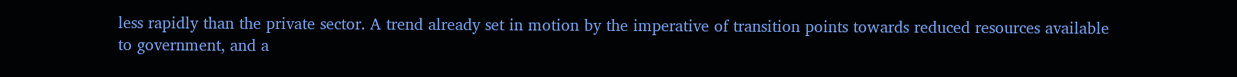less rapidly than the private sector. A trend already set in motion by the imperative of transition points towards reduced resources available to government, and a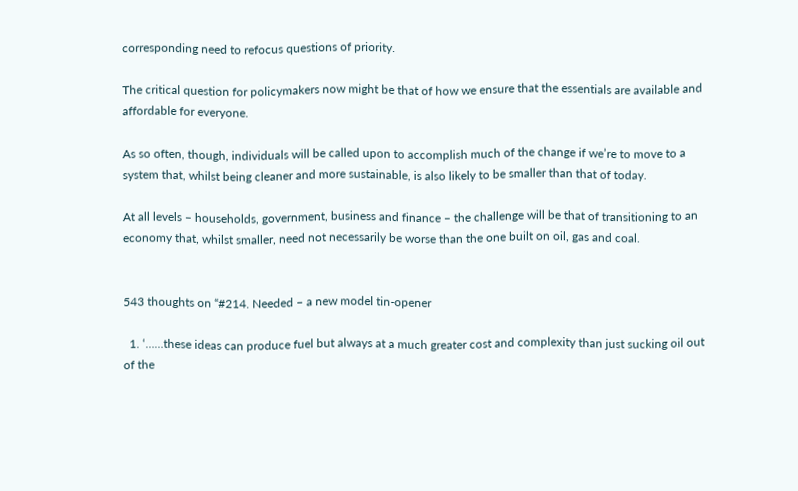corresponding need to refocus questions of priority.

The critical question for policymakers now might be that of how we ensure that the essentials are available and affordable for everyone.

As so often, though, individuals will be called upon to accomplish much of the change if we’re to move to a system that, whilst being cleaner and more sustainable, is also likely to be smaller than that of today.

At all levels – households, government, business and finance – the challenge will be that of transitioning to an economy that, whilst smaller, need not necessarily be worse than the one built on oil, gas and coal.


543 thoughts on “#214. Needed – a new model tin-opener

  1. ‘……these ideas can produce fuel but always at a much greater cost and complexity than just sucking oil out of the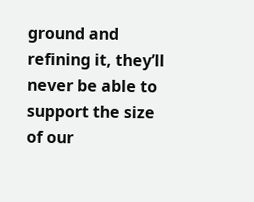ground and refining it, they’ll never be able to support the size of our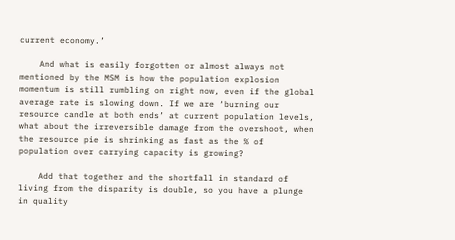current economy.’

    And what is easily forgotten or almost always not mentioned by the MSM is how the population explosion momentum is still rumbling on right now, even if the global average rate is slowing down. If we are ‘burning our resource candle at both ends’ at current population levels, what about the irreversible damage from the overshoot, when the resource pie is shrinking as fast as the % of population over carrying capacity is growing?

    Add that together and the shortfall in standard of living from the disparity is double, so you have a plunge in quality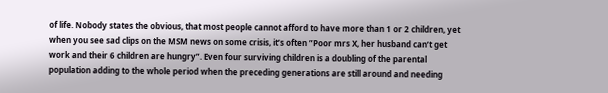of life. Nobody states the obvious, that most people cannot afford to have more than 1 or 2 children, yet when you see sad clips on the MSM news on some crisis, it’s often ”Poor mrs X, her husband can’t get work and their 6 children are hungry”. Even four surviving children is a doubling of the parental population adding to the whole period when the preceding generations are still around and needing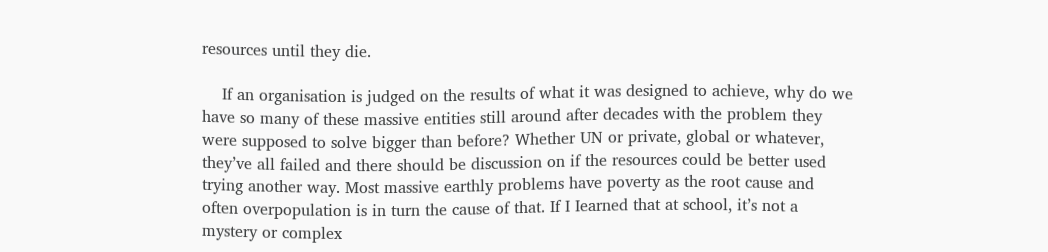resources until they die.

    If an organisation is judged on the results of what it was designed to achieve, why do we have so many of these massive entities still around after decades with the problem they were supposed to solve bigger than before? Whether UN or private, global or whatever, they’ve all failed and there should be discussion on if the resources could be better used trying another way. Most massive earthly problems have poverty as the root cause and often overpopulation is in turn the cause of that. If I Iearned that at school, it’s not a mystery or complex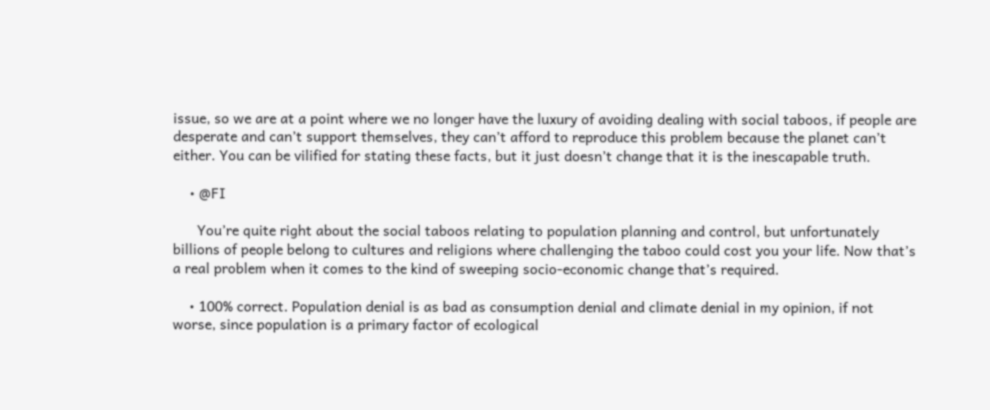issue, so we are at a point where we no longer have the luxury of avoiding dealing with social taboos, if people are desperate and can’t support themselves, they can’t afford to reproduce this problem because the planet can’t either. You can be vilified for stating these facts, but it just doesn’t change that it is the inescapable truth.

    • @FI

      You’re quite right about the social taboos relating to population planning and control, but unfortunately billions of people belong to cultures and religions where challenging the taboo could cost you your life. Now that’s a real problem when it comes to the kind of sweeping socio-economic change that’s required.

    • 100% correct. Population denial is as bad as consumption denial and climate denial in my opinion, if not worse, since population is a primary factor of ecological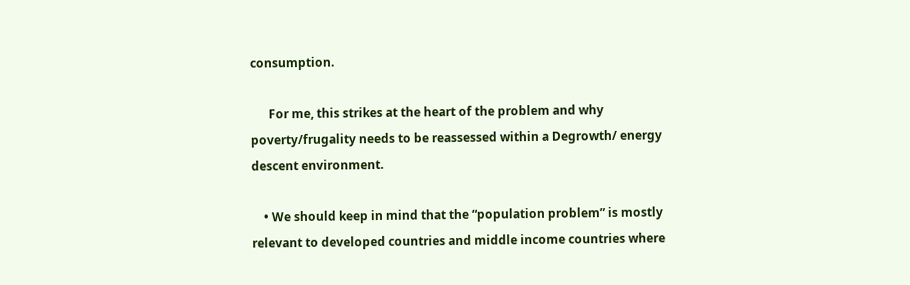consumption.

      For me, this strikes at the heart of the problem and why poverty/frugality needs to be reassessed within a Degrowth/ energy descent environment.

    • We should keep in mind that the “population problem” is mostly relevant to developed countries and middle income countries where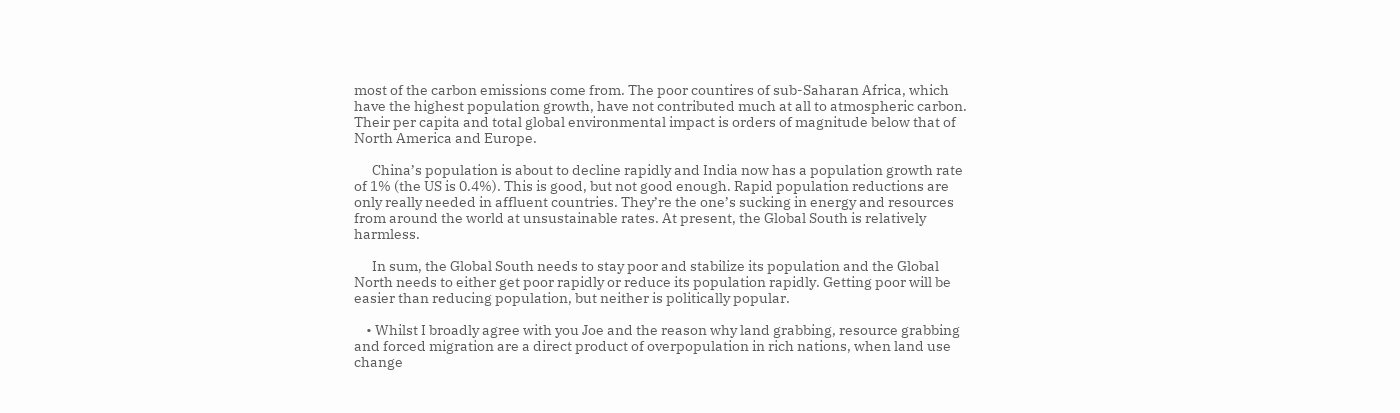most of the carbon emissions come from. The poor countires of sub-Saharan Africa, which have the highest population growth, have not contributed much at all to atmospheric carbon. Their per capita and total global environmental impact is orders of magnitude below that of North America and Europe.

      China’s population is about to decline rapidly and India now has a population growth rate of 1% (the US is 0.4%). This is good, but not good enough. Rapid population reductions are only really needed in affluent countries. They’re the one’s sucking in energy and resources from around the world at unsustainable rates. At present, the Global South is relatively harmless.

      In sum, the Global South needs to stay poor and stabilize its population and the Global North needs to either get poor rapidly or reduce its population rapidly. Getting poor will be easier than reducing population, but neither is politically popular.

    • Whilst I broadly agree with you Joe and the reason why land grabbing, resource grabbing and forced migration are a direct product of overpopulation in rich nations, when land use change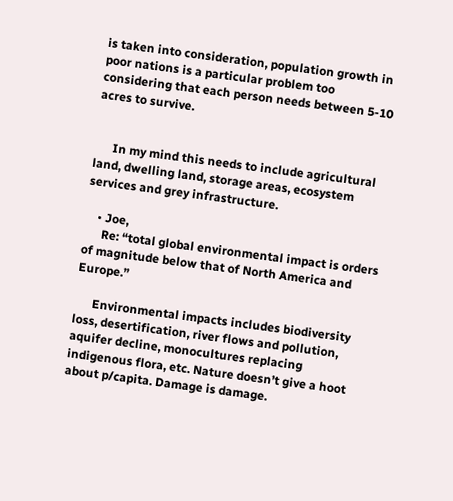is taken into consideration, population growth in poor nations is a particular problem too considering that each person needs between 5-10 acres to survive.


      In my mind this needs to include agricultural land, dwelling land, storage areas, ecosystem services and grey infrastructure.

    • Joe,
      Re: “total global environmental impact is orders of magnitude below that of North America and Europe.”

      Environmental impacts includes biodiversity loss, desertification, river flows and pollution, aquifer decline, monocultures replacing indigenous flora, etc. Nature doesn’t give a hoot about p/capita. Damage is damage.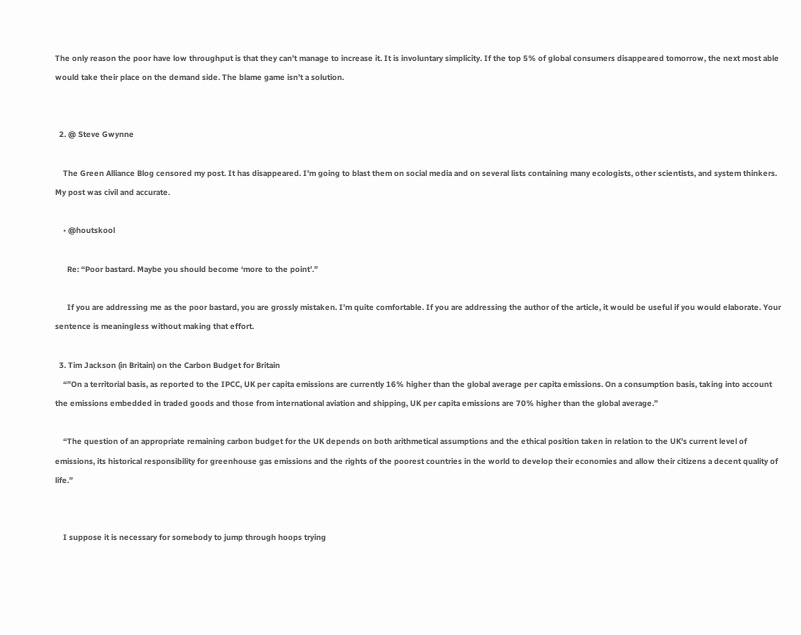The only reason the poor have low throughput is that they can’t manage to increase it. It is involuntary simplicity. If the top 5% of global consumers disappeared tomorrow, the next most able would take their place on the demand side. The blame game isn’t a solution.


  2. @ Steve Gwynne

    The Green Alliance Blog censored my post. It has disappeared. I’m going to blast them on social media and on several lists containing many ecologists, other scientists, and system thinkers. My post was civil and accurate.

    • @houtskool

      Re: “Poor bastard. Maybe you should become ‘more to the point’.”

      If you are addressing me as the poor bastard, you are grossly mistaken. I’m quite comfortable. If you are addressing the author of the article, it would be useful if you would elaborate. Your sentence is meaningless without making that effort.

  3. Tim Jackson (in Britain) on the Carbon Budget for Britain
    “”On a territorial basis, as reported to the IPCC, UK per capita emissions are currently 16% higher than the global average per capita emissions. On a consumption basis, taking into account the emissions embedded in traded goods and those from international aviation and shipping, UK per capita emissions are 70% higher than the global average.”

    “The question of an appropriate remaining carbon budget for the UK depends on both arithmetical assumptions and the ethical position taken in relation to the UK’s current level of emissions, its historical responsibility for greenhouse gas emissions and the rights of the poorest countries in the world to develop their economies and allow their citizens a decent quality of life.”


    I suppose it is necessary for somebody to jump through hoops trying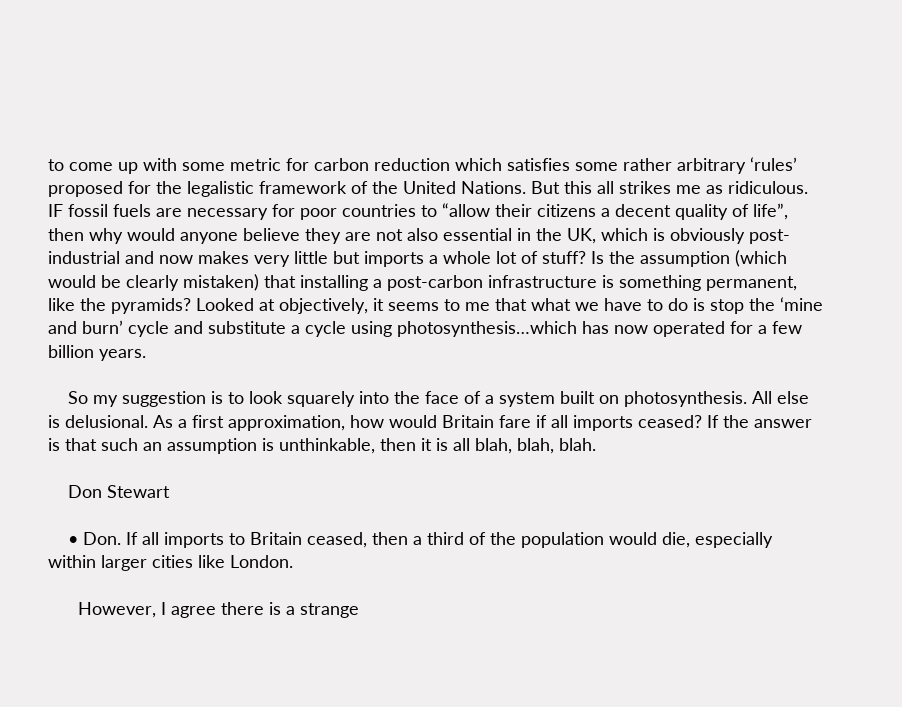to come up with some metric for carbon reduction which satisfies some rather arbitrary ‘rules’ proposed for the legalistic framework of the United Nations. But this all strikes me as ridiculous. IF fossil fuels are necessary for poor countries to “allow their citizens a decent quality of life”, then why would anyone believe they are not also essential in the UK, which is obviously post-industrial and now makes very little but imports a whole lot of stuff? Is the assumption (which would be clearly mistaken) that installing a post-carbon infrastructure is something permanent, like the pyramids? Looked at objectively, it seems to me that what we have to do is stop the ‘mine and burn’ cycle and substitute a cycle using photosynthesis…which has now operated for a few billion years.

    So my suggestion is to look squarely into the face of a system built on photosynthesis. All else is delusional. As a first approximation, how would Britain fare if all imports ceased? If the answer is that such an assumption is unthinkable, then it is all blah, blah, blah.

    Don Stewart

    • Don. If all imports to Britain ceased, then a third of the population would die, especially within larger cities like London.

      However, I agree there is a strange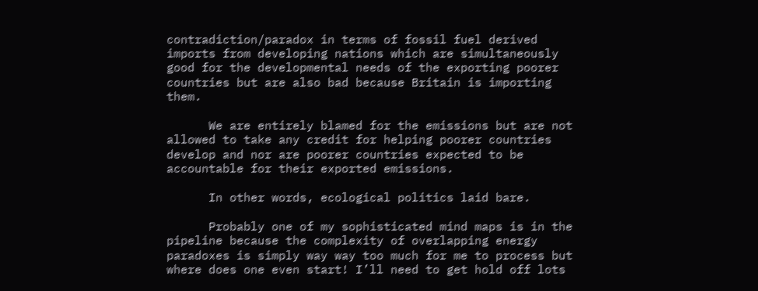contradiction/paradox in terms of fossil fuel derived imports from developing nations which are simultaneously good for the developmental needs of the exporting poorer countries but are also bad because Britain is importing them.

      We are entirely blamed for the emissions but are not allowed to take any credit for helping poorer countries develop and nor are poorer countries expected to be accountable for their exported emissions.

      In other words, ecological politics laid bare.

      Probably one of my sophisticated mind maps is in the pipeline because the complexity of overlapping energy paradoxes is simply way way too much for me to process but where does one even start! I’ll need to get hold off lots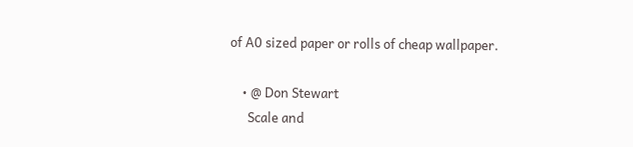of A0 sized paper or rolls of cheap wallpaper.

    • @ Don Stewart
      Scale and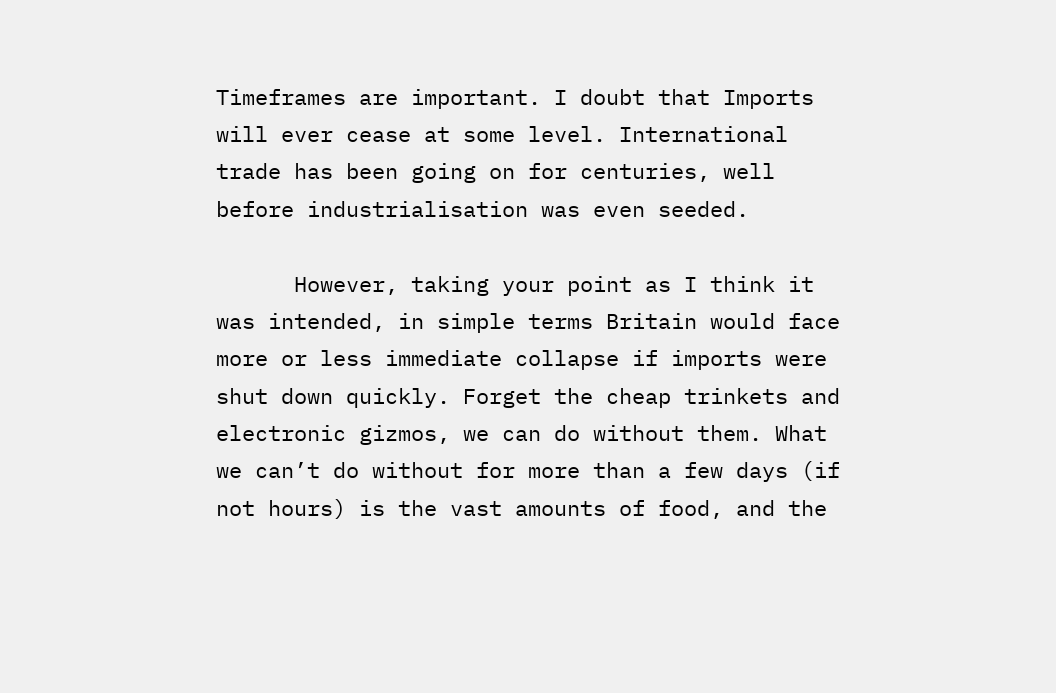Timeframes are important. I doubt that Imports will ever cease at some level. International trade has been going on for centuries, well before industrialisation was even seeded.

      However, taking your point as I think it was intended, in simple terms Britain would face more or less immediate collapse if imports were shut down quickly. Forget the cheap trinkets and electronic gizmos, we can do without them. What we can’t do without for more than a few days (if not hours) is the vast amounts of food, and the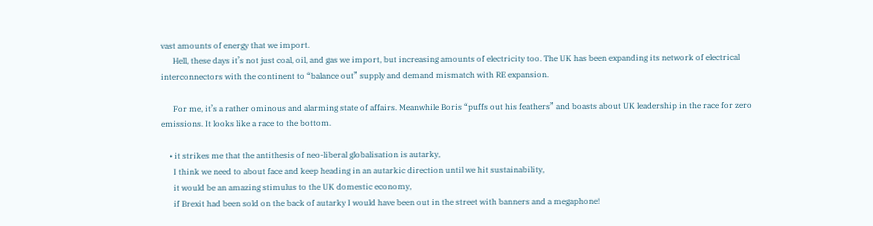vast amounts of energy that we import.
      Hell, these days it’s not just coal, oil, and gas we import, but increasing amounts of electricity too. The UK has been expanding its network of electrical interconnectors with the continent to “balance out” supply and demand mismatch with RE expansion.

      For me, it’s a rather ominous and alarming state of affairs. Meanwhile Boris “puffs out his feathers” and boasts about UK leadership in the race for zero emissions. It looks like a race to the bottom.

    • it strikes me that the antithesis of neo-liberal globalisation is autarky,
      I think we need to about face and keep heading in an autarkic direction until we hit sustainability,
      it would be an amazing stimulus to the UK domestic economy,
      if Brexit had been sold on the back of autarky I would have been out in the street with banners and a megaphone!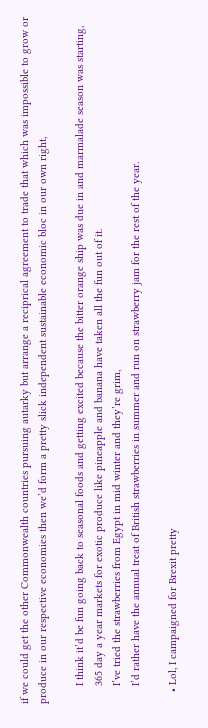if we could get the other Commonwealth countries pursuing autarky but arrange a reciprical agreement to trade that which was impossible to grow or produce in our respective economies then we’d form a pretty slick independent sustainable economic bloc in our own right,

      I think it’d be fun going back to seasonal foods and getting excited because the bitter orange ship was due in and marmalade season was starting,
      365 day a year markets for exotic produce like pineapple and banana have taken all the fun out of it.
      I’ve tried the strawberries from Egypt in mid winter and they’re grim,
      I’d rather have the annual treat of British strawberries in summer and run on strawberry jam for the rest of the year.

    • Lol, I campaigned for Brexit pretty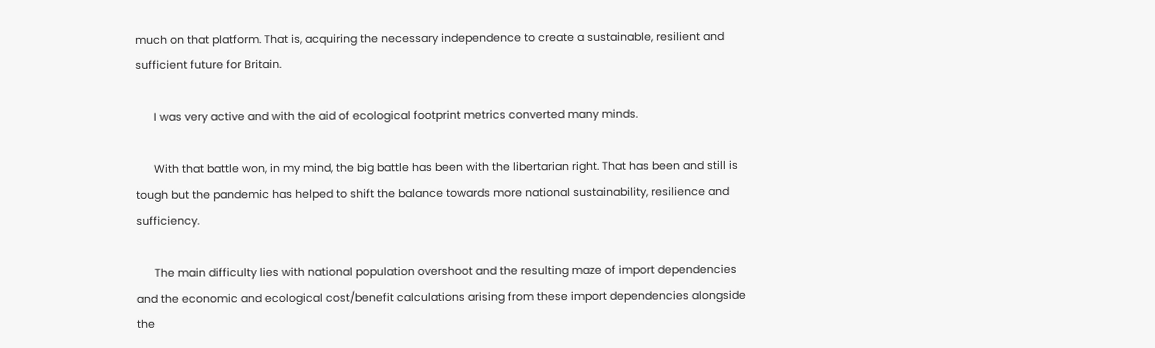much on that platform. That is, acquiring the necessary independence to create a sustainable, resilient and sufficient future for Britain.

      I was very active and with the aid of ecological footprint metrics converted many minds.

      With that battle won, in my mind, the big battle has been with the libertarian right. That has been and still is tough but the pandemic has helped to shift the balance towards more national sustainability, resilience and sufficiency.

      The main difficulty lies with national population overshoot and the resulting maze of import dependencies and the economic and ecological cost/benefit calculations arising from these import dependencies alongside the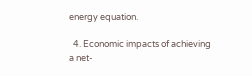energy equation.

  4. Economic impacts of achieving a net-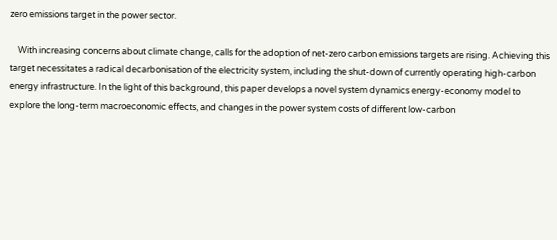zero emissions target in the power sector.

    With increasing concerns about climate change, calls for the adoption of net-zero carbon emissions targets are rising. Achieving this target necessitates a radical decarbonisation of the electricity system, including the shut-down of currently operating high-carbon energy infrastructure. In the light of this background, this paper develops a novel system dynamics energy-economy model to explore the long-term macroeconomic effects, and changes in the power system costs of different low-carbon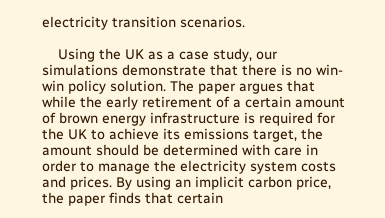electricity transition scenarios.

    Using the UK as a case study, our simulations demonstrate that there is no win-win policy solution. The paper argues that while the early retirement of a certain amount of brown energy infrastructure is required for the UK to achieve its emissions target, the amount should be determined with care in order to manage the electricity system costs and prices. By using an implicit carbon price, the paper finds that certain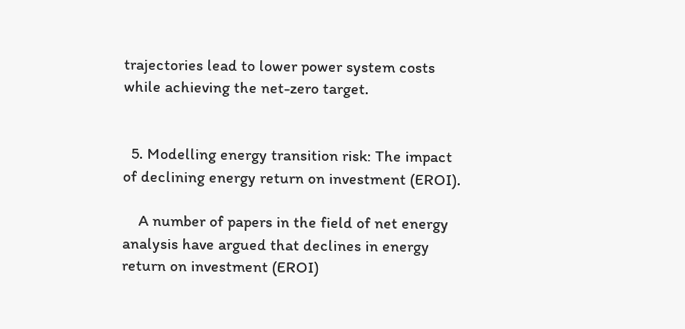trajectories lead to lower power system costs while achieving the net-zero target.


  5. Modelling energy transition risk: The impact of declining energy return on investment (EROI).

    A number of papers in the field of net energy analysis have argued that declines in energy return on investment (EROI)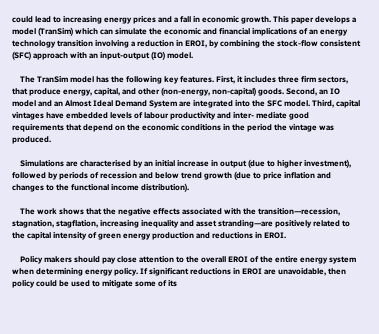could lead to increasing energy prices and a fall in economic growth. This paper develops a model (TranSim) which can simulate the economic and financial implications of an energy technology transition involving a reduction in EROI, by combining the stock-flow consistent (SFC) approach with an input-output (IO) model.

    The TranSim model has the following key features. First, it includes three firm sectors, that produce energy, capital, and other (non-energy, non-capital) goods. Second, an IO model and an Almost Ideal Demand System are integrated into the SFC model. Third, capital vintages have embedded levels of labour productivity and inter- mediate good requirements that depend on the economic conditions in the period the vintage was produced.

    Simulations are characterised by an initial increase in output (due to higher investment), followed by periods of recession and below trend growth (due to price inflation and changes to the functional income distribution).

    The work shows that the negative effects associated with the transition—recession, stagnation, stagflation, increasing inequality and asset stranding—are positively related to the capital intensity of green energy production and reductions in EROI.

    Policy makers should pay close attention to the overall EROI of the entire energy system when determining energy policy. If significant reductions in EROI are unavoidable, then policy could be used to mitigate some of its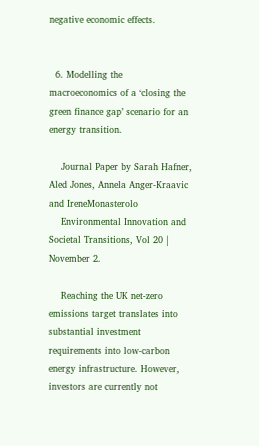negative economic effects.


  6. Modelling the macroeconomics of a ‘closing the green finance gap’ scenario for an energy transition.

    Journal Paper by Sarah Hafner, Aled Jones, Annela Anger-Kraavic and IreneMonasterolo
    Environmental Innovation and Societal Transitions, Vol 20 | November 2.

    Reaching the UK net-zero emissions target translates into substantial investment requirements into low-carbon energy infrastructure. However, investors are currently not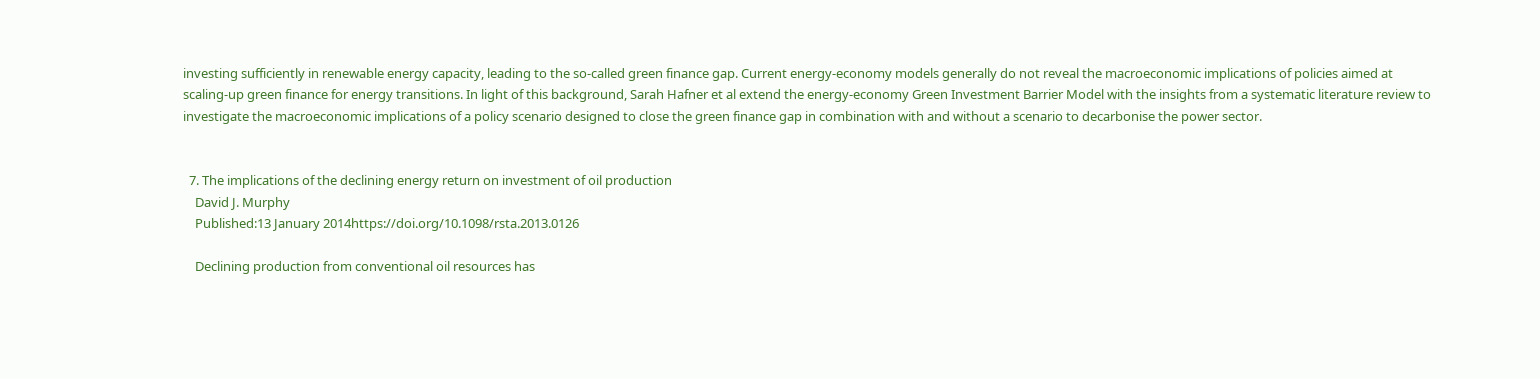investing sufficiently in renewable energy capacity, leading to the so-called green finance gap. Current energy-economy models generally do not reveal the macroeconomic implications of policies aimed at scaling-up green finance for energy transitions. In light of this background, Sarah Hafner et al extend the energy-economy Green Investment Barrier Model with the insights from a systematic literature review to investigate the macroeconomic implications of a policy scenario designed to close the green finance gap in combination with and without a scenario to decarbonise the power sector.


  7. The implications of the declining energy return on investment of oil production
    David J. Murphy
    Published:13 January 2014https://doi.org/10.1098/rsta.2013.0126

    Declining production from conventional oil resources has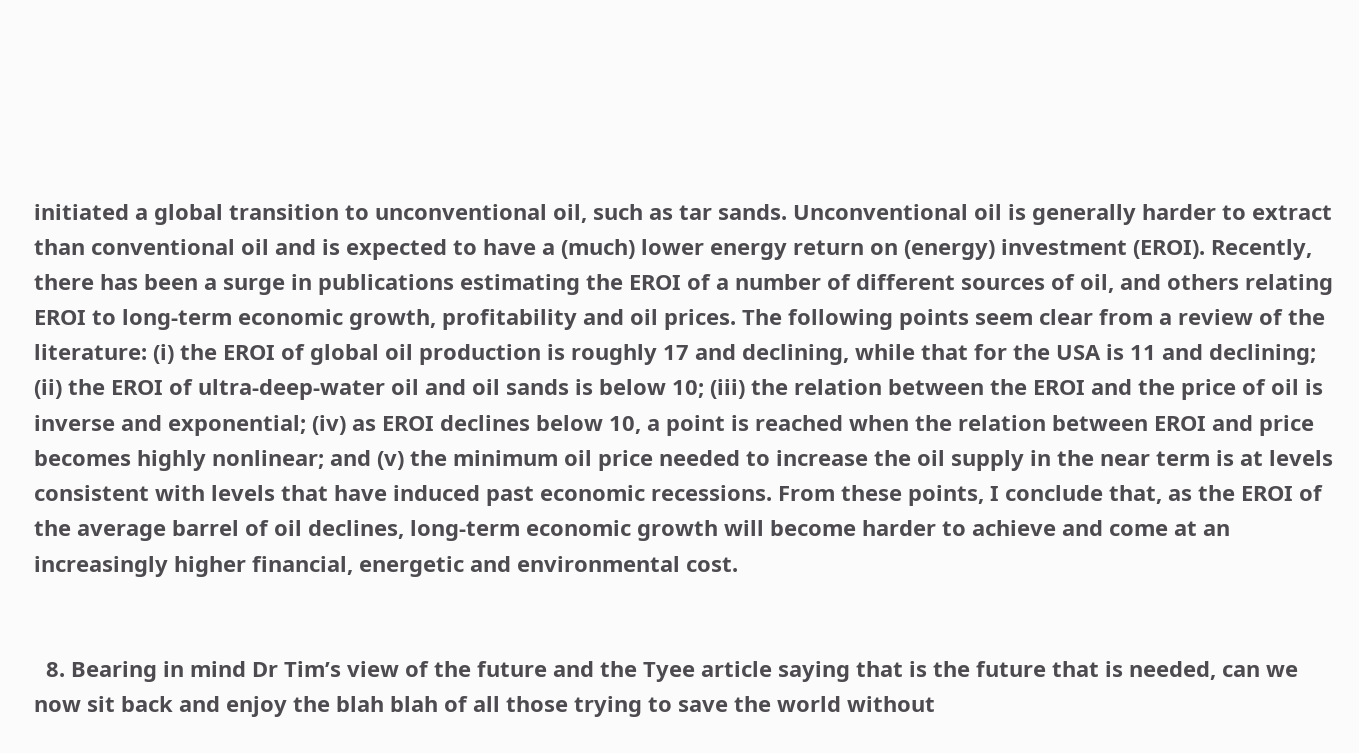initiated a global transition to unconventional oil, such as tar sands. Unconventional oil is generally harder to extract than conventional oil and is expected to have a (much) lower energy return on (energy) investment (EROI). Recently, there has been a surge in publications estimating the EROI of a number of different sources of oil, and others relating EROI to long-term economic growth, profitability and oil prices. The following points seem clear from a review of the literature: (i) the EROI of global oil production is roughly 17 and declining, while that for the USA is 11 and declining; (ii) the EROI of ultra-deep-water oil and oil sands is below 10; (iii) the relation between the EROI and the price of oil is inverse and exponential; (iv) as EROI declines below 10, a point is reached when the relation between EROI and price becomes highly nonlinear; and (v) the minimum oil price needed to increase the oil supply in the near term is at levels consistent with levels that have induced past economic recessions. From these points, I conclude that, as the EROI of the average barrel of oil declines, long-term economic growth will become harder to achieve and come at an increasingly higher financial, energetic and environmental cost.


  8. Bearing in mind Dr Tim’s view of the future and the Tyee article saying that is the future that is needed, can we now sit back and enjoy the blah blah of all those trying to save the world without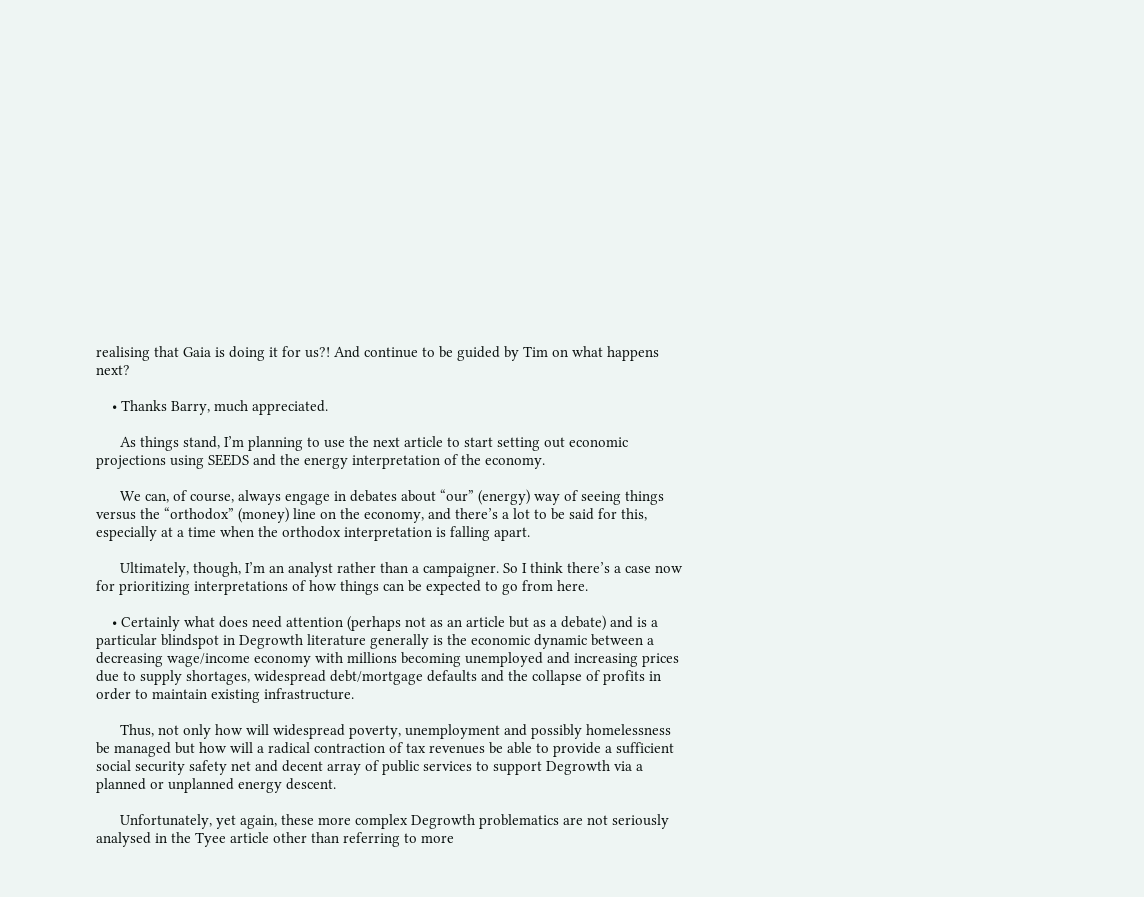realising that Gaia is doing it for us?! And continue to be guided by Tim on what happens next?

    • Thanks Barry, much appreciated.

      As things stand, I’m planning to use the next article to start setting out economic projections using SEEDS and the energy interpretation of the economy.

      We can, of course, always engage in debates about “our” (energy) way of seeing things versus the “orthodox” (money) line on the economy, and there’s a lot to be said for this, especially at a time when the orthodox interpretation is falling apart.

      Ultimately, though, I’m an analyst rather than a campaigner. So I think there’s a case now for prioritizing interpretations of how things can be expected to go from here.

    • Certainly what does need attention (perhaps not as an article but as a debate) and is a particular blindspot in Degrowth literature generally is the economic dynamic between a decreasing wage/income economy with millions becoming unemployed and increasing prices due to supply shortages, widespread debt/mortgage defaults and the collapse of profits in order to maintain existing infrastructure.

      Thus, not only how will widespread poverty, unemployment and possibly homelessness be managed but how will a radical contraction of tax revenues be able to provide a sufficient social security safety net and decent array of public services to support Degrowth via a planned or unplanned energy descent.

      Unfortunately, yet again, these more complex Degrowth problematics are not seriously analysed in the Tyee article other than referring to more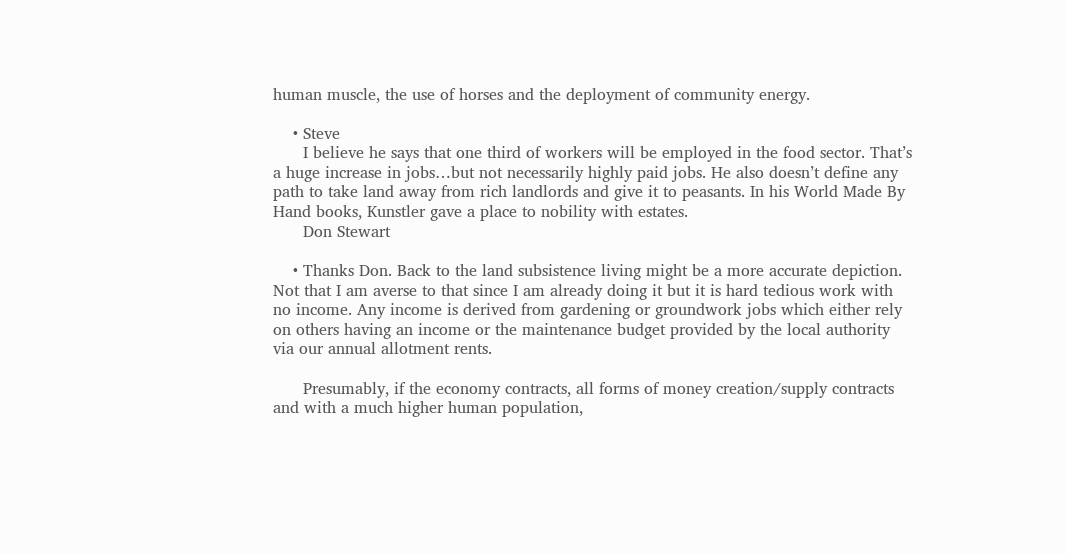human muscle, the use of horses and the deployment of community energy.

    • Steve
      I believe he says that one third of workers will be employed in the food sector. That’s a huge increase in jobs…but not necessarily highly paid jobs. He also doesn’t define any path to take land away from rich landlords and give it to peasants. In his World Made By Hand books, Kunstler gave a place to nobility with estates.
      Don Stewart

    • Thanks Don. Back to the land subsistence living might be a more accurate depiction. Not that I am averse to that since I am already doing it but it is hard tedious work with no income. Any income is derived from gardening or groundwork jobs which either rely on others having an income or the maintenance budget provided by the local authority via our annual allotment rents.

      Presumably, if the economy contracts, all forms of money creation/supply contracts and with a much higher human population,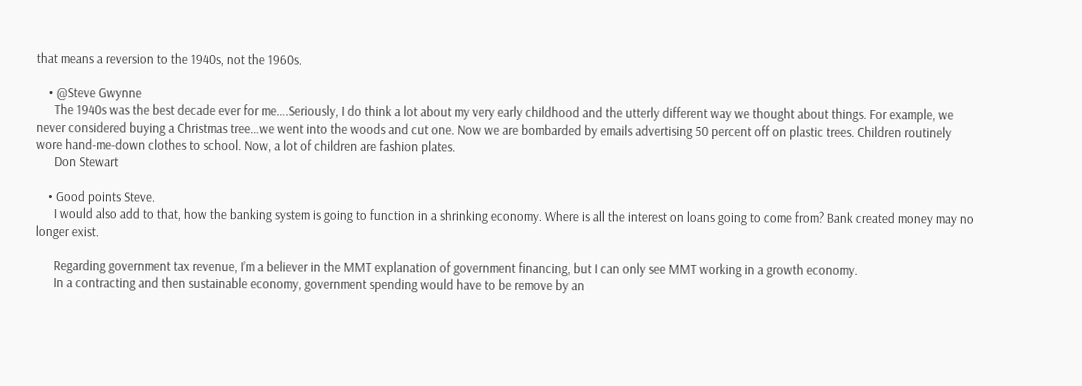that means a reversion to the 1940s, not the 1960s.

    • @Steve Gwynne
      The 1940s was the best decade ever for me….Seriously, I do think a lot about my very early childhood and the utterly different way we thought about things. For example, we never considered buying a Christmas tree…we went into the woods and cut one. Now we are bombarded by emails advertising 50 percent off on plastic trees. Children routinely wore hand-me-down clothes to school. Now, a lot of children are fashion plates.
      Don Stewart

    • Good points Steve.
      I would also add to that, how the banking system is going to function in a shrinking economy. Where is all the interest on loans going to come from? Bank created money may no longer exist.

      Regarding government tax revenue, I’m a believer in the MMT explanation of government financing, but I can only see MMT working in a growth economy.
      In a contracting and then sustainable economy, government spending would have to be remove by an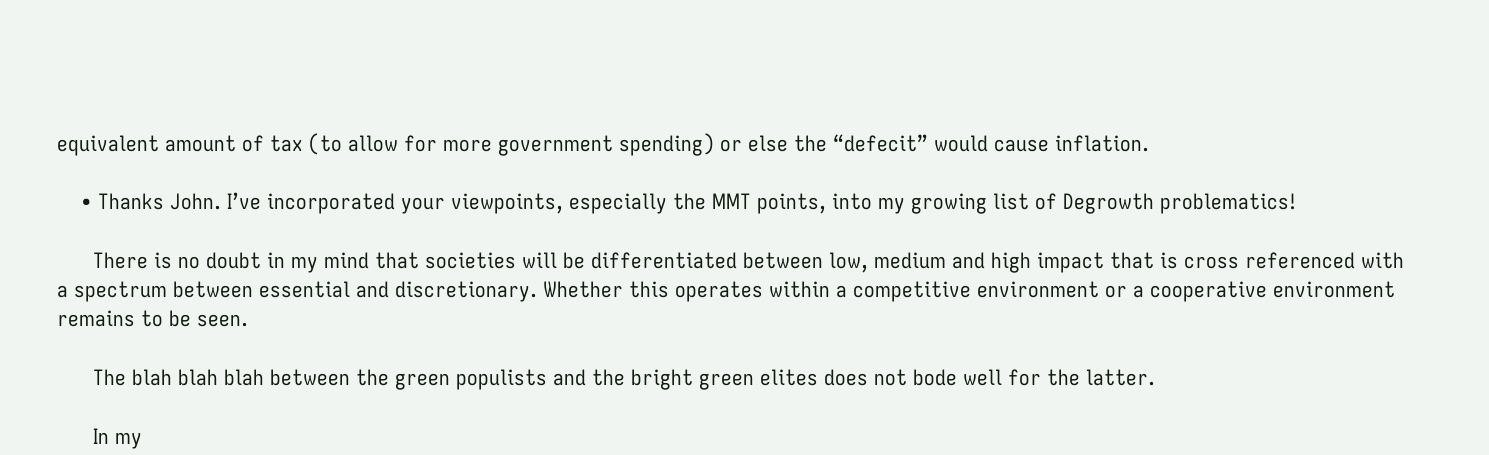equivalent amount of tax (to allow for more government spending) or else the “defecit” would cause inflation.

    • Thanks John. I’ve incorporated your viewpoints, especially the MMT points, into my growing list of Degrowth problematics!

      There is no doubt in my mind that societies will be differentiated between low, medium and high impact that is cross referenced with a spectrum between essential and discretionary. Whether this operates within a competitive environment or a cooperative environment remains to be seen.

      The blah blah blah between the green populists and the bright green elites does not bode well for the latter.

      In my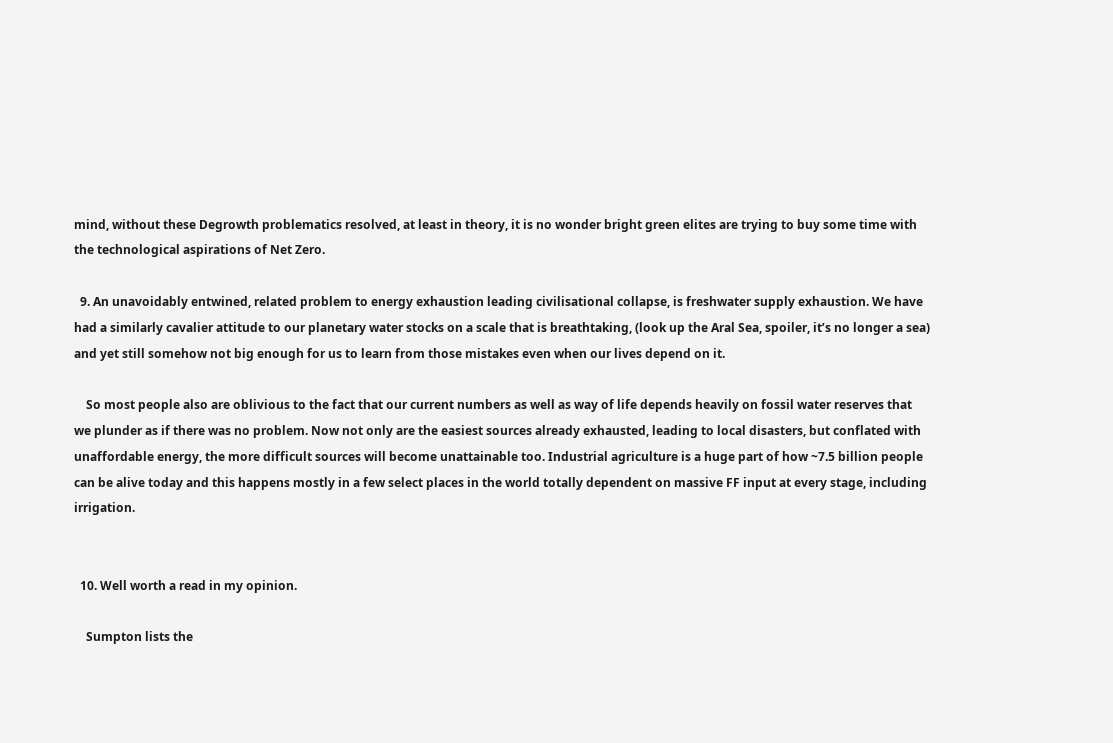mind, without these Degrowth problematics resolved, at least in theory, it is no wonder bright green elites are trying to buy some time with the technological aspirations of Net Zero.

  9. An unavoidably entwined, related problem to energy exhaustion leading civilisational collapse, is freshwater supply exhaustion. We have had a similarly cavalier attitude to our planetary water stocks on a scale that is breathtaking, (look up the Aral Sea, spoiler, it’s no longer a sea) and yet still somehow not big enough for us to learn from those mistakes even when our lives depend on it.

    So most people also are oblivious to the fact that our current numbers as well as way of life depends heavily on fossil water reserves that we plunder as if there was no problem. Now not only are the easiest sources already exhausted, leading to local disasters, but conflated with unaffordable energy, the more difficult sources will become unattainable too. Industrial agriculture is a huge part of how ~7.5 billion people can be alive today and this happens mostly in a few select places in the world totally dependent on massive FF input at every stage, including irrigation.


  10. Well worth a read in my opinion.

    Sumpton lists the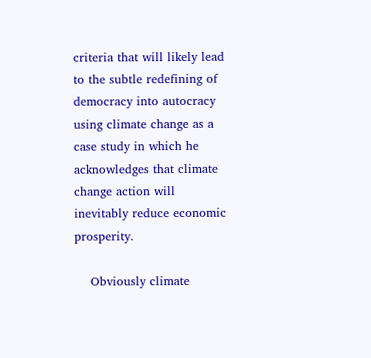criteria that will likely lead to the subtle redefining of democracy into autocracy using climate change as a case study in which he acknowledges that climate change action will inevitably reduce economic prosperity.

    Obviously climate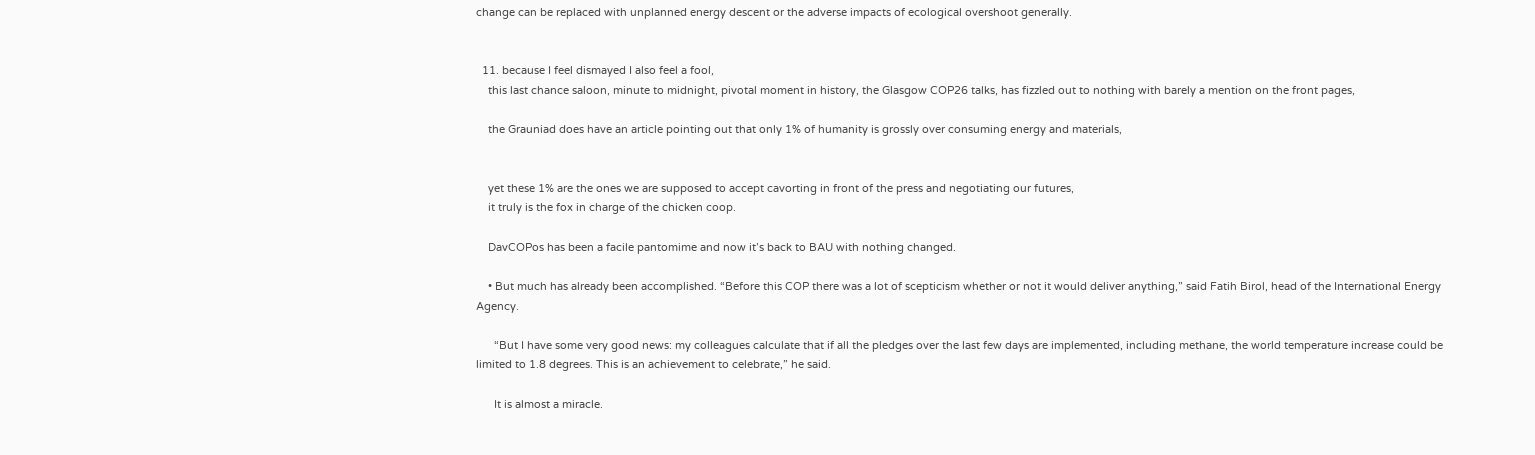change can be replaced with unplanned energy descent or the adverse impacts of ecological overshoot generally.


  11. because I feel dismayed I also feel a fool,
    this last chance saloon, minute to midnight, pivotal moment in history, the Glasgow COP26 talks, has fizzled out to nothing with barely a mention on the front pages,

    the Grauniad does have an article pointing out that only 1% of humanity is grossly over consuming energy and materials,


    yet these 1% are the ones we are supposed to accept cavorting in front of the press and negotiating our futures,
    it truly is the fox in charge of the chicken coop.

    DavCOPos has been a facile pantomime and now it’s back to BAU with nothing changed.

    • But much has already been accomplished. “Before this COP there was a lot of scepticism whether or not it would deliver anything,” said Fatih Birol, head of the International Energy Agency.

      “But I have some very good news: my colleagues calculate that if all the pledges over the last few days are implemented, including methane, the world temperature increase could be limited to 1.8 degrees. This is an achievement to celebrate,” he said.

      It is almost a miracle.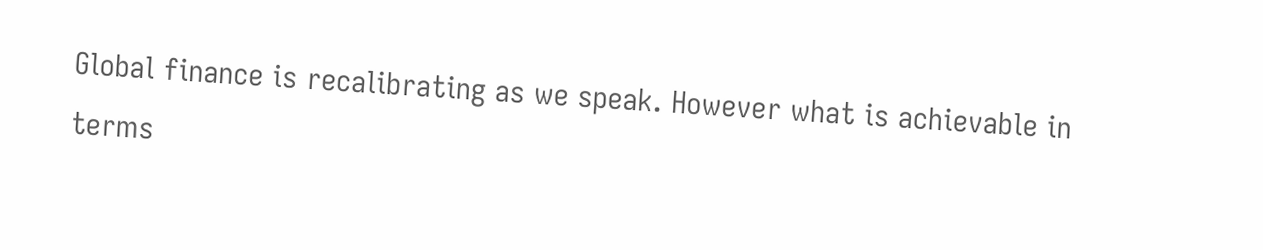Global finance is recalibrating as we speak. However what is achievable in terms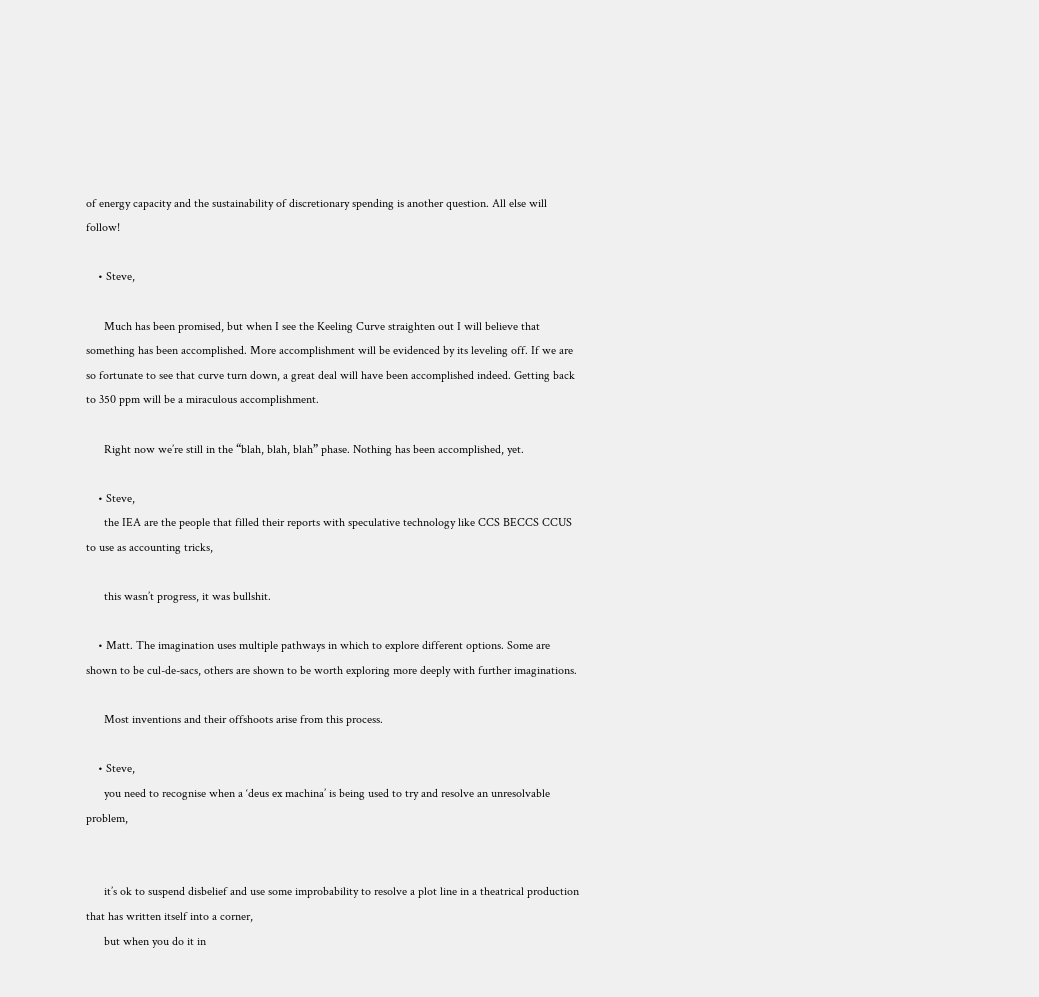of energy capacity and the sustainability of discretionary spending is another question. All else will follow!

    • Steve,

      Much has been promised, but when I see the Keeling Curve straighten out I will believe that something has been accomplished. More accomplishment will be evidenced by its leveling off. If we are so fortunate to see that curve turn down, a great deal will have been accomplished indeed. Getting back to 350 ppm will be a miraculous accomplishment.

      Right now we’re still in the “blah, blah, blah” phase. Nothing has been accomplished, yet.

    • Steve,
      the IEA are the people that filled their reports with speculative technology like CCS BECCS CCUS to use as accounting tricks,

      this wasn’t progress, it was bullshit.

    • Matt. The imagination uses multiple pathways in which to explore different options. Some are shown to be cul-de-sacs, others are shown to be worth exploring more deeply with further imaginations.

      Most inventions and their offshoots arise from this process.

    • Steve,
      you need to recognise when a ‘deus ex machina’ is being used to try and resolve an unresolvable problem,


      it’s ok to suspend disbelief and use some improbability to resolve a plot line in a theatrical production that has written itself into a corner,
      but when you do it in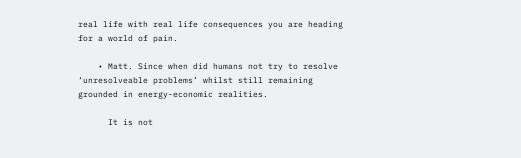real life with real life consequences you are heading for a world of pain.

    • Matt. Since when did humans not try to resolve ‘unresolveable problems’ whilst still remaining grounded in energy-economic realities.

      It is not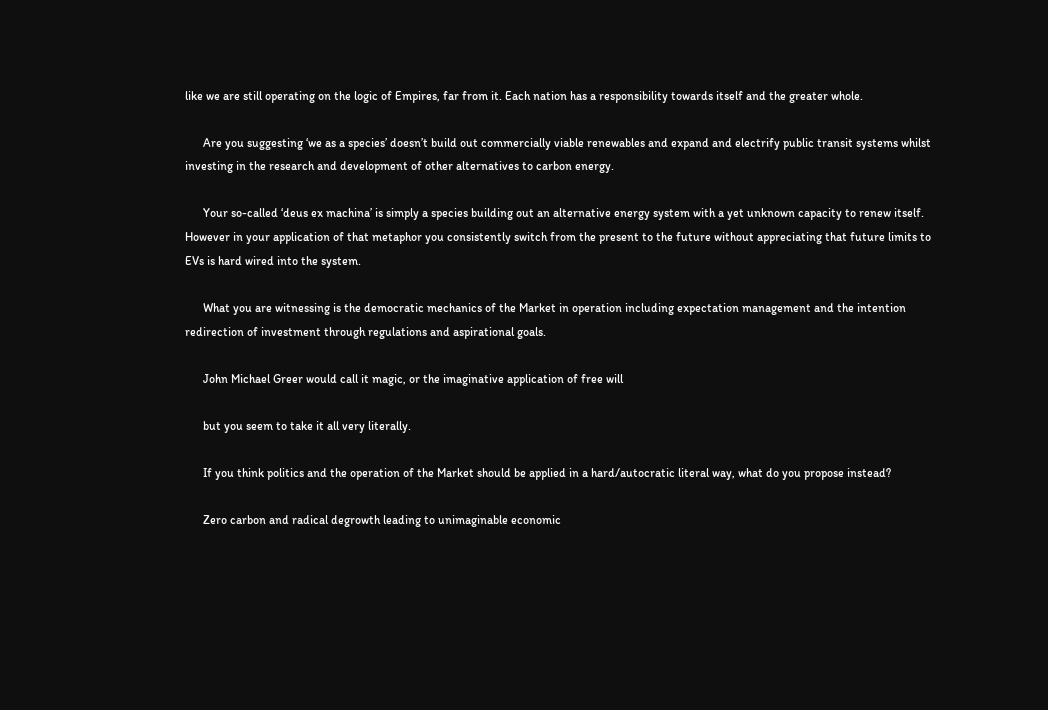like we are still operating on the logic of Empires, far from it. Each nation has a responsibility towards itself and the greater whole.

      Are you suggesting ‘we as a species’ doesn’t build out commercially viable renewables and expand and electrify public transit systems whilst investing in the research and development of other alternatives to carbon energy.

      Your so-called ‘deus ex machina’ is simply a species building out an alternative energy system with a yet unknown capacity to renew itself. However in your application of that metaphor you consistently switch from the present to the future without appreciating that future limits to EVs is hard wired into the system.

      What you are witnessing is the democratic mechanics of the Market in operation including expectation management and the intention redirection of investment through regulations and aspirational goals.

      John Michael Greer would call it magic, or the imaginative application of free will

      but you seem to take it all very literally.

      If you think politics and the operation of the Market should be applied in a hard/autocratic literal way, what do you propose instead?

      Zero carbon and radical degrowth leading to unimaginable economic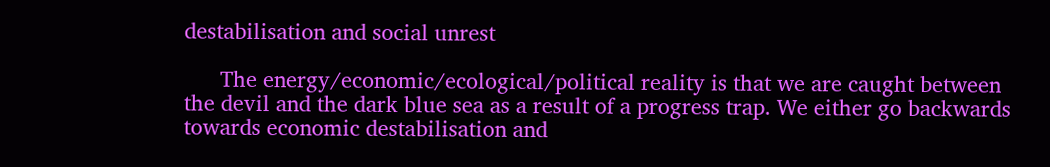destabilisation and social unrest

      The energy/economic/ecological/political reality is that we are caught between the devil and the dark blue sea as a result of a progress trap. We either go backwards towards economic destabilisation and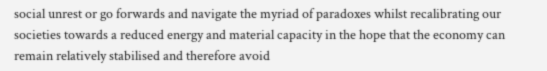social unrest or go forwards and navigate the myriad of paradoxes whilst recalibrating our societies towards a reduced energy and material capacity in the hope that the economy can remain relatively stabilised and therefore avoid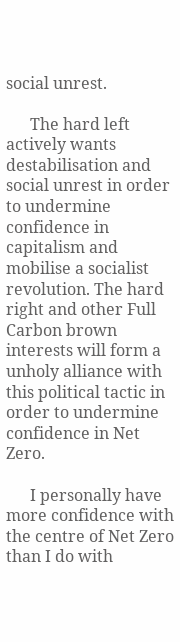social unrest.

      The hard left actively wants destabilisation and social unrest in order to undermine confidence in capitalism and mobilise a socialist revolution. The hard right and other Full Carbon brown interests will form a unholy alliance with this political tactic in order to undermine confidence in Net Zero.

      I personally have more confidence with the centre of Net Zero than I do with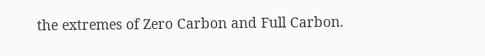the extremes of Zero Carbon and Full Carbon.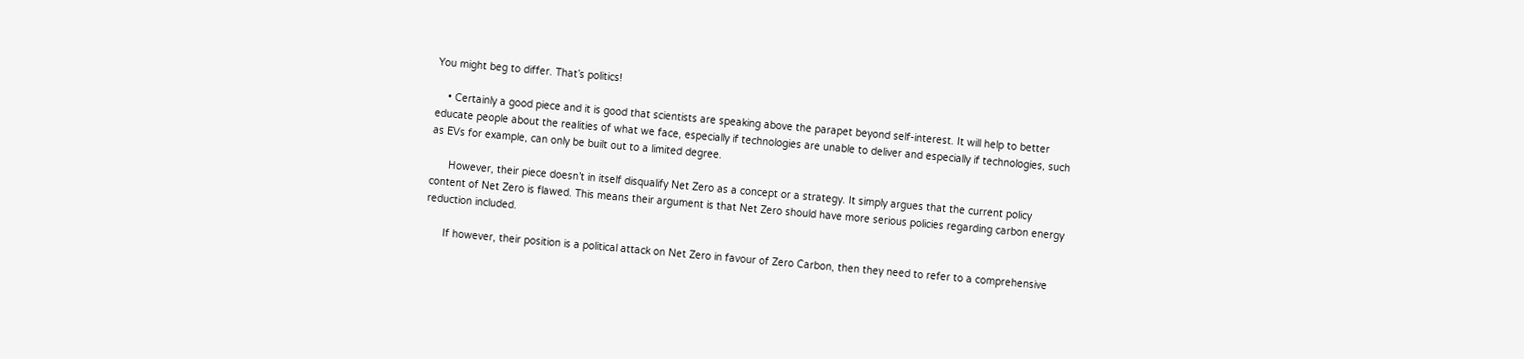You might beg to differ. That’s politics!

    • Certainly a good piece and it is good that scientists are speaking above the parapet beyond self-interest. It will help to better educate people about the realities of what we face, especially if technologies are unable to deliver and especially if technologies, such as EVs for example, can only be built out to a limited degree.

      However, their piece doesn’t in itself disqualify Net Zero as a concept or a strategy. It simply argues that the current policy content of Net Zero is flawed. This means their argument is that Net Zero should have more serious policies regarding carbon energy reduction included.

      If however, their position is a political attack on Net Zero in favour of Zero Carbon, then they need to refer to a comprehensive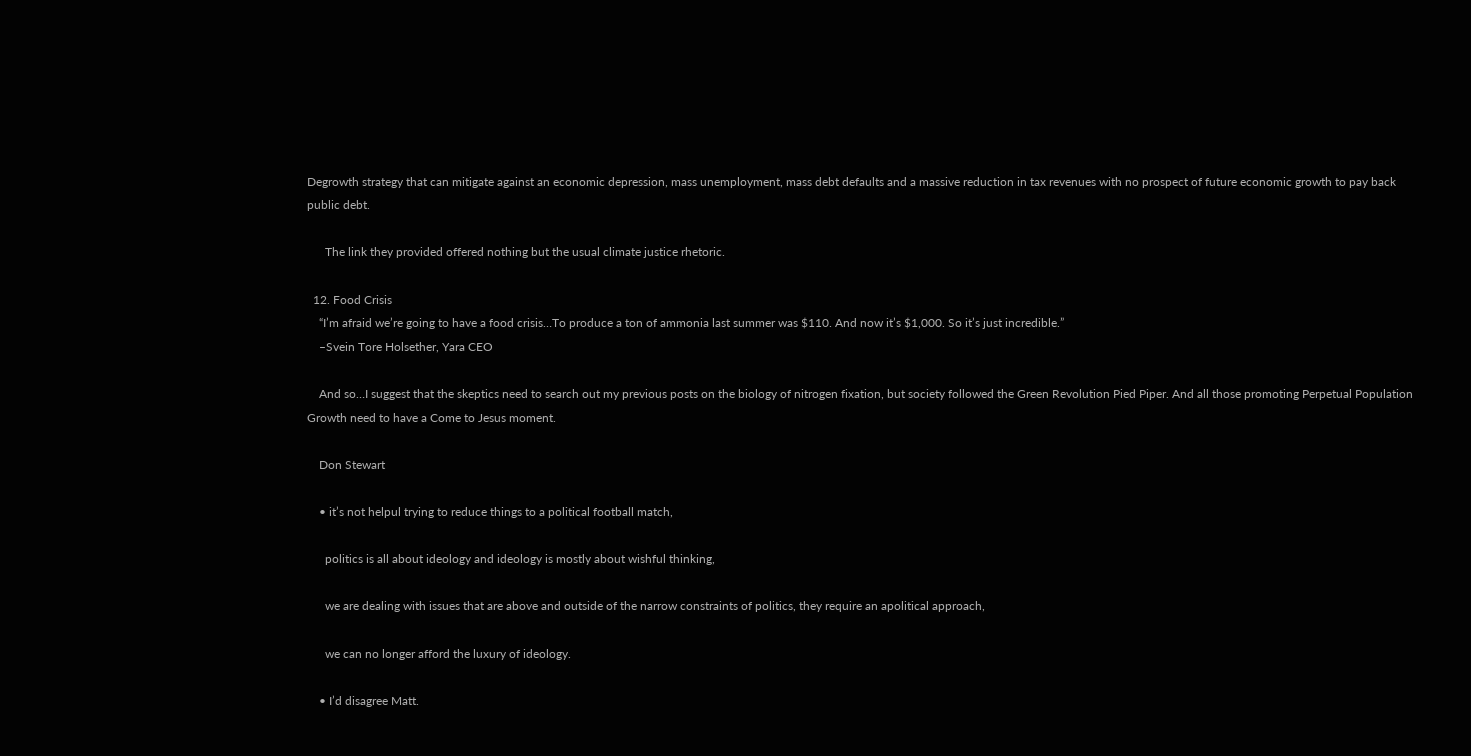Degrowth strategy that can mitigate against an economic depression, mass unemployment, mass debt defaults and a massive reduction in tax revenues with no prospect of future economic growth to pay back public debt.

      The link they provided offered nothing but the usual climate justice rhetoric.

  12. Food Crisis
    “I’m afraid we’re going to have a food crisis…To produce a ton of ammonia last summer was $110. And now it’s $1,000. So it’s just incredible.”
    –Svein Tore Holsether, Yara CEO

    And so…I suggest that the skeptics need to search out my previous posts on the biology of nitrogen fixation, but society followed the Green Revolution Pied Piper. And all those promoting Perpetual Population Growth need to have a Come to Jesus moment.

    Don Stewart

    • it’s not helpul trying to reduce things to a political football match,

      politics is all about ideology and ideology is mostly about wishful thinking,

      we are dealing with issues that are above and outside of the narrow constraints of politics, they require an apolitical approach,

      we can no longer afford the luxury of ideology.

    • I’d disagree Matt.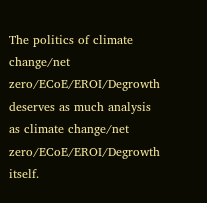The politics of climate change/net zero/ECoE/EROI/Degrowth deserves as much analysis as climate change/net zero/ECoE/EROI/Degrowth itself.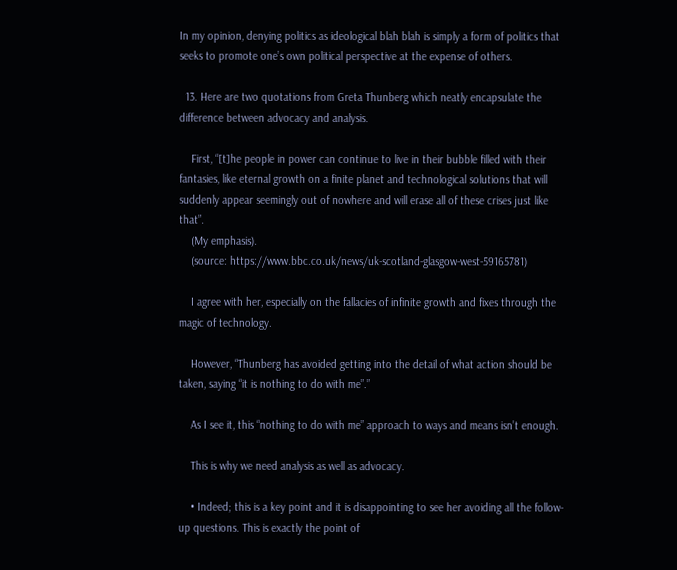In my opinion, denying politics as ideological blah blah is simply a form of politics that seeks to promote one’s own political perspective at the expense of others.

  13. Here are two quotations from Greta Thunberg which neatly encapsulate the difference between advocacy and analysis.

    First, “[t]he people in power can continue to live in their bubble filled with their fantasies, like eternal growth on a finite planet and technological solutions that will suddenly appear seemingly out of nowhere and will erase all of these crises just like that”.
    (My emphasis).
    (source: https://www.bbc.co.uk/news/uk-scotland-glasgow-west-59165781)

    I agree with her, especially on the fallacies of infinite growth and fixes through the magic of technology.

    However, “Thunberg has avoided getting into the detail of what action should be taken, saying “it is nothing to do with me”.”

    As I see it, this “nothing to do with me” approach to ways and means isn’t enough.

    This is why we need analysis as well as advocacy.

    • Indeed; this is a key point and it is disappointing to see her avoiding all the follow-up questions. This is exactly the point of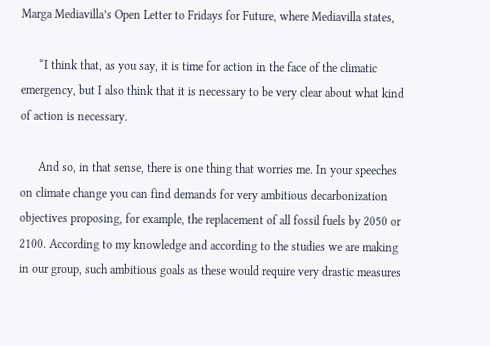Marga Mediavilla’s Open Letter to Fridays for Future, where Mediavilla states,

      “I think that, as you say, it is time for action in the face of the climatic emergency, but I also think that it is necessary to be very clear about what kind of action is necessary.

      And so, in that sense, there is one thing that worries me. In your speeches on climate change you can find demands for very ambitious decarbonization objectives proposing, for example, the replacement of all fossil fuels by 2050 or 2100. According to my knowledge and according to the studies we are making in our group, such ambitious goals as these would require very drastic measures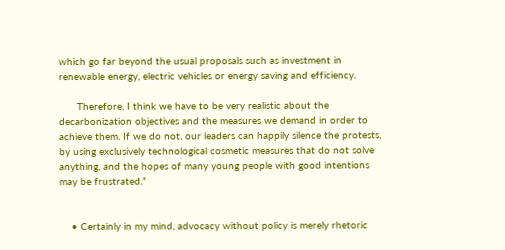which go far beyond the usual proposals such as investment in renewable energy, electric vehicles or energy saving and efficiency.

      Therefore, I think we have to be very realistic about the decarbonization objectives and the measures we demand in order to achieve them. If we do not, our leaders can happily silence the protests, by using exclusively technological cosmetic measures that do not solve anything, and the hopes of many young people with good intentions may be frustrated.”


    • Certainly in my mind, advocacy without policy is merely rhetoric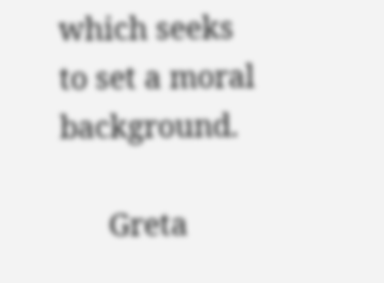which seeks to set a moral background.

      Greta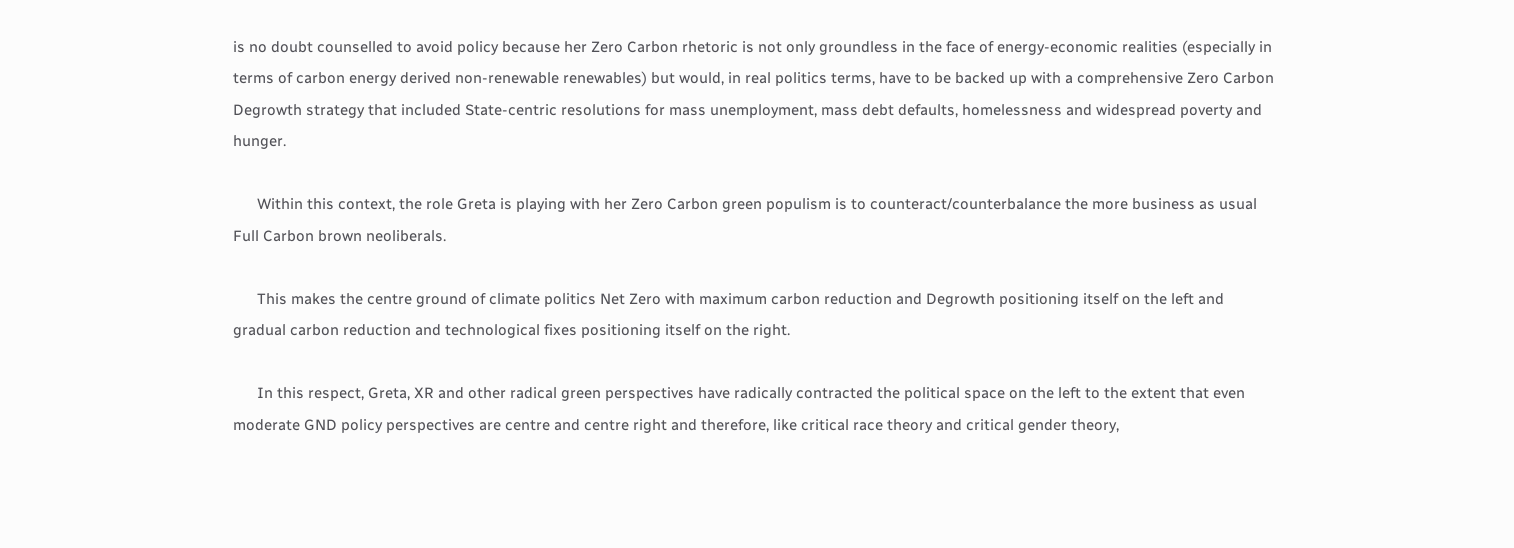is no doubt counselled to avoid policy because her Zero Carbon rhetoric is not only groundless in the face of energy-economic realities (especially in terms of carbon energy derived non-renewable renewables) but would, in real politics terms, have to be backed up with a comprehensive Zero Carbon Degrowth strategy that included State-centric resolutions for mass unemployment, mass debt defaults, homelessness and widespread poverty and hunger.

      Within this context, the role Greta is playing with her Zero Carbon green populism is to counteract/counterbalance the more business as usual Full Carbon brown neoliberals.

      This makes the centre ground of climate politics Net Zero with maximum carbon reduction and Degrowth positioning itself on the left and gradual carbon reduction and technological fixes positioning itself on the right.

      In this respect, Greta, XR and other radical green perspectives have radically contracted the political space on the left to the extent that even moderate GND policy perspectives are centre and centre right and therefore, like critical race theory and critical gender theory,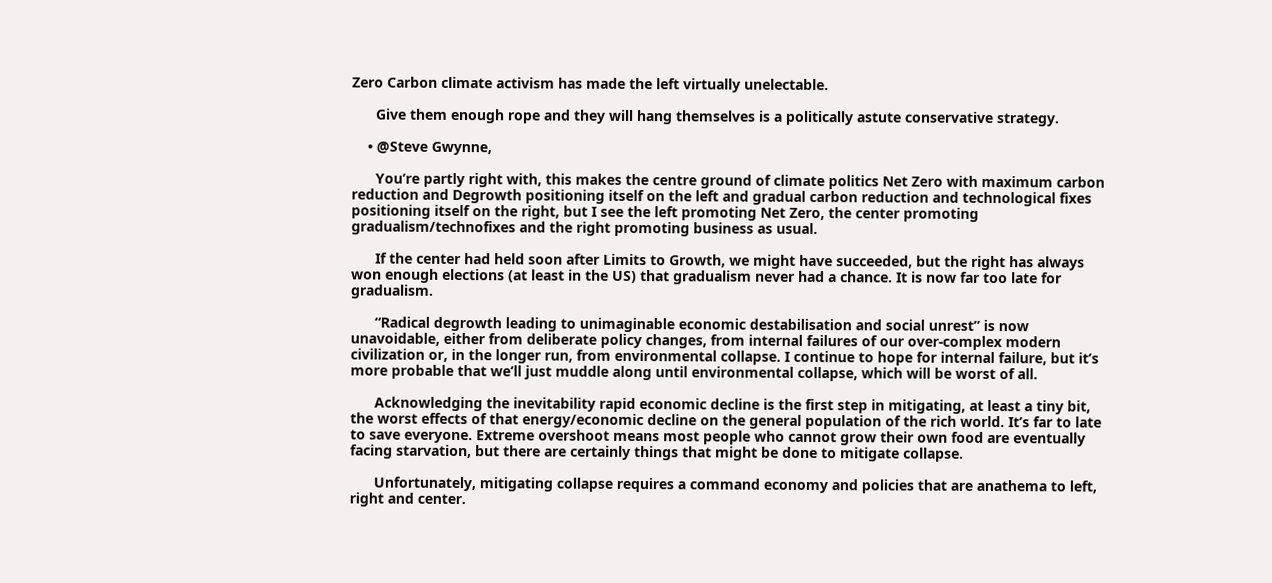Zero Carbon climate activism has made the left virtually unelectable.

      Give them enough rope and they will hang themselves is a politically astute conservative strategy.

    • @Steve Gwynne,

      You’re partly right with, this makes the centre ground of climate politics Net Zero with maximum carbon reduction and Degrowth positioning itself on the left and gradual carbon reduction and technological fixes positioning itself on the right, but I see the left promoting Net Zero, the center promoting gradualism/technofixes and the right promoting business as usual.

      If the center had held soon after Limits to Growth, we might have succeeded, but the right has always won enough elections (at least in the US) that gradualism never had a chance. It is now far too late for gradualism.

      “Radical degrowth leading to unimaginable economic destabilisation and social unrest” is now unavoidable, either from deliberate policy changes, from internal failures of our over-complex modern civilization or, in the longer run, from environmental collapse. I continue to hope for internal failure, but it’s more probable that we’ll just muddle along until environmental collapse, which will be worst of all.

      Acknowledging the inevitability rapid economic decline is the first step in mitigating, at least a tiny bit, the worst effects of that energy/economic decline on the general population of the rich world. It’s far to late to save everyone. Extreme overshoot means most people who cannot grow their own food are eventually facing starvation, but there are certainly things that might be done to mitigate collapse.

      Unfortunately, mitigating collapse requires a command economy and policies that are anathema to left, right and center.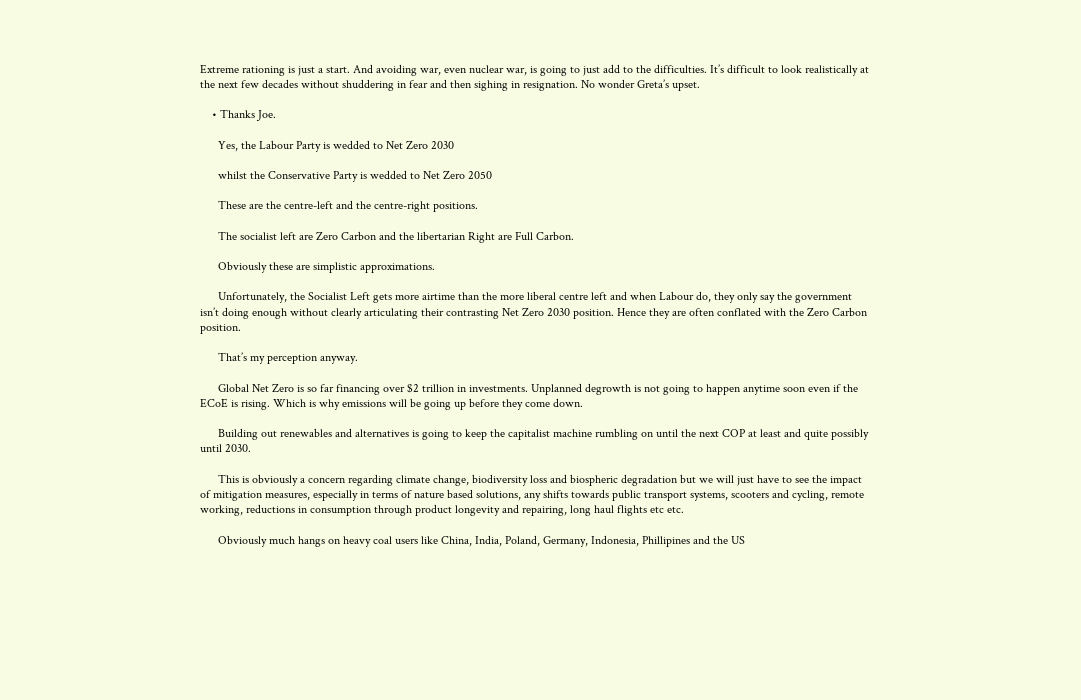Extreme rationing is just a start. And avoiding war, even nuclear war, is going to just add to the difficulties. It’s difficult to look realistically at the next few decades without shuddering in fear and then sighing in resignation. No wonder Greta’s upset.

    • Thanks Joe.

      Yes, the Labour Party is wedded to Net Zero 2030

      whilst the Conservative Party is wedded to Net Zero 2050

      These are the centre-left and the centre-right positions.

      The socialist left are Zero Carbon and the libertarian Right are Full Carbon.

      Obviously these are simplistic approximations.

      Unfortunately, the Socialist Left gets more airtime than the more liberal centre left and when Labour do, they only say the government isn’t doing enough without clearly articulating their contrasting Net Zero 2030 position. Hence they are often conflated with the Zero Carbon position.

      That’s my perception anyway.

      Global Net Zero is so far financing over $2 trillion in investments. Unplanned degrowth is not going to happen anytime soon even if the ECoE is rising. Which is why emissions will be going up before they come down.

      Building out renewables and alternatives is going to keep the capitalist machine rumbling on until the next COP at least and quite possibly until 2030.

      This is obviously a concern regarding climate change, biodiversity loss and biospheric degradation but we will just have to see the impact of mitigation measures, especially in terms of nature based solutions, any shifts towards public transport systems, scooters and cycling, remote working, reductions in consumption through product longevity and repairing, long haul flights etc etc.

      Obviously much hangs on heavy coal users like China, India, Poland, Germany, Indonesia, Phillipines and the US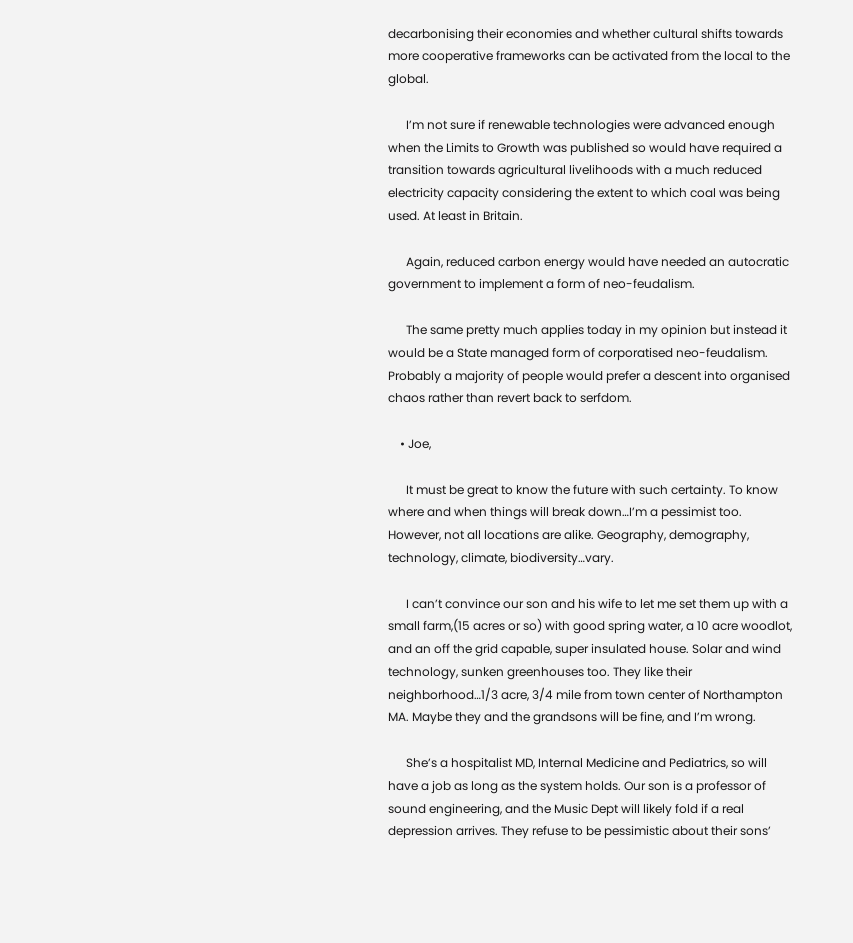decarbonising their economies and whether cultural shifts towards more cooperative frameworks can be activated from the local to the global.

      I’m not sure if renewable technologies were advanced enough when the Limits to Growth was published so would have required a transition towards agricultural livelihoods with a much reduced electricity capacity considering the extent to which coal was being used. At least in Britain.

      Again, reduced carbon energy would have needed an autocratic government to implement a form of neo-feudalism.

      The same pretty much applies today in my opinion but instead it would be a State managed form of corporatised neo-feudalism. Probably a majority of people would prefer a descent into organised chaos rather than revert back to serfdom.

    • Joe,

      It must be great to know the future with such certainty. To know where and when things will break down…I’m a pessimist too. However, not all locations are alike. Geography, demography, technology, climate, biodiversity…vary.

      I can’t convince our son and his wife to let me set them up with a small farm,(15 acres or so) with good spring water, a 10 acre woodlot, and an off the grid capable, super insulated house. Solar and wind technology, sunken greenhouses too. They like their neighborhood…1/3 acre, 3/4 mile from town center of Northampton MA. Maybe they and the grandsons will be fine, and I’m wrong.

      She’s a hospitalist MD, Internal Medicine and Pediatrics, so will have a job as long as the system holds. Our son is a professor of sound engineering, and the Music Dept will likely fold if a real depression arrives. They refuse to be pessimistic about their sons’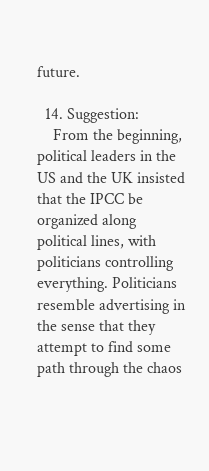future.

  14. Suggestion:
    From the beginning, political leaders in the US and the UK insisted that the IPCC be organized along political lines, with politicians controlling everything. Politicians resemble advertising in the sense that they attempt to find some path through the chaos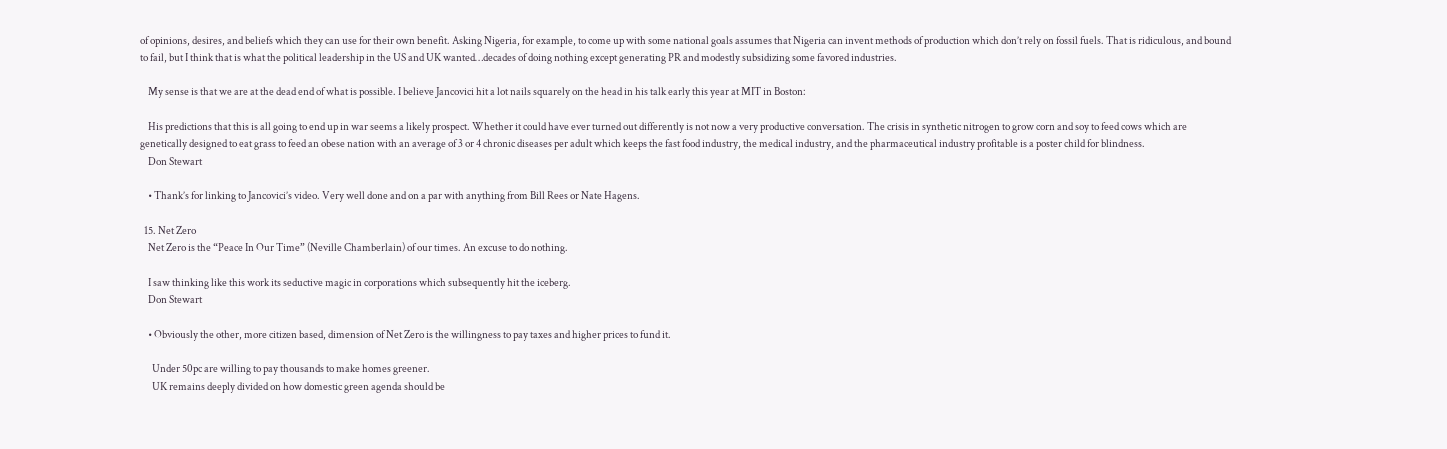of opinions, desires, and beliefs which they can use for their own benefit. Asking Nigeria, for example, to come up with some national goals assumes that Nigeria can invent methods of production which don’t rely on fossil fuels. That is ridiculous, and bound to fail, but I think that is what the political leadership in the US and UK wanted…decades of doing nothing except generating PR and modestly subsidizing some favored industries.

    My sense is that we are at the dead end of what is possible. I believe Jancovici hit a lot nails squarely on the head in his talk early this year at MIT in Boston:

    His predictions that this is all going to end up in war seems a likely prospect. Whether it could have ever turned out differently is not now a very productive conversation. The crisis in synthetic nitrogen to grow corn and soy to feed cows which are genetically designed to eat grass to feed an obese nation with an average of 3 or 4 chronic diseases per adult which keeps the fast food industry, the medical industry, and the pharmaceutical industry profitable is a poster child for blindness.
    Don Stewart

    • Thank’s for linking to Jancovici’s video. Very well done and on a par with anything from Bill Rees or Nate Hagens.

  15. Net Zero
    Net Zero is the “Peace In Our Time” (Neville Chamberlain) of our times. An excuse to do nothing.

    I saw thinking like this work its seductive magic in corporations which subsequently hit the iceberg.
    Don Stewart

    • Obviously the other, more citizen based, dimension of Net Zero is the willingness to pay taxes and higher prices to fund it.

      Under 50pc are willing to pay thousands to make homes greener.
      UK remains deeply divided on how domestic green agenda should be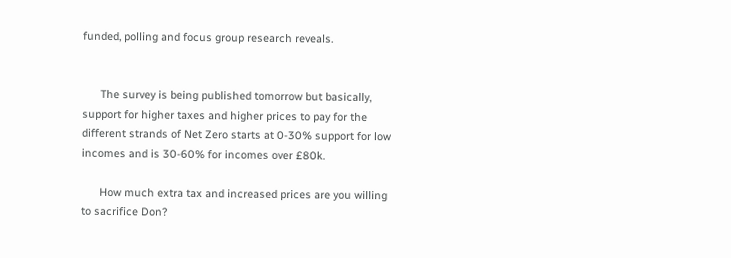funded, polling and focus group research reveals.


      The survey is being published tomorrow but basically, support for higher taxes and higher prices to pay for the different strands of Net Zero starts at 0-30% support for low incomes and is 30-60% for incomes over £80k.

      How much extra tax and increased prices are you willing to sacrifice Don?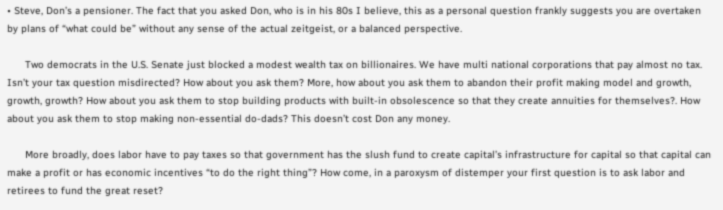• Steve, Don’s a pensioner. The fact that you asked Don, who is in his 80s I believe, this as a personal question frankly suggests you are overtaken by plans of “what could be” without any sense of the actual zeitgeist, or a balanced perspective.

      Two democrats in the U.S. Senate just blocked a modest wealth tax on billionaires. We have multi national corporations that pay almost no tax. Isn’t your tax question misdirected? How about you ask them? More, how about you ask them to abandon their profit making model and growth, growth, growth? How about you ask them to stop building products with built-in obsolescence so that they create annuities for themselves?. How about you ask them to stop making non-essential do-dads? This doesn’t cost Don any money.

      More broadly, does labor have to pay taxes so that government has the slush fund to create capital’s infrastructure for capital so that capital can make a profit or has economic incentives “to do the right thing”? How come, in a paroxysm of distemper your first question is to ask labor and retirees to fund the great reset?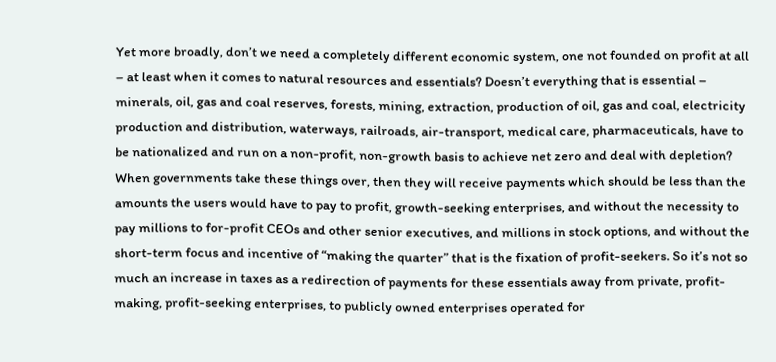Yet more broadly, don’t we need a completely different economic system, one not founded on profit at all – at least when it comes to natural resources and essentials? Doesn’t everything that is essential – minerals, oil, gas and coal reserves, forests, mining, extraction, production of oil, gas and coal, electricity production and distribution, waterways, railroads, air-transport, medical care, pharmaceuticals, have to be nationalized and run on a non-profit, non-growth basis to achieve net zero and deal with depletion? When governments take these things over, then they will receive payments which should be less than the amounts the users would have to pay to profit, growth-seeking enterprises, and without the necessity to pay millions to for-profit CEOs and other senior executives, and millions in stock options, and without the short-term focus and incentive of “making the quarter” that is the fixation of profit-seekers. So it’s not so much an increase in taxes as a redirection of payments for these essentials away from private, profit-making, profit-seeking enterprises, to publicly owned enterprises operated for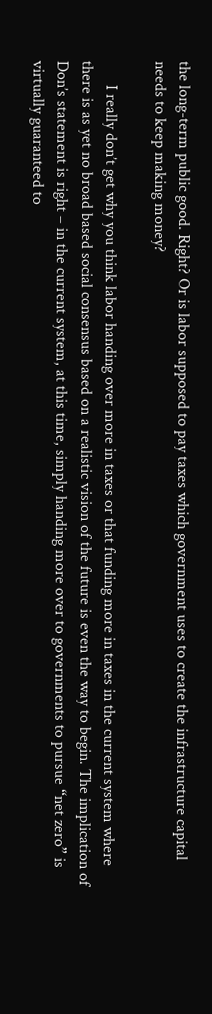the long-term public good. Right? Or is labor supposed to pay taxes which government uses to create the infrastructure capital needs to keep making money?

      I really don’t get why you think labor handing over more in taxes or that funding more in taxes in the current system where there is as yet no broad based social consensus based on a realistic vision of the future is even the way to begin. The implication of Don’s statement is right – in the current system, at this time, simply handing more over to governments to pursue “net zero” is virtually guaranteed to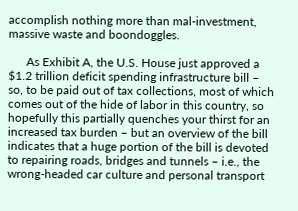accomplish nothing more than mal-investment, massive waste and boondoggles.

      As Exhibit A, the U.S. House just approved a $1.2 trillion deficit spending infrastructure bill – so, to be paid out of tax collections, most of which comes out of the hide of labor in this country, so hopefully this partially quenches your thirst for an increased tax burden – but an overview of the bill indicates that a huge portion of the bill is devoted to repairing roads, bridges and tunnels – i.e., the wrong-headed car culture and personal transport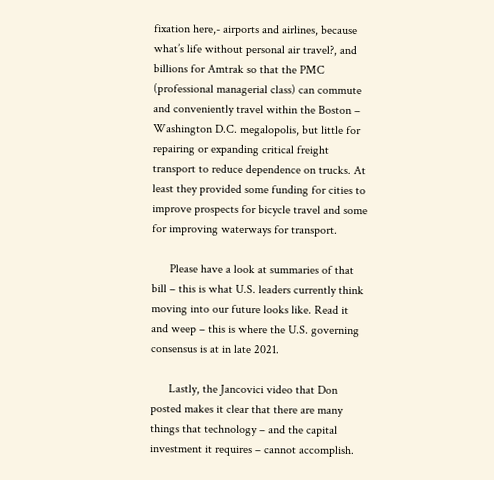fixation here,- airports and airlines, because what’s life without personal air travel?, and billions for Amtrak so that the PMC (professional managerial class) can commute and conveniently travel within the Boston – Washington D.C. megalopolis, but little for repairing or expanding critical freight transport to reduce dependence on trucks. At least they provided some funding for cities to improve prospects for bicycle travel and some for improving waterways for transport.

      Please have a look at summaries of that bill – this is what U.S. leaders currently think moving into our future looks like. Read it and weep – this is where the U.S. governing consensus is at in late 2021.

      Lastly, the Jancovici video that Don posted makes it clear that there are many things that technology – and the capital investment it requires – cannot accomplish.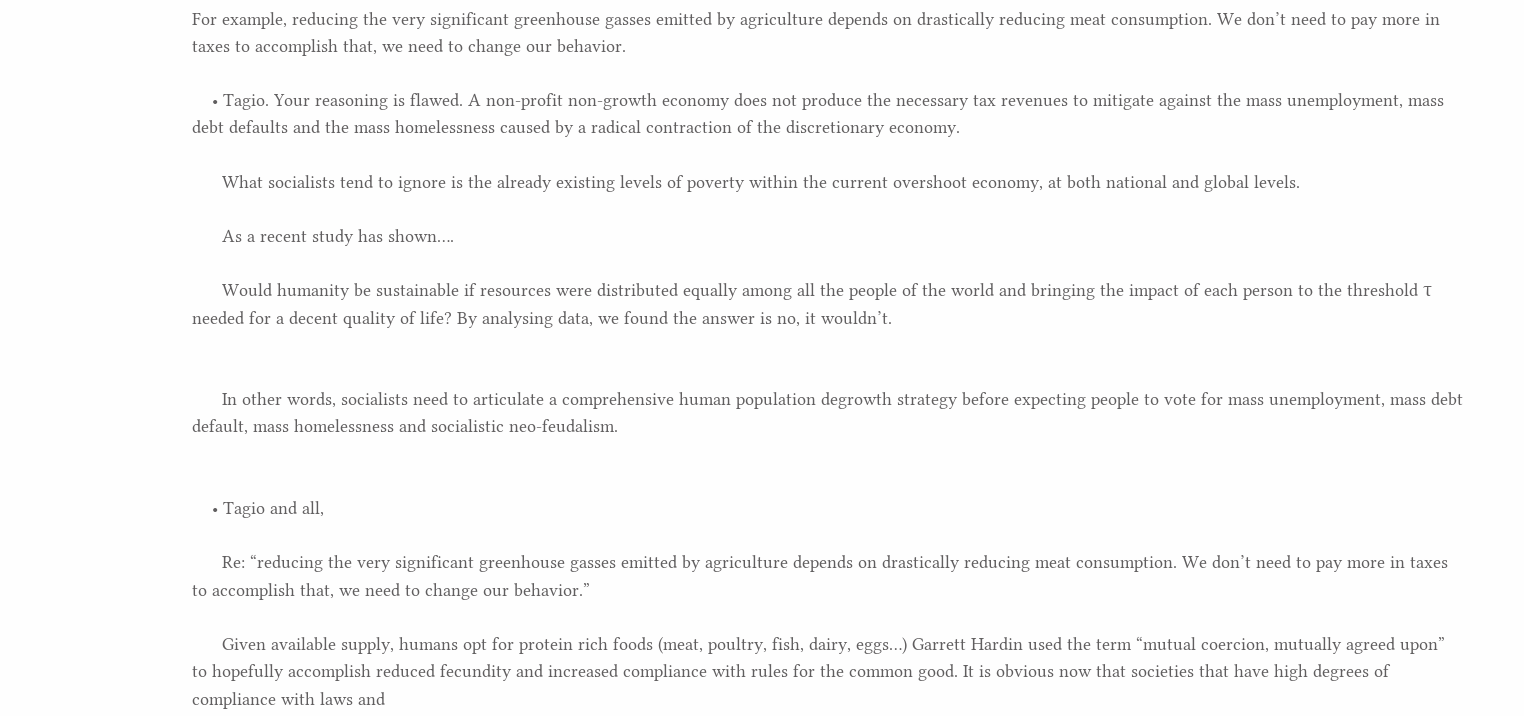For example, reducing the very significant greenhouse gasses emitted by agriculture depends on drastically reducing meat consumption. We don’t need to pay more in taxes to accomplish that, we need to change our behavior.

    • Tagio. Your reasoning is flawed. A non-profit non-growth economy does not produce the necessary tax revenues to mitigate against the mass unemployment, mass debt defaults and the mass homelessness caused by a radical contraction of the discretionary economy.

      What socialists tend to ignore is the already existing levels of poverty within the current overshoot economy, at both national and global levels.

      As a recent study has shown….

      Would humanity be sustainable if resources were distributed equally among all the people of the world and bringing the impact of each person to the threshold τ needed for a decent quality of life? By analysing data, we found the answer is no, it wouldn’t.


      In other words, socialists need to articulate a comprehensive human population degrowth strategy before expecting people to vote for mass unemployment, mass debt default, mass homelessness and socialistic neo-feudalism.


    • Tagio and all,

      Re: “reducing the very significant greenhouse gasses emitted by agriculture depends on drastically reducing meat consumption. We don’t need to pay more in taxes to accomplish that, we need to change our behavior.”

      Given available supply, humans opt for protein rich foods (meat, poultry, fish, dairy, eggs…) Garrett Hardin used the term “mutual coercion, mutually agreed upon” to hopefully accomplish reduced fecundity and increased compliance with rules for the common good. It is obvious now that societies that have high degrees of compliance with laws and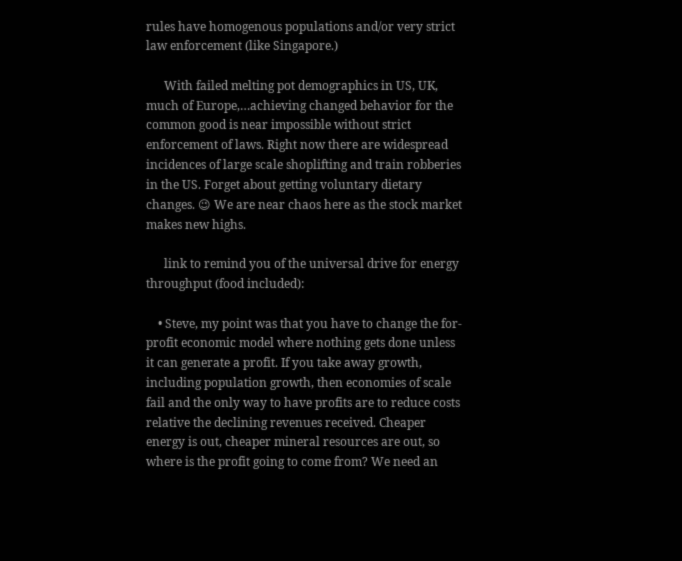rules have homogenous populations and/or very strict law enforcement (like Singapore.)

      With failed melting pot demographics in US, UK, much of Europe,…achieving changed behavior for the common good is near impossible without strict enforcement of laws. Right now there are widespread incidences of large scale shoplifting and train robberies in the US. Forget about getting voluntary dietary changes. 😉 We are near chaos here as the stock market makes new highs.

      link to remind you of the universal drive for energy throughput (food included):

    • Steve, my point was that you have to change the for-profit economic model where nothing gets done unless it can generate a profit. If you take away growth, including population growth, then economies of scale fail and the only way to have profits are to reduce costs relative the declining revenues received. Cheaper energy is out, cheaper mineral resources are out, so where is the profit going to come from? We need an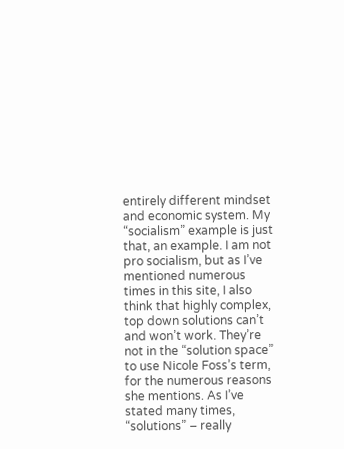entirely different mindset and economic system. My “socialism” example is just that, an example. I am not pro socialism, but as I’ve mentioned numerous times in this site, I also think that highly complex, top down solutions can’t and won’t work. They’re not in the “solution space” to use Nicole Foss’s term, for the numerous reasons she mentions. As I’ve stated many times, “solutions” – really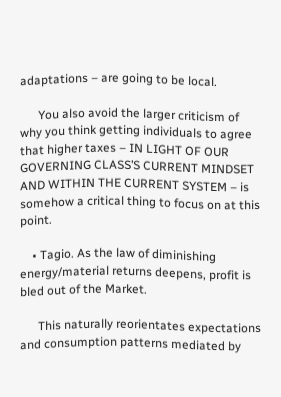adaptations – are going to be local.

      You also avoid the larger criticism of why you think getting individuals to agree that higher taxes – IN LIGHT OF OUR GOVERNING CLASS’S CURRENT MINDSET AND WITHIN THE CURRENT SYSTEM – is somehow a critical thing to focus on at this point.

    • Tagio. As the law of diminishing energy/material returns deepens, profit is bled out of the Market.

      This naturally reorientates expectations and consumption patterns mediated by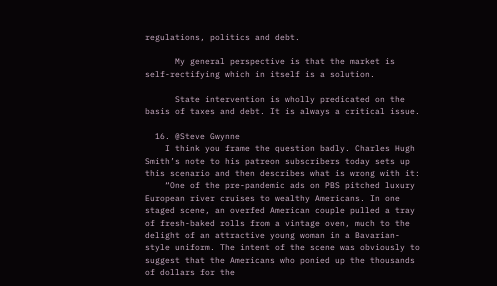regulations, politics and debt.

      My general perspective is that the market is self-rectifying which in itself is a solution.

      State intervention is wholly predicated on the basis of taxes and debt. It is always a critical issue.

  16. @Steve Gwynne
    I think you frame the question badly. Charles Hugh Smith’s note to his patreon subscribers today sets up this scenario and then describes what is wrong with it:
    “One of the pre-pandemic ads on PBS pitched luxury European river cruises to wealthy Americans. In one staged scene, an overfed American couple pulled a tray of fresh-baked rolls from a vintage oven, much to the delight of an attractive young woman in a Bavarian-style uniform. The intent of the scene was obviously to suggest that the Americans who ponied up the thousands of dollars for the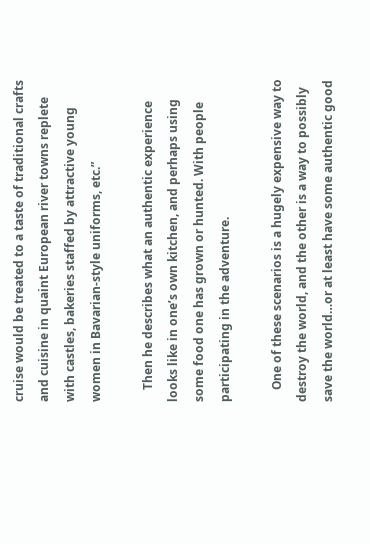cruise would be treated to a taste of traditional crafts and cuisine in quaint European river towns replete with castles, bakeries staffed by attractive young women in Bavarian-style uniforms, etc.”

    Then he describes what an authentic experience looks like in one’s own kitchen, and perhaps using some food one has grown or hunted. With people participating in the adventure.

    One of these scenarios is a hugely expensive way to destroy the world, and the other is a way to possibly save the world…or at least have some authentic good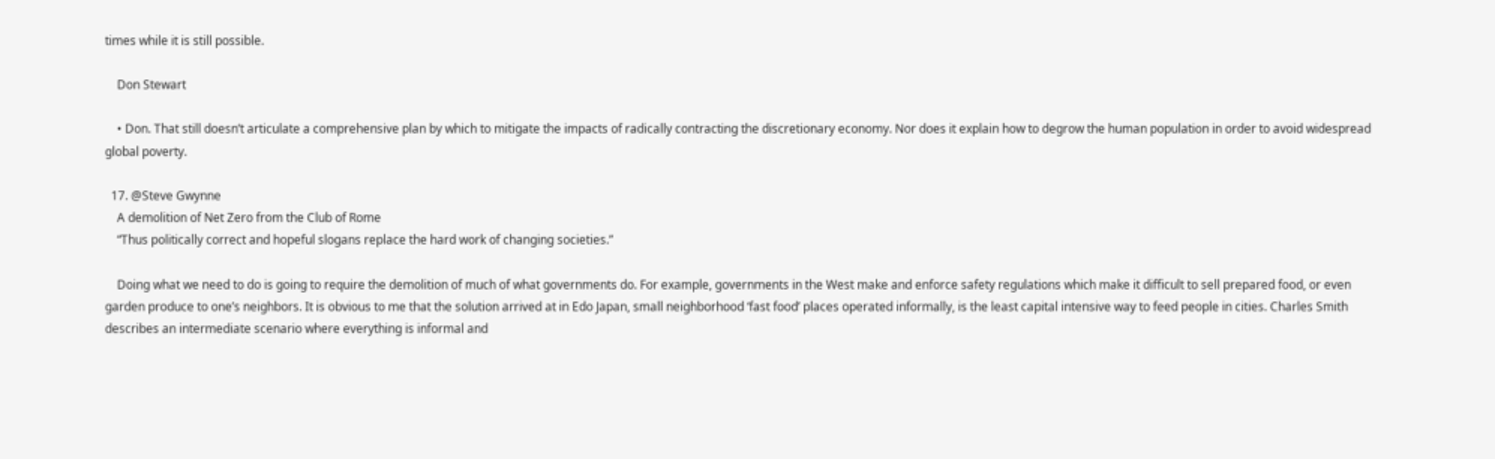times while it is still possible.

    Don Stewart

    • Don. That still doesn’t articulate a comprehensive plan by which to mitigate the impacts of radically contracting the discretionary economy. Nor does it explain how to degrow the human population in order to avoid widespread global poverty.

  17. @Steve Gwynne
    A demolition of Net Zero from the Club of Rome
    “Thus politically correct and hopeful slogans replace the hard work of changing societies.”

    Doing what we need to do is going to require the demolition of much of what governments do. For example, governments in the West make and enforce safety regulations which make it difficult to sell prepared food, or even garden produce to one’s neighbors. It is obvious to me that the solution arrived at in Edo Japan, small neighborhood ‘fast food’ places operated informally, is the least capital intensive way to feed people in cities. Charles Smith describes an intermediate scenario where everything is informal and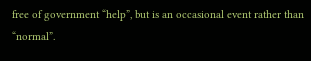free of government “help”, but is an occasional event rather than “normal”.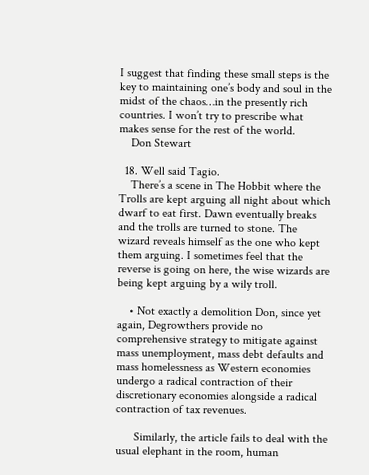I suggest that finding these small steps is the key to maintaining one’s body and soul in the midst of the chaos…in the presently rich countries. I won’t try to prescribe what makes sense for the rest of the world.
    Don Stewart

  18. Well said Tagio.
    There’s a scene in The Hobbit where the Trolls are kept arguing all night about which dwarf to eat first. Dawn eventually breaks and the trolls are turned to stone. The wizard reveals himself as the one who kept them arguing. I sometimes feel that the reverse is going on here, the wise wizards are being kept arguing by a wily troll.

    • Not exactly a demolition Don, since yet again, Degrowthers provide no comprehensive strategy to mitigate against mass unemployment, mass debt defaults and mass homelessness as Western economies undergo a radical contraction of their discretionary economies alongside a radical contraction of tax revenues.

      Similarly, the article fails to deal with the usual elephant in the room, human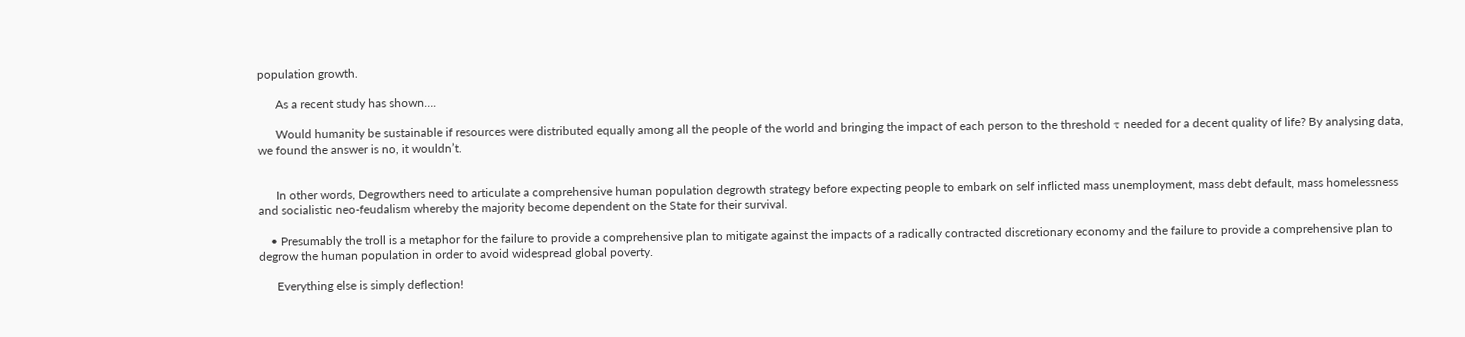population growth.

      As a recent study has shown….

      Would humanity be sustainable if resources were distributed equally among all the people of the world and bringing the impact of each person to the threshold τ needed for a decent quality of life? By analysing data, we found the answer is no, it wouldn’t.


      In other words, Degrowthers need to articulate a comprehensive human population degrowth strategy before expecting people to embark on self inflicted mass unemployment, mass debt default, mass homelessness and socialistic neo-feudalism whereby the majority become dependent on the State for their survival.

    • Presumably the troll is a metaphor for the failure to provide a comprehensive plan to mitigate against the impacts of a radically contracted discretionary economy and the failure to provide a comprehensive plan to degrow the human population in order to avoid widespread global poverty.

      Everything else is simply deflection!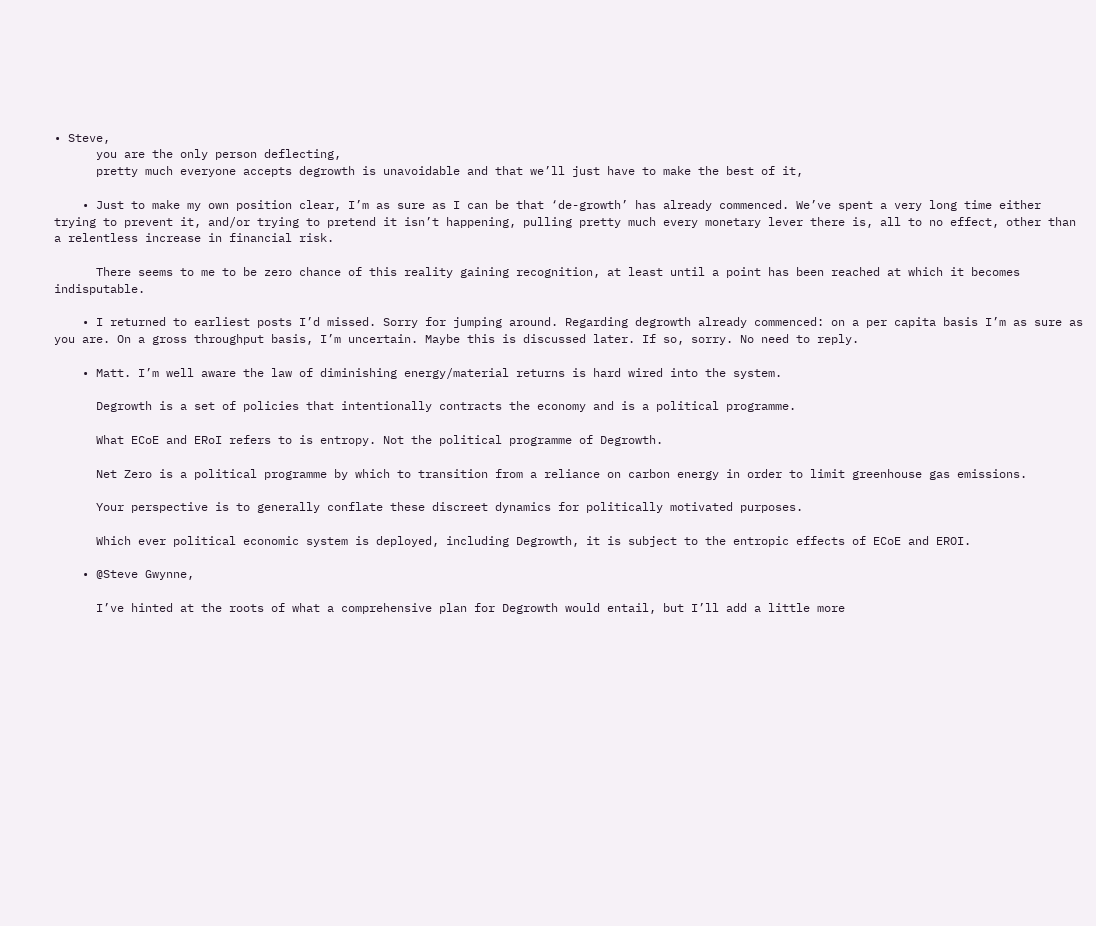• Steve,
      you are the only person deflecting,
      pretty much everyone accepts degrowth is unavoidable and that we’ll just have to make the best of it,

    • Just to make my own position clear, I’m as sure as I can be that ‘de-growth’ has already commenced. We’ve spent a very long time either trying to prevent it, and/or trying to pretend it isn’t happening, pulling pretty much every monetary lever there is, all to no effect, other than a relentless increase in financial risk.

      There seems to me to be zero chance of this reality gaining recognition, at least until a point has been reached at which it becomes indisputable.

    • I returned to earliest posts I’d missed. Sorry for jumping around. Regarding degrowth already commenced: on a per capita basis I’m as sure as you are. On a gross throughput basis, I’m uncertain. Maybe this is discussed later. If so, sorry. No need to reply.

    • Matt. I’m well aware the law of diminishing energy/material returns is hard wired into the system.

      Degrowth is a set of policies that intentionally contracts the economy and is a political programme.

      What ECoE and ERoI refers to is entropy. Not the political programme of Degrowth.

      Net Zero is a political programme by which to transition from a reliance on carbon energy in order to limit greenhouse gas emissions.

      Your perspective is to generally conflate these discreet dynamics for politically motivated purposes.

      Which ever political economic system is deployed, including Degrowth, it is subject to the entropic effects of ECoE and EROI.

    • @Steve Gwynne,

      I’ve hinted at the roots of what a comprehensive plan for Degrowth would entail, but I’ll add a little more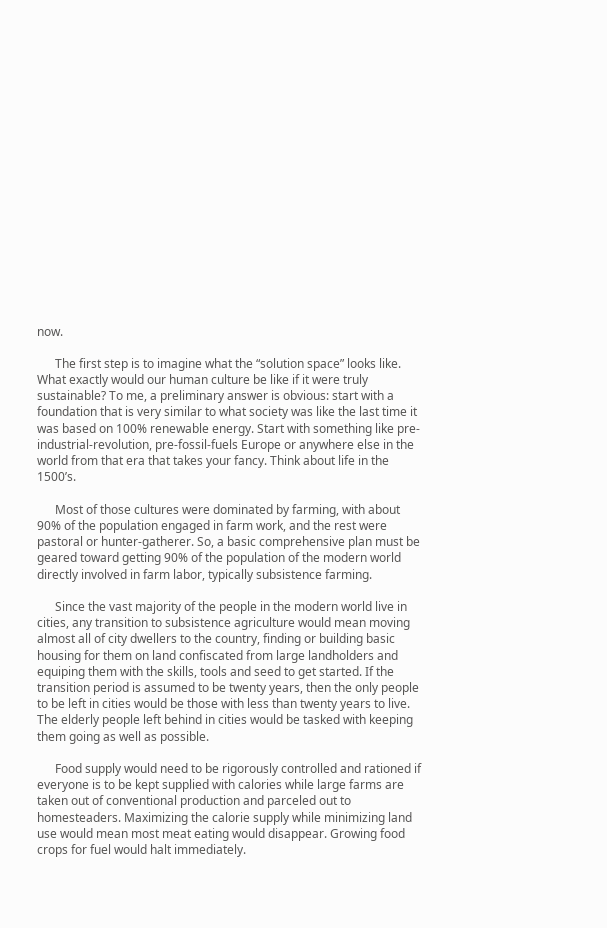now.

      The first step is to imagine what the “solution space” looks like. What exactly would our human culture be like if it were truly sustainable? To me, a preliminary answer is obvious: start with a foundation that is very similar to what society was like the last time it was based on 100% renewable energy. Start with something like pre-industrial-revolution, pre-fossil-fuels Europe or anywhere else in the world from that era that takes your fancy. Think about life in the 1500’s.

      Most of those cultures were dominated by farming, with about 90% of the population engaged in farm work, and the rest were pastoral or hunter-gatherer. So, a basic comprehensive plan must be geared toward getting 90% of the population of the modern world directly involved in farm labor, typically subsistence farming.

      Since the vast majority of the people in the modern world live in cities, any transition to subsistence agriculture would mean moving almost all of city dwellers to the country, finding or building basic housing for them on land confiscated from large landholders and equiping them with the skills, tools and seed to get started. If the transition period is assumed to be twenty years, then the only people to be left in cities would be those with less than twenty years to live. The elderly people left behind in cities would be tasked with keeping them going as well as possible.

      Food supply would need to be rigorously controlled and rationed if everyone is to be kept supplied with calories while large farms are taken out of conventional production and parceled out to homesteaders. Maximizing the calorie supply while minimizing land use would mean most meat eating would disappear. Growing food crops for fuel would halt immediately.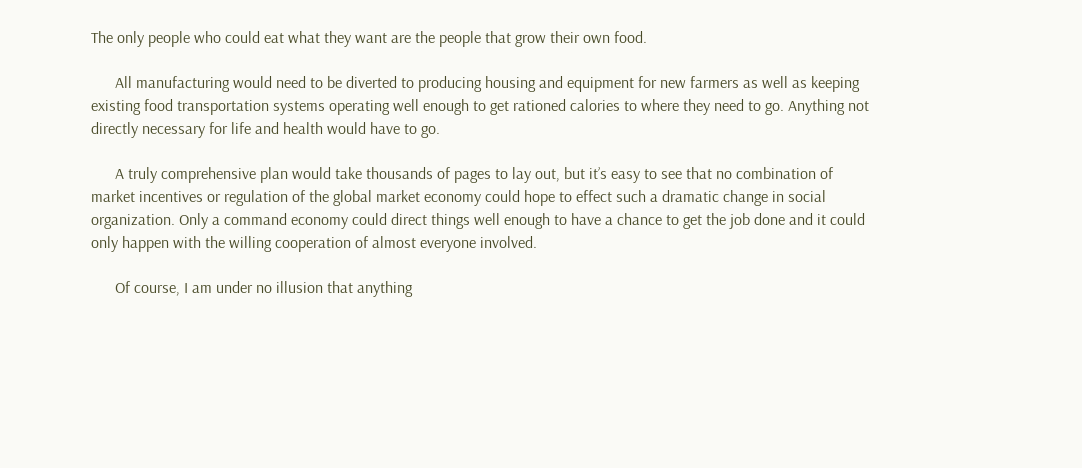The only people who could eat what they want are the people that grow their own food.

      All manufacturing would need to be diverted to producing housing and equipment for new farmers as well as keeping existing food transportation systems operating well enough to get rationed calories to where they need to go. Anything not directly necessary for life and health would have to go.

      A truly comprehensive plan would take thousands of pages to lay out, but it’s easy to see that no combination of market incentives or regulation of the global market economy could hope to effect such a dramatic change in social organization. Only a command economy could direct things well enough to have a chance to get the job done and it could only happen with the willing cooperation of almost everyone involved.

      Of course, I am under no illusion that anything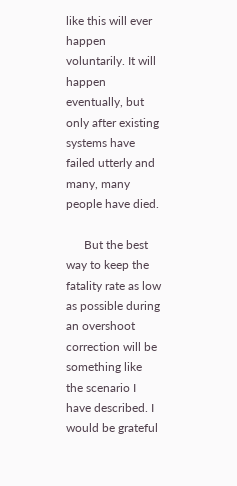like this will ever happen voluntarily. It will happen eventually, but only after existing systems have failed utterly and many, many people have died.

      But the best way to keep the fatality rate as low as possible during an overshoot correction will be something like the scenario I have described. I would be grateful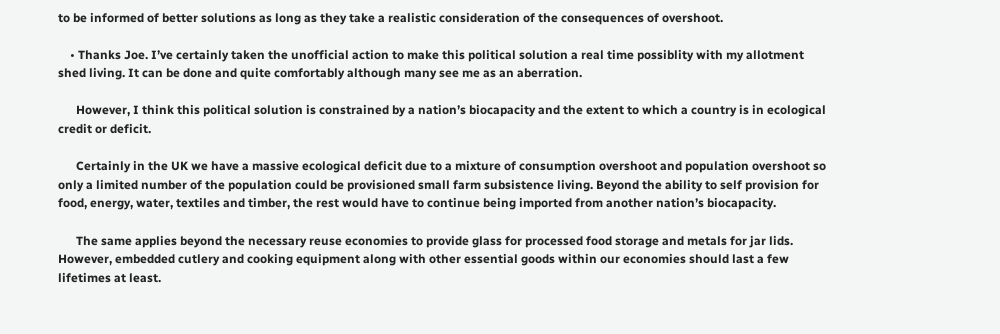to be informed of better solutions as long as they take a realistic consideration of the consequences of overshoot.

    • Thanks Joe. I’ve certainly taken the unofficial action to make this political solution a real time possiblity with my allotment shed living. It can be done and quite comfortably although many see me as an aberration.

      However, I think this political solution is constrained by a nation’s biocapacity and the extent to which a country is in ecological credit or deficit.

      Certainly in the UK we have a massive ecological deficit due to a mixture of consumption overshoot and population overshoot so only a limited number of the population could be provisioned small farm subsistence living. Beyond the ability to self provision for food, energy, water, textiles and timber, the rest would have to continue being imported from another nation’s biocapacity.

      The same applies beyond the necessary reuse economies to provide glass for processed food storage and metals for jar lids. However, embedded cutlery and cooking equipment along with other essential goods within our economies should last a few lifetimes at least.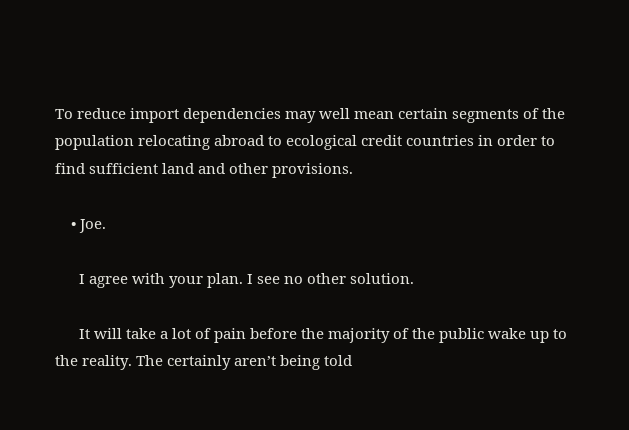To reduce import dependencies may well mean certain segments of the population relocating abroad to ecological credit countries in order to find sufficient land and other provisions.

    • Joe.

      I agree with your plan. I see no other solution.

      It will take a lot of pain before the majority of the public wake up to the reality. The certainly aren’t being told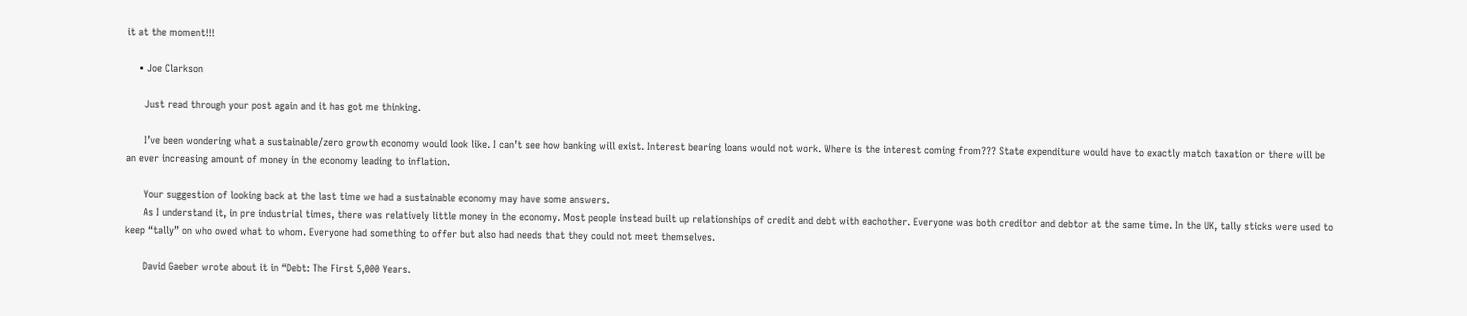it at the moment!!!

    • Joe Clarkson

      Just read through your post again and it has got me thinking.

      I’ve been wondering what a sustainable/zero growth economy would look like. I can’t see how banking will exist. Interest bearing loans would not work. Where is the interest coming from??? State expenditure would have to exactly match taxation or there will be an ever increasing amount of money in the economy leading to inflation.

      Your suggestion of looking back at the last time we had a sustainable economy may have some answers.
      As I understand it, in pre industrial times, there was relatively little money in the economy. Most people instead built up relationships of credit and debt with eachother. Everyone was both creditor and debtor at the same time. In the UK, tally sticks were used to keep “tally” on who owed what to whom. Everyone had something to offer but also had needs that they could not meet themselves.

      David Gaeber wrote about it in “Debt: The First 5,000 Years.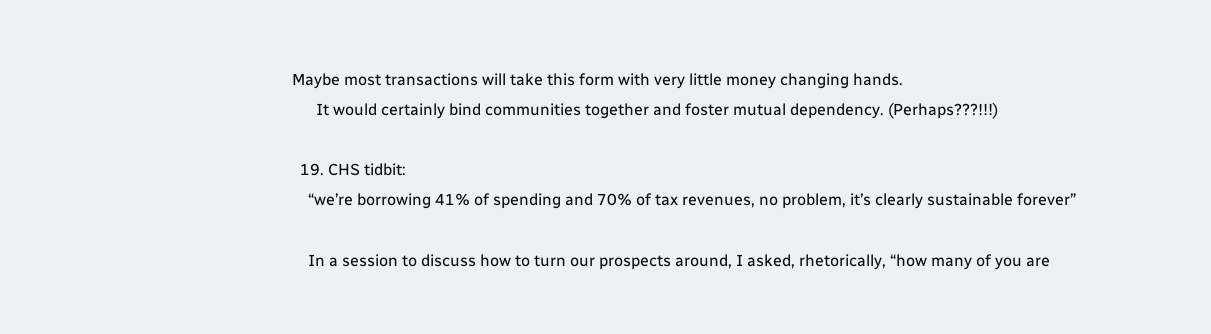Maybe most transactions will take this form with very little money changing hands.
      It would certainly bind communities together and foster mutual dependency. (Perhaps???!!!)

  19. CHS tidbit:
    “we’re borrowing 41% of spending and 70% of tax revenues, no problem, it’s clearly sustainable forever”

    In a session to discuss how to turn our prospects around, I asked, rhetorically, “how many of you are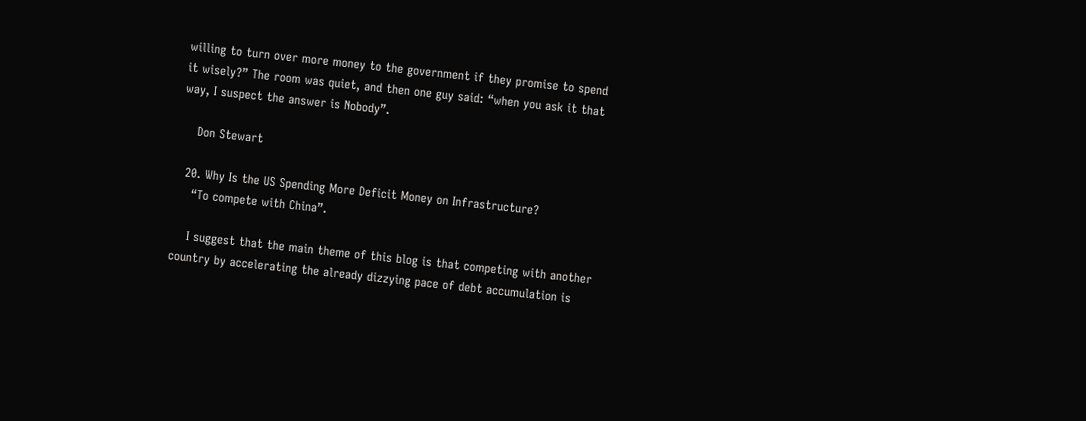willing to turn over more money to the government if they promise to spend it wisely?” The room was quiet, and then one guy said: “when you ask it that way, I suspect the answer is Nobody”.

    Don Stewart

  20. Why Is the US Spending More Deficit Money on Infrastructure?
    “To compete with China”.

    I suggest that the main theme of this blog is that competing with another country by accelerating the already dizzying pace of debt accumulation is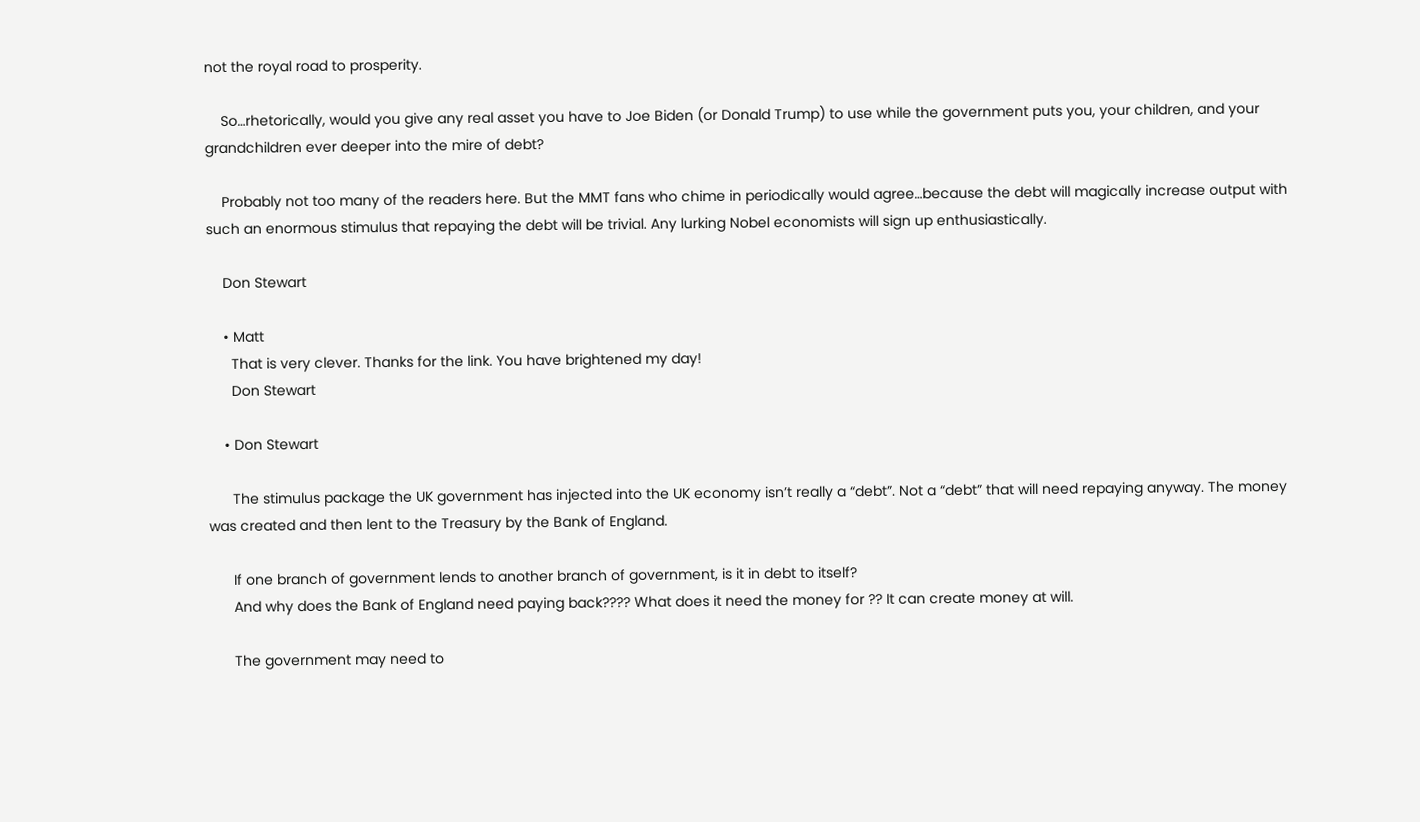not the royal road to prosperity.

    So…rhetorically, would you give any real asset you have to Joe Biden (or Donald Trump) to use while the government puts you, your children, and your grandchildren ever deeper into the mire of debt?

    Probably not too many of the readers here. But the MMT fans who chime in periodically would agree…because the debt will magically increase output with such an enormous stimulus that repaying the debt will be trivial. Any lurking Nobel economists will sign up enthusiastically.

    Don Stewart

    • Matt
      That is very clever. Thanks for the link. You have brightened my day!
      Don Stewart

    • Don Stewart

      The stimulus package the UK government has injected into the UK economy isn’t really a “debt”. Not a “debt” that will need repaying anyway. The money was created and then lent to the Treasury by the Bank of England.

      If one branch of government lends to another branch of government, is it in debt to itself?
      And why does the Bank of England need paying back???? What does it need the money for ?? It can create money at will.

      The government may need to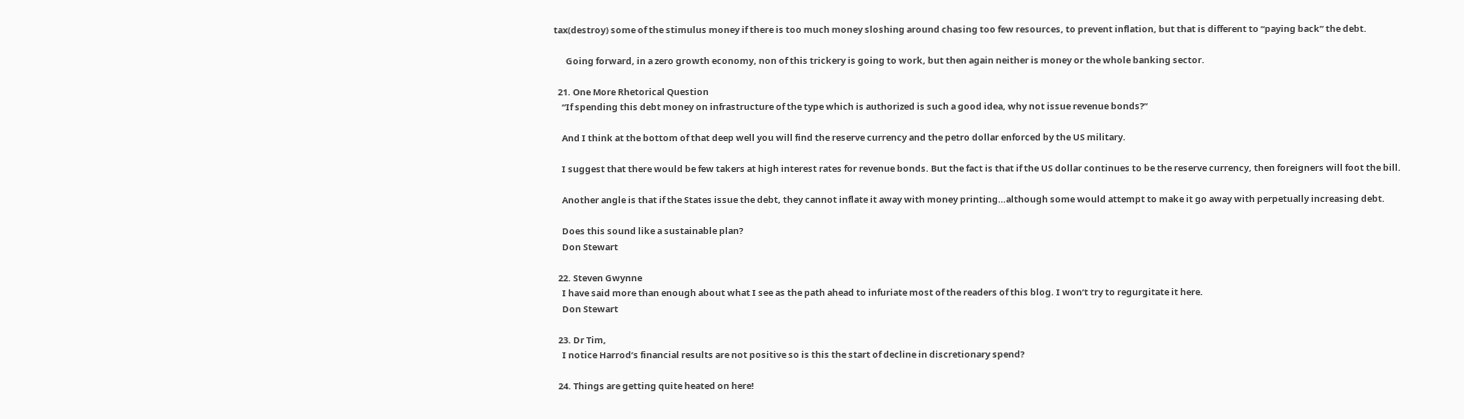tax(destroy) some of the stimulus money if there is too much money sloshing around chasing too few resources, to prevent inflation, but that is different to “paying back” the debt.

      Going forward, in a zero growth economy, non of this trickery is going to work, but then again neither is money or the whole banking sector.

  21. One More Rhetorical Question
    “If spending this debt money on infrastructure of the type which is authorized is such a good idea, why not issue revenue bonds?”

    And I think at the bottom of that deep well you will find the reserve currency and the petro dollar enforced by the US military.

    I suggest that there would be few takers at high interest rates for revenue bonds. But the fact is that if the US dollar continues to be the reserve currency, then foreigners will foot the bill.

    Another angle is that if the States issue the debt, they cannot inflate it away with money printing…although some would attempt to make it go away with perpetually increasing debt.

    Does this sound like a sustainable plan?
    Don Stewart

  22. Steven Gwynne
    I have said more than enough about what I see as the path ahead to infuriate most of the readers of this blog. I won’t try to regurgitate it here.
    Don Stewart

  23. Dr Tim,
    I notice Harrod’s financial results are not positive so is this the start of decline in discretionary spend?

  24. Things are getting quite heated on here!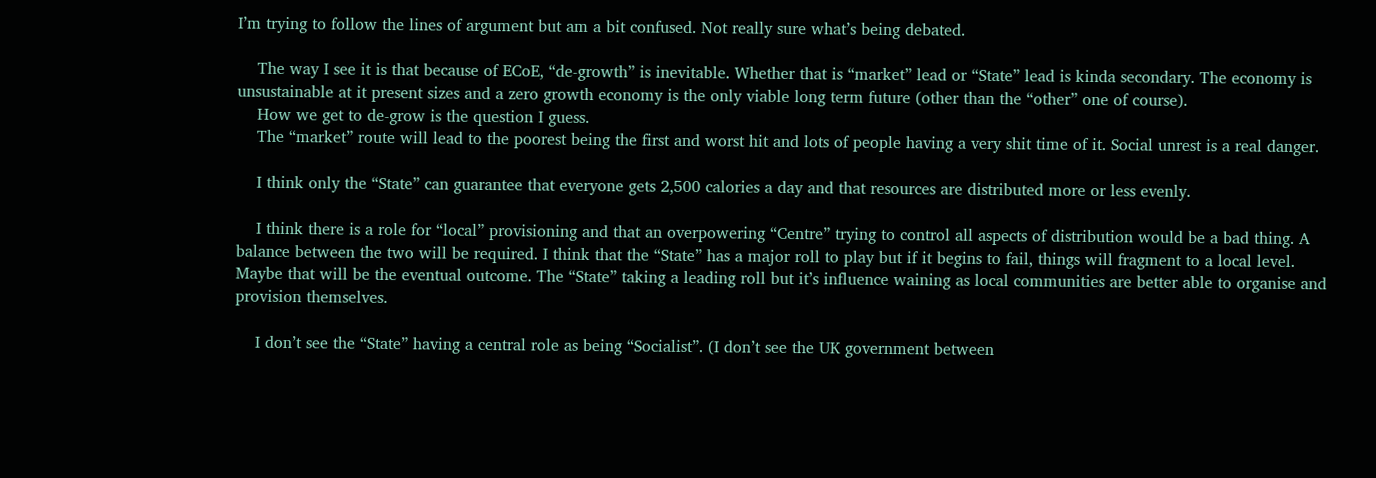I’m trying to follow the lines of argument but am a bit confused. Not really sure what’s being debated.

    The way I see it is that because of ECoE, “de-growth” is inevitable. Whether that is “market” lead or “State” lead is kinda secondary. The economy is unsustainable at it present sizes and a zero growth economy is the only viable long term future (other than the “other” one of course).
    How we get to de-grow is the question I guess.
    The “market” route will lead to the poorest being the first and worst hit and lots of people having a very shit time of it. Social unrest is a real danger.

    I think only the “State” can guarantee that everyone gets 2,500 calories a day and that resources are distributed more or less evenly.

    I think there is a role for “local” provisioning and that an overpowering “Centre” trying to control all aspects of distribution would be a bad thing. A balance between the two will be required. I think that the “State” has a major roll to play but if it begins to fail, things will fragment to a local level. Maybe that will be the eventual outcome. The “State” taking a leading roll but it’s influence waining as local communities are better able to organise and provision themselves.

    I don’t see the “State” having a central role as being “Socialist”. (I don’t see the UK government between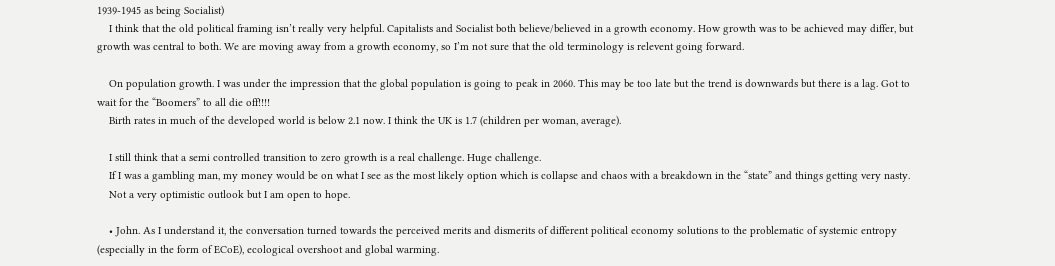1939-1945 as being Socialist)
    I think that the old political framing isn’t really very helpful. Capitalists and Socialist both believe/believed in a growth economy. How growth was to be achieved may differ, but growth was central to both. We are moving away from a growth economy, so I’m not sure that the old terminology is relevent going forward.

    On population growth. I was under the impression that the global population is going to peak in 2060. This may be too late but the trend is downwards but there is a lag. Got to wait for the “Boomers” to all die off!!!!
    Birth rates in much of the developed world is below 2.1 now. I think the UK is 1.7 (children per woman, average).

    I still think that a semi controlled transition to zero growth is a real challenge. Huge challenge.
    If I was a gambling man, my money would be on what I see as the most likely option which is collapse and chaos with a breakdown in the “state” and things getting very nasty.
    Not a very optimistic outlook but I am open to hope.

    • John. As I understand it, the conversation turned towards the perceived merits and dismerits of different political economy solutions to the problematic of systemic entropy (especially in the form of ECoE), ecological overshoot and global warming.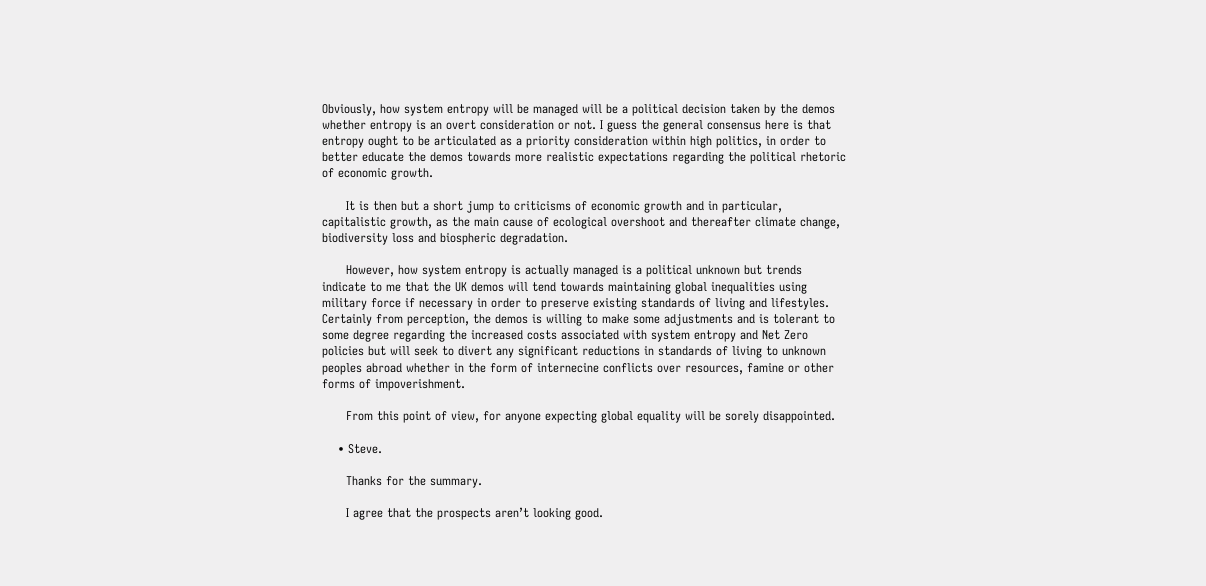Obviously, how system entropy will be managed will be a political decision taken by the demos whether entropy is an overt consideration or not. I guess the general consensus here is that entropy ought to be articulated as a priority consideration within high politics, in order to better educate the demos towards more realistic expectations regarding the political rhetoric of economic growth.

      It is then but a short jump to criticisms of economic growth and in particular, capitalistic growth, as the main cause of ecological overshoot and thereafter climate change, biodiversity loss and biospheric degradation.

      However, how system entropy is actually managed is a political unknown but trends indicate to me that the UK demos will tend towards maintaining global inequalities using military force if necessary in order to preserve existing standards of living and lifestyles. Certainly from perception, the demos is willing to make some adjustments and is tolerant to some degree regarding the increased costs associated with system entropy and Net Zero policies but will seek to divert any significant reductions in standards of living to unknown peoples abroad whether in the form of internecine conflicts over resources, famine or other forms of impoverishment.

      From this point of view, for anyone expecting global equality will be sorely disappointed.

    • Steve.

      Thanks for the summary.

      I agree that the prospects aren’t looking good.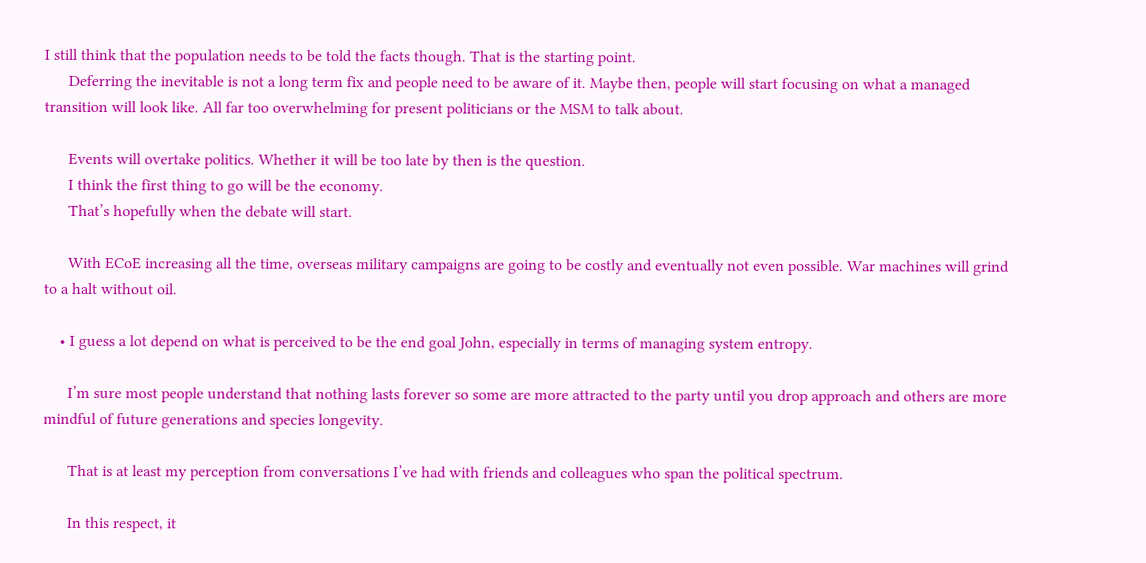I still think that the population needs to be told the facts though. That is the starting point.
      Deferring the inevitable is not a long term fix and people need to be aware of it. Maybe then, people will start focusing on what a managed transition will look like. All far too overwhelming for present politicians or the MSM to talk about.

      Events will overtake politics. Whether it will be too late by then is the question.
      I think the first thing to go will be the economy.
      That’s hopefully when the debate will start.

      With ECoE increasing all the time, overseas military campaigns are going to be costly and eventually not even possible. War machines will grind to a halt without oil.

    • I guess a lot depend on what is perceived to be the end goal John, especially in terms of managing system entropy.

      I’m sure most people understand that nothing lasts forever so some are more attracted to the party until you drop approach and others are more mindful of future generations and species longevity.

      That is at least my perception from conversations I’ve had with friends and colleagues who span the political spectrum.

      In this respect, it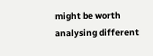might be worth analysing different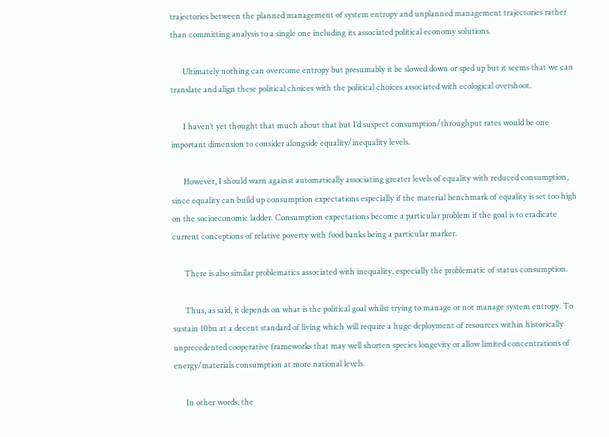trajectories between the planned management of system entropy and unplanned management trajectories rather than committing analysis to a single one including its associated political economy solutions.

      Ultimately nothing can overcome entropy but presumably it be slowed down or sped up but it seems that we can translate and align these political choices with the political choices associated with ecological overshoot.

      I haven’t yet thought that much about that but I’d suspect consumption/throughput rates would be one important dimension to consider alongside equality/inequality levels.

      However, I should warn against automatically associating greater levels of equality with reduced consumption, since equality can build up consumption expectations especially if the material benchmark of equality is set too high on the socioeconomic ladder. Consumption expectations become a particular problem if the goal is to eradicate current conceptions of relative poverty with food banks being a particular marker.

      There is also similar problematics associated with inequality, especially the problematic of status consumption.

      Thus, as said, it depends on what is the political goal whilst trying to manage or not manage system entropy. To sustain 10bn at a decent standard of living which will require a huge deployment of resources within historically unprecedented cooperative frameworks that may well shorten species longevity or allow limited concentrations of energy/materials consumption at more national levels.

      In other words, the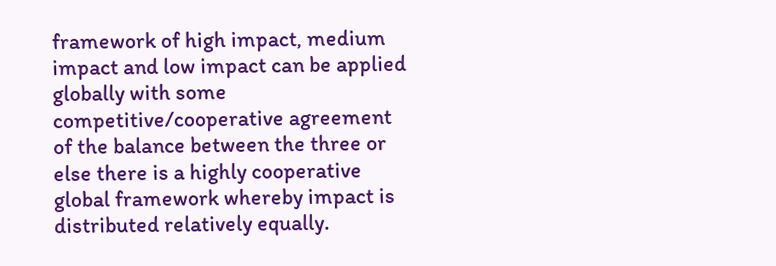framework of high impact, medium impact and low impact can be applied globally with some competitive/cooperative agreement of the balance between the three or else there is a highly cooperative global framework whereby impact is distributed relatively equally.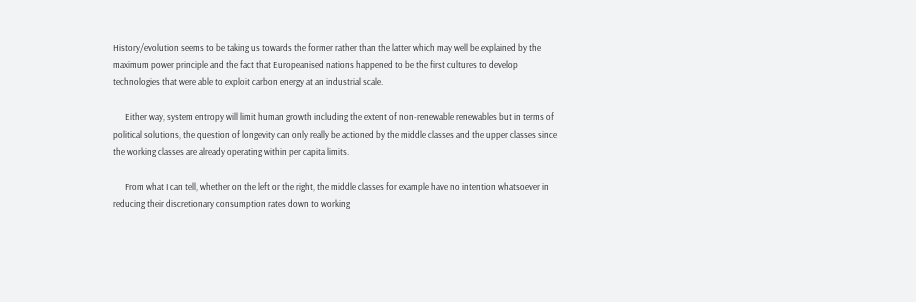History/evolution seems to be taking us towards the former rather than the latter which may well be explained by the maximum power principle and the fact that Europeanised nations happened to be the first cultures to develop technologies that were able to exploit carbon energy at an industrial scale.

      Either way, system entropy will limit human growth including the extent of non-renewable renewables but in terms of political solutions, the question of longevity can only really be actioned by the middle classes and the upper classes since the working classes are already operating within per capita limits.

      From what I can tell, whether on the left or the right, the middle classes for example have no intention whatsoever in reducing their discretionary consumption rates down to working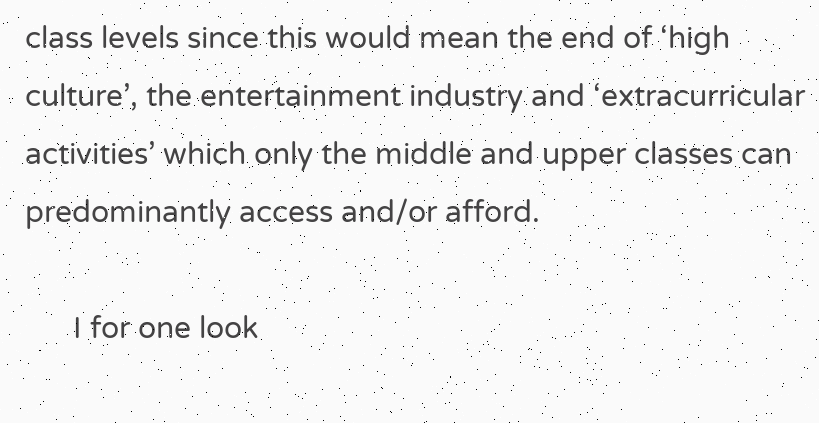class levels since this would mean the end of ‘high culture’, the entertainment industry and ‘extracurricular activities’ which only the middle and upper classes can predominantly access and/or afford.

      I for one look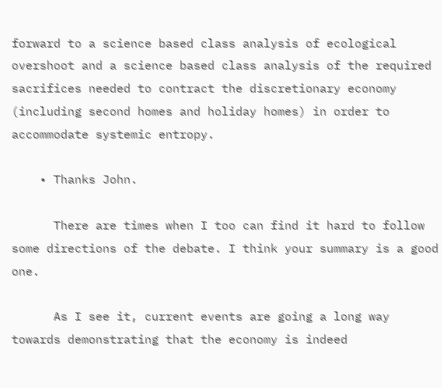forward to a science based class analysis of ecological overshoot and a science based class analysis of the required sacrifices needed to contract the discretionary economy (including second homes and holiday homes) in order to accommodate systemic entropy.

    • Thanks John.

      There are times when I too can find it hard to follow some directions of the debate. I think your summary is a good one.

      As I see it, current events are going a long way towards demonstrating that the economy is indeed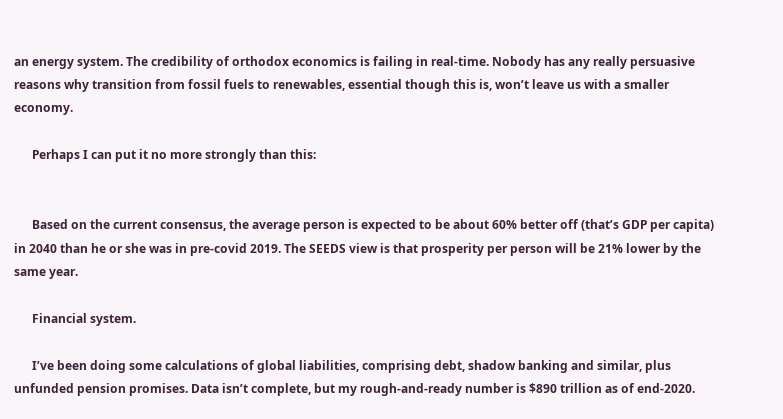an energy system. The credibility of orthodox economics is failing in real-time. Nobody has any really persuasive reasons why transition from fossil fuels to renewables, essential though this is, won’t leave us with a smaller economy.

      Perhaps I can put it no more strongly than this:


      Based on the current consensus, the average person is expected to be about 60% better off (that’s GDP per capita) in 2040 than he or she was in pre-covid 2019. The SEEDS view is that prosperity per person will be 21% lower by the same year.

      Financial system.

      I’ve been doing some calculations of global liabilities, comprising debt, shadow banking and similar, plus unfunded pension promises. Data isn’t complete, but my rough-and-ready number is $890 trillion as of end-2020.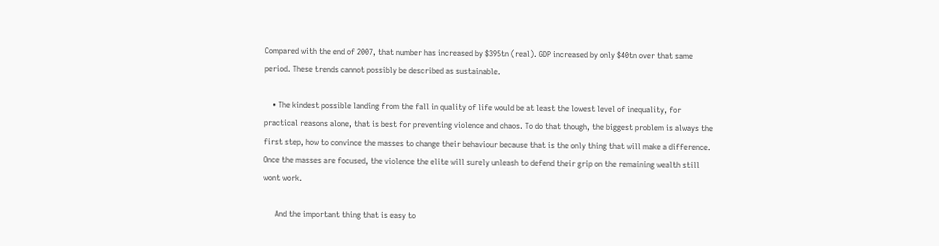Compared with the end of 2007, that number has increased by $395tn (real). GDP increased by only $40tn over that same period. These trends cannot possibly be described as sustainable.

    • The kindest possible landing from the fall in quality of life would be at least the lowest level of inequality, for practical reasons alone, that is best for preventing violence and chaos. To do that though, the biggest problem is always the first step, how to convince the masses to change their behaviour because that is the only thing that will make a difference. Once the masses are focused, the violence the elite will surely unleash to defend their grip on the remaining wealth still wont work.

      And the important thing that is easy to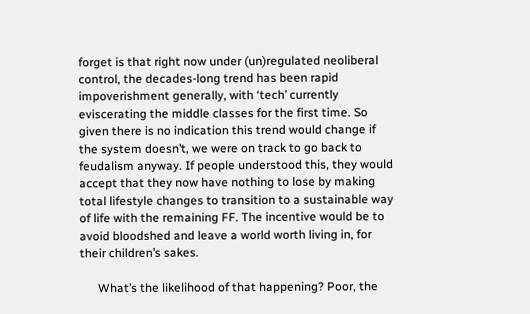forget is that right now under (un)regulated neoliberal control, the decades-long trend has been rapid impoverishment generally, with ‘tech’ currently eviscerating the middle classes for the first time. So given there is no indication this trend would change if the system doesn’t, we were on track to go back to feudalism anyway. If people understood this, they would accept that they now have nothing to lose by making total lifestyle changes to transition to a sustainable way of life with the remaining FF. The incentive would be to avoid bloodshed and leave a world worth living in, for their children’s sakes.

      What’s the likelihood of that happening? Poor, the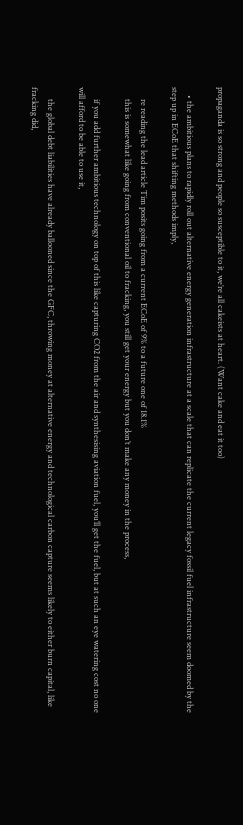propaganda is so strong and people so susceptible to it, we’re all cakeists at heart. (Want cake and eat it too)

    • the ambitious plans to rapidly roll out alternative energy generation infrastructure at a scale that can replicate the current legacy fossil fuel infrastructure seem doomed by the step up in ECoE that shifting methods imply,

      re reading the lead article Tim posits going from a current ECoE of 9% to a future one of 18.1%
      this is somewhat like going from conventional oil to fracking, you still get your energy but you don’t make any money in the process,

      if you add further ambitious technology on top of this like capturing CO2 from the air and synthesising aviation fuel, you’ll get the fuel, but at such an eye watering cost no one will afford to be able to use it,

      the global debt liabilities have already ballooned since the GFC, throwing money at alternative energy and technological carbon capture seems likely to either burn capital, like fracking did,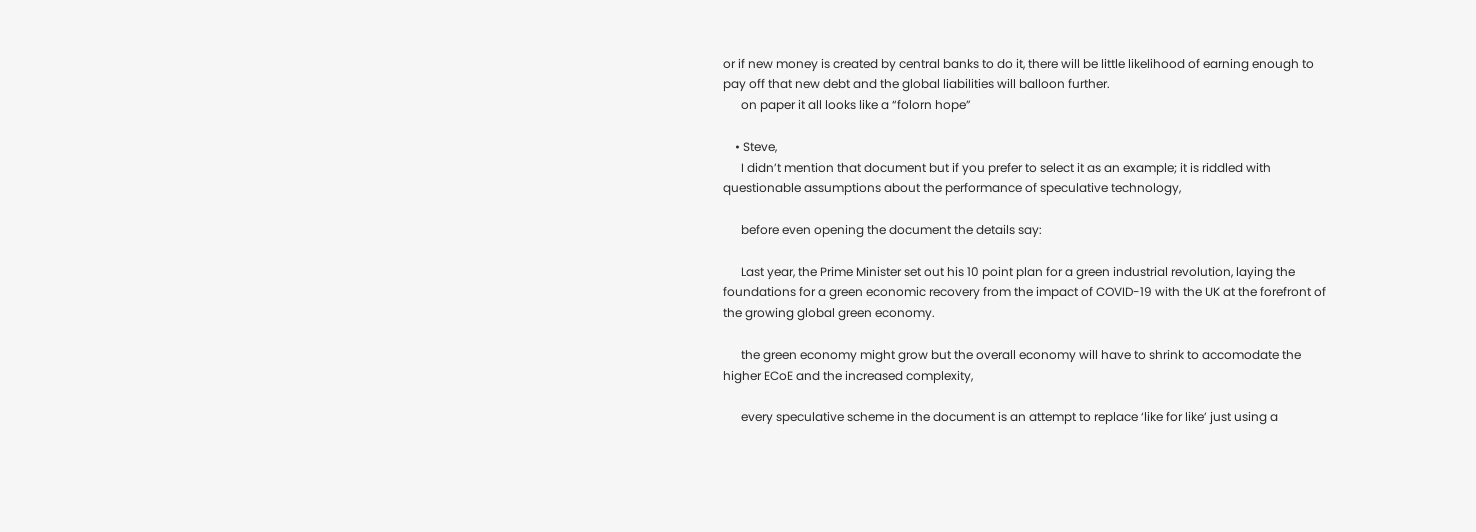or if new money is created by central banks to do it, there will be little likelihood of earning enough to pay off that new debt and the global liabilities will balloon further.
      on paper it all looks like a “folorn hope”

    • Steve,
      I didn’t mention that document but if you prefer to select it as an example; it is riddled with questionable assumptions about the performance of speculative technology,

      before even opening the document the details say:

      Last year, the Prime Minister set out his 10 point plan for a green industrial revolution, laying the foundations for a green economic recovery from the impact of COVID-19 with the UK at the forefront of the growing global green economy.

      the green economy might grow but the overall economy will have to shrink to accomodate the higher ECoE and the increased complexity,

      every speculative scheme in the document is an attempt to replace ‘like for like’ just using a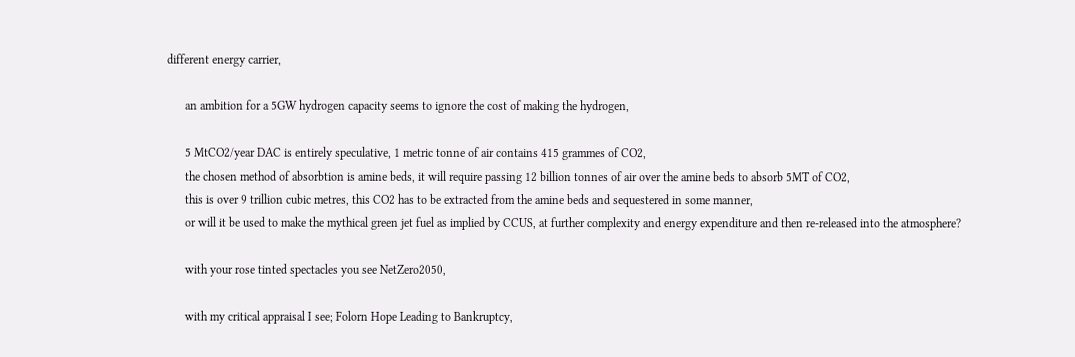different energy carrier,

      an ambition for a 5GW hydrogen capacity seems to ignore the cost of making the hydrogen,

      5 MtCO2/year DAC is entirely speculative, 1 metric tonne of air contains 415 grammes of CO2,
      the chosen method of absorbtion is amine beds, it will require passing 12 billion tonnes of air over the amine beds to absorb 5MT of CO2,
      this is over 9 trillion cubic metres, this CO2 has to be extracted from the amine beds and sequestered in some manner,
      or will it be used to make the mythical green jet fuel as implied by CCUS, at further complexity and energy expenditure and then re-released into the atmosphere?

      with your rose tinted spectacles you see NetZero2050,

      with my critical appraisal I see; Folorn Hope Leading to Bankruptcy,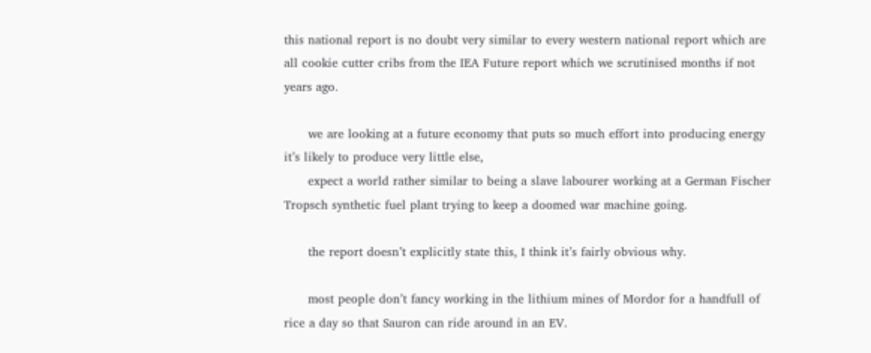this national report is no doubt very similar to every western national report which are all cookie cutter cribs from the IEA Future report which we scrutinised months if not years ago.

      we are looking at a future economy that puts so much effort into producing energy it’s likely to produce very little else,
      expect a world rather similar to being a slave labourer working at a German Fischer Tropsch synthetic fuel plant trying to keep a doomed war machine going.

      the report doesn’t explicitly state this, I think it’s fairly obvious why.

      most people don’t fancy working in the lithium mines of Mordor for a handfull of rice a day so that Sauron can ride around in an EV.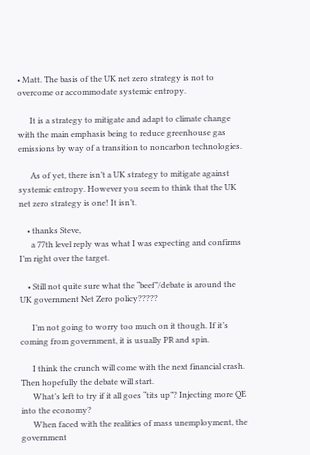• Matt. The basis of the UK net zero strategy is not to overcome or accommodate systemic entropy.

      It is a strategy to mitigate and adapt to climate change with the main emphasis being to reduce greenhouse gas emissions by way of a transition to noncarbon technologies.

      As of yet, there isn’t a UK strategy to mitigate against systemic entropy. However you seem to think that the UK net zero strategy is one! It isn’t.

    • thanks Steve,
      a 77th level reply was what I was expecting and confirms I’m right over the target.

    • Still not quite sure what the “beef”/debate is around the UK government Net Zero policy?????

      I’m not going to worry too much on it though. If it’s coming from government, it is usually PR and spin.

      I think the crunch will come with the next financial crash. Then hopefully the debate will start.
      What’s left to try if it all goes “tits up”? Injecting more QE into the economy?
      When faced with the realities of mass unemployment, the government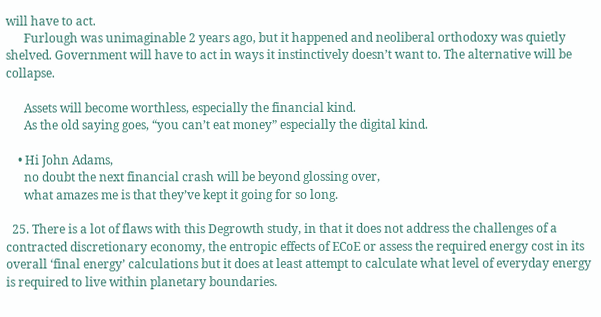will have to act.
      Furlough was unimaginable 2 years ago, but it happened and neoliberal orthodoxy was quietly shelved. Government will have to act in ways it instinctively doesn’t want to. The alternative will be collapse.

      Assets will become worthless, especially the financial kind.
      As the old saying goes, “you can’t eat money” especially the digital kind.

    • Hi John Adams,
      no doubt the next financial crash will be beyond glossing over,
      what amazes me is that they’ve kept it going for so long.

  25. There is a lot of flaws with this Degrowth study, in that it does not address the challenges of a contracted discretionary economy, the entropic effects of ECoE or assess the required energy cost in its overall ‘final energy’ calculations but it does at least attempt to calculate what level of everyday energy is required to live within planetary boundaries.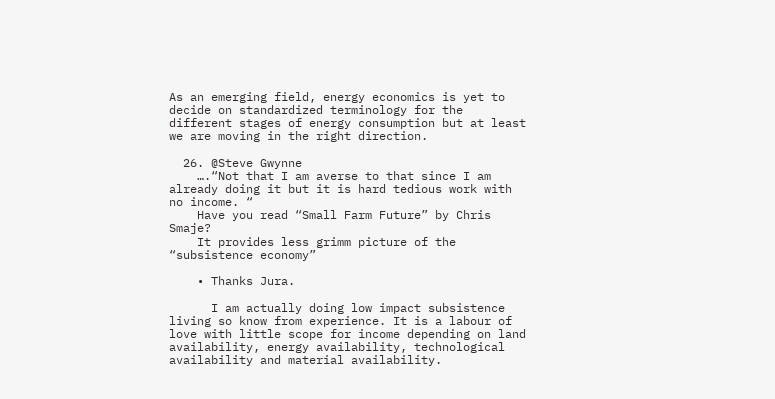As an emerging field, energy economics is yet to decide on standardized terminology for the different stages of energy consumption but at least we are moving in the right direction.

  26. @Steve Gwynne
    ….“Not that I am averse to that since I am already doing it but it is hard tedious work with no income. “
    Have you read “Small Farm Future” by Chris Smaje?
    It provides less grimm picture of the “subsistence economy”

    • Thanks Jura.

      I am actually doing low impact subsistence living so know from experience. It is a labour of love with little scope for income depending on land availability, energy availability, technological availability and material availability.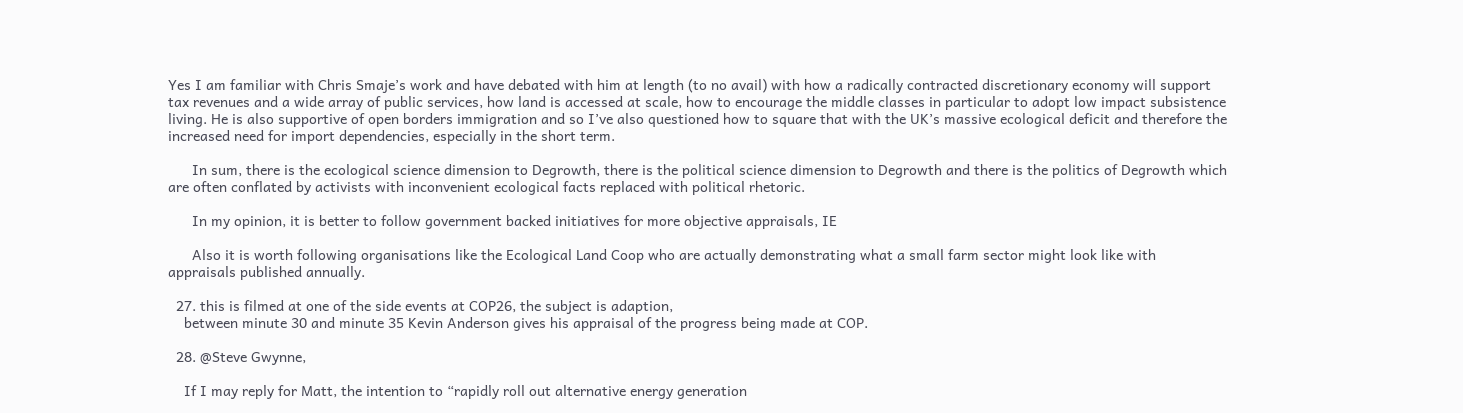Yes I am familiar with Chris Smaje’s work and have debated with him at length (to no avail) with how a radically contracted discretionary economy will support tax revenues and a wide array of public services, how land is accessed at scale, how to encourage the middle classes in particular to adopt low impact subsistence living. He is also supportive of open borders immigration and so I’ve also questioned how to square that with the UK’s massive ecological deficit and therefore the increased need for import dependencies, especially in the short term.

      In sum, there is the ecological science dimension to Degrowth, there is the political science dimension to Degrowth and there is the politics of Degrowth which are often conflated by activists with inconvenient ecological facts replaced with political rhetoric.

      In my opinion, it is better to follow government backed initiatives for more objective appraisals, IE

      Also it is worth following organisations like the Ecological Land Coop who are actually demonstrating what a small farm sector might look like with appraisals published annually.

  27. this is filmed at one of the side events at COP26, the subject is adaption,
    between minute 30 and minute 35 Kevin Anderson gives his appraisal of the progress being made at COP.

  28. @Steve Gwynne,

    If I may reply for Matt, the intention to “rapidly roll out alternative energy generation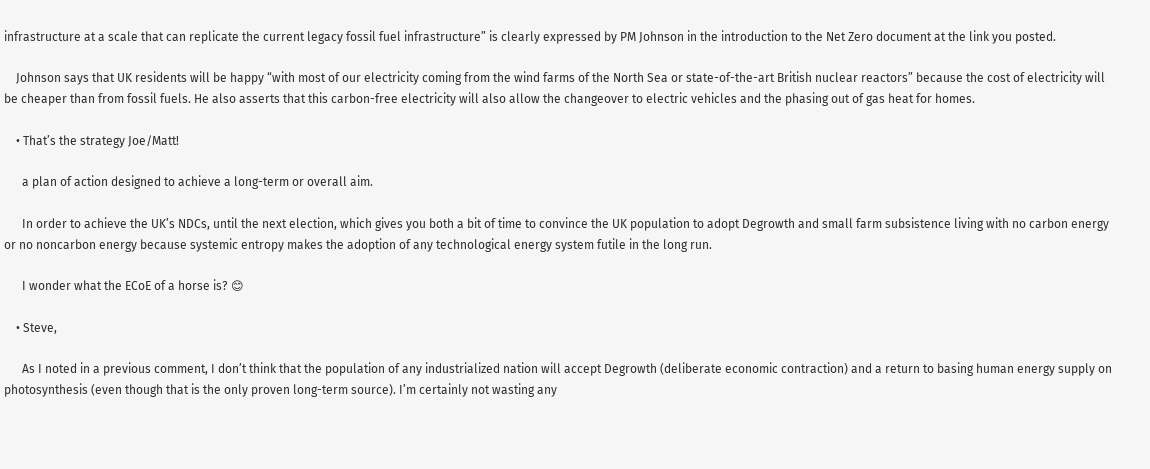infrastructure at a scale that can replicate the current legacy fossil fuel infrastructure” is clearly expressed by PM Johnson in the introduction to the Net Zero document at the link you posted.

    Johnson says that UK residents will be happy “with most of our electricity coming from the wind farms of the North Sea or state-of-the-art British nuclear reactors” because the cost of electricity will be cheaper than from fossil fuels. He also asserts that this carbon-free electricity will also allow the changeover to electric vehicles and the phasing out of gas heat for homes.

    • That’s the strategy Joe/Matt!

      a plan of action designed to achieve a long-term or overall aim.

      In order to achieve the UK’s NDCs, until the next election, which gives you both a bit of time to convince the UK population to adopt Degrowth and small farm subsistence living with no carbon energy or no noncarbon energy because systemic entropy makes the adoption of any technological energy system futile in the long run.

      I wonder what the ECoE of a horse is? 😊

    • Steve,

      As I noted in a previous comment, I don’t think that the population of any industrialized nation will accept Degrowth (deliberate economic contraction) and a return to basing human energy supply on photosynthesis (even though that is the only proven long-term source). I’m certainly not wasting any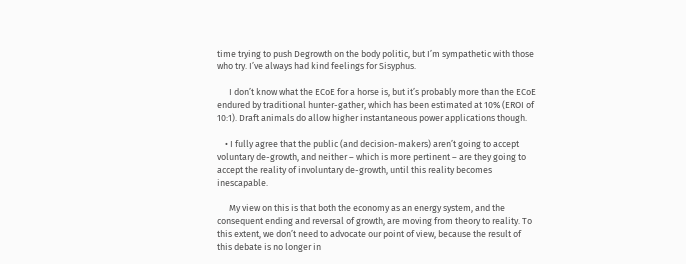time trying to push Degrowth on the body politic, but I’m sympathetic with those who try. I’ve always had kind feelings for Sisyphus.

      I don’t know what the ECoE for a horse is, but it’s probably more than the ECoE endured by traditional hunter-gather, which has been estimated at 10% (EROI of 10:1). Draft animals do allow higher instantaneous power applications though.

    • I fully agree that the public (and decision-makers) aren’t going to accept voluntary de-growth, and neither – which is more pertinent – are they going to accept the reality of involuntary de-growth, until this reality becomes inescapable.

      My view on this is that both the economy as an energy system, and the consequent ending and reversal of growth, are moving from theory to reality. To this extent, we don’t need to advocate our point of view, because the result of this debate is no longer in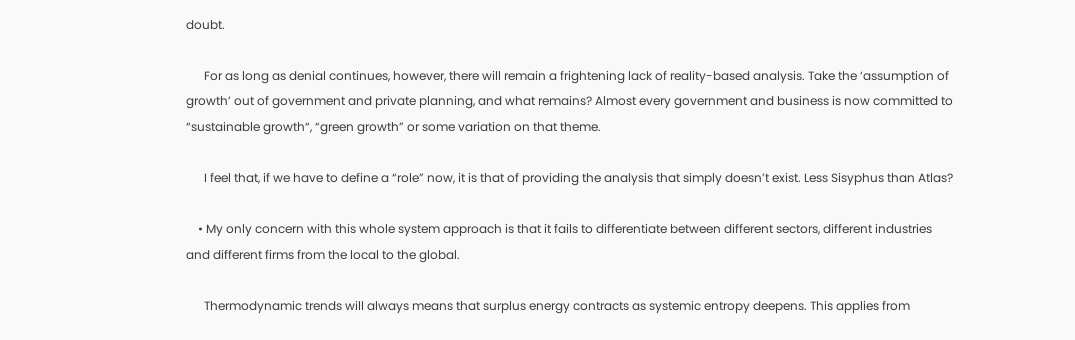doubt.

      For as long as denial continues, however, there will remain a frightening lack of reality-based analysis. Take the ‘assumption of growth’ out of government and private planning, and what remains? Almost every government and business is now committed to “sustainable growth“, “green growth” or some variation on that theme.

      I feel that, if we have to define a “role” now, it is that of providing the analysis that simply doesn’t exist. Less Sisyphus than Atlas?

    • My only concern with this whole system approach is that it fails to differentiate between different sectors, different industries and different firms from the local to the global.

      Thermodynamic trends will always means that surplus energy contracts as systemic entropy deepens. This applies from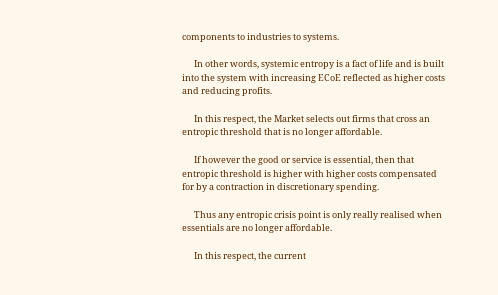components to industries to systems.

      In other words, systemic entropy is a fact of life and is built into the system with increasing ECoE reflected as higher costs and reducing profits.

      In this respect, the Market selects out firms that cross an entropic threshold that is no longer affordable.

      If however the good or service is essential, then that entropic threshold is higher with higher costs compensated for by a contraction in discretionary spending.

      Thus any entropic crisis point is only really realised when essentials are no longer affordable.

      In this respect, the current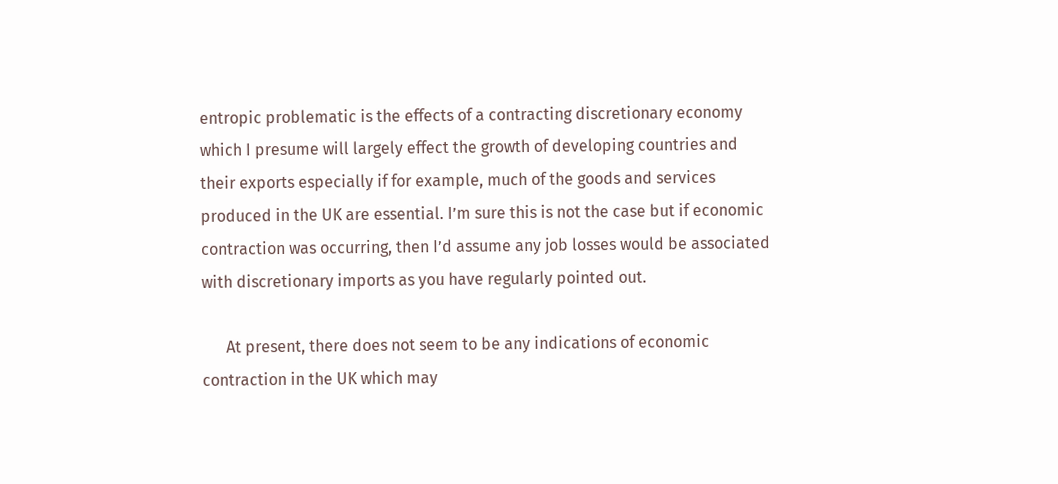entropic problematic is the effects of a contracting discretionary economy which I presume will largely effect the growth of developing countries and their exports especially if for example, much of the goods and services produced in the UK are essential. I’m sure this is not the case but if economic contraction was occurring, then I’d assume any job losses would be associated with discretionary imports as you have regularly pointed out.

      At present, there does not seem to be any indications of economic contraction in the UK which may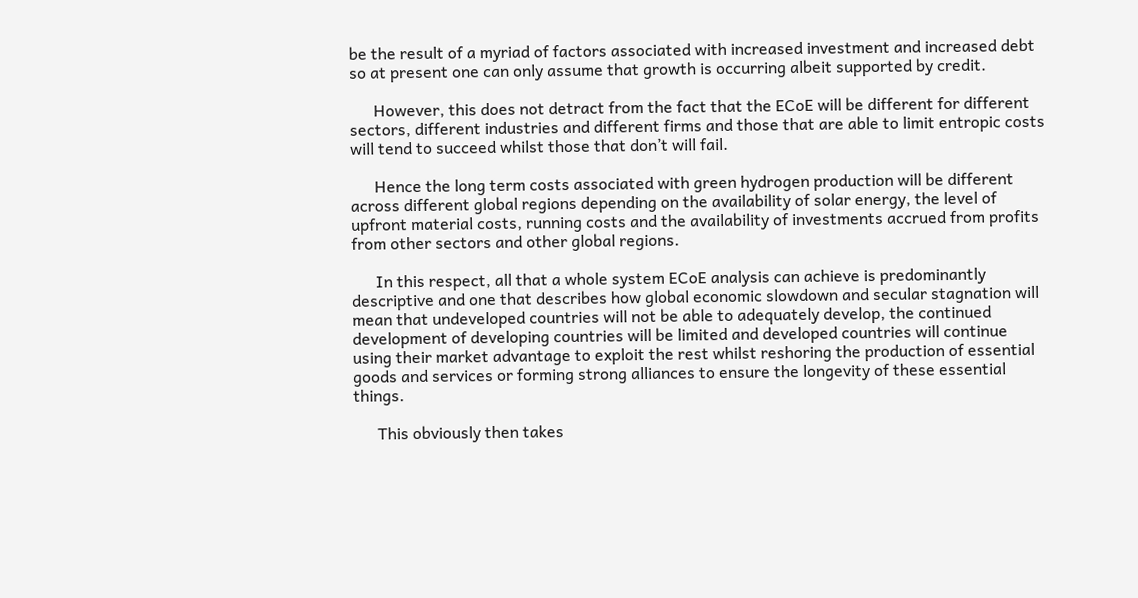be the result of a myriad of factors associated with increased investment and increased debt so at present one can only assume that growth is occurring albeit supported by credit.

      However, this does not detract from the fact that the ECoE will be different for different sectors, different industries and different firms and those that are able to limit entropic costs will tend to succeed whilst those that don’t will fail.

      Hence the long term costs associated with green hydrogen production will be different across different global regions depending on the availability of solar energy, the level of upfront material costs, running costs and the availability of investments accrued from profits from other sectors and other global regions.

      In this respect, all that a whole system ECoE analysis can achieve is predominantly descriptive and one that describes how global economic slowdown and secular stagnation will mean that undeveloped countries will not be able to adequately develop, the continued development of developing countries will be limited and developed countries will continue using their market advantage to exploit the rest whilst reshoring the production of essential goods and services or forming strong alliances to ensure the longevity of these essential things.

      This obviously then takes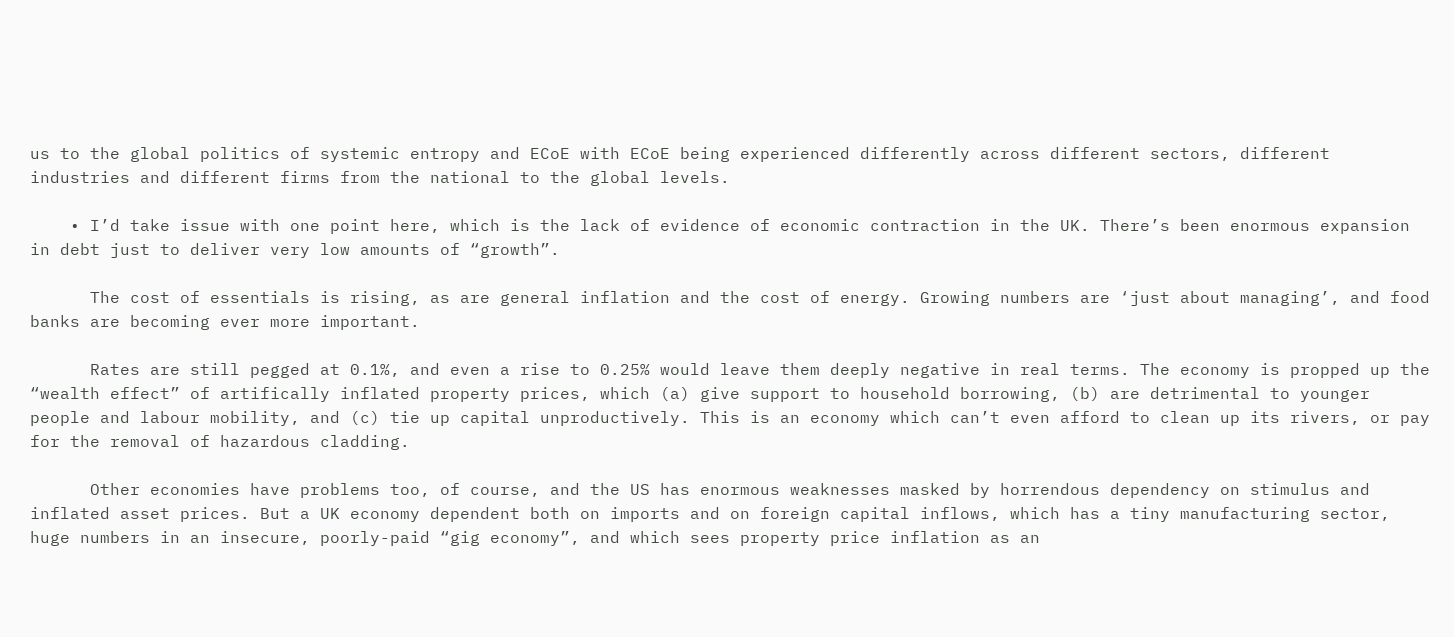us to the global politics of systemic entropy and ECoE with ECoE being experienced differently across different sectors, different industries and different firms from the national to the global levels.

    • I’d take issue with one point here, which is the lack of evidence of economic contraction in the UK. There’s been enormous expansion in debt just to deliver very low amounts of “growth”.

      The cost of essentials is rising, as are general inflation and the cost of energy. Growing numbers are ‘just about managing’, and food banks are becoming ever more important.

      Rates are still pegged at 0.1%, and even a rise to 0.25% would leave them deeply negative in real terms. The economy is propped up the “wealth effect” of artifically inflated property prices, which (a) give support to household borrowing, (b) are detrimental to younger people and labour mobility, and (c) tie up capital unproductively. This is an economy which can’t even afford to clean up its rivers, or pay for the removal of hazardous cladding.

      Other economies have problems too, of course, and the US has enormous weaknesses masked by horrendous dependency on stimulus and inflated asset prices. But a UK economy dependent both on imports and on foreign capital inflows, which has a tiny manufacturing sector, huge numbers in an insecure, poorly-paid “gig economy”, and which sees property price inflation as an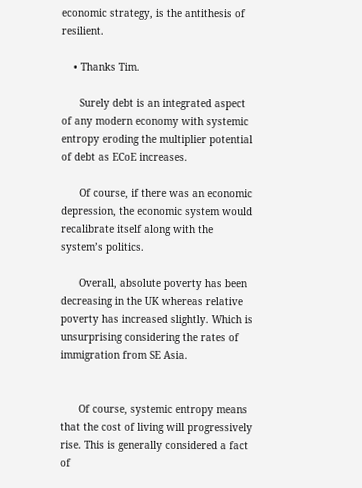economic strategy, is the antithesis of resilient.

    • Thanks Tim.

      Surely debt is an integrated aspect of any modern economy with systemic entropy eroding the multiplier potential of debt as ECoE increases.

      Of course, if there was an economic depression, the economic system would recalibrate itself along with the system’s politics.

      Overall, absolute poverty has been decreasing in the UK whereas relative poverty has increased slightly. Which is unsurprising considering the rates of immigration from SE Asia.


      Of course, systemic entropy means that the cost of living will progressively rise. This is generally considered a fact of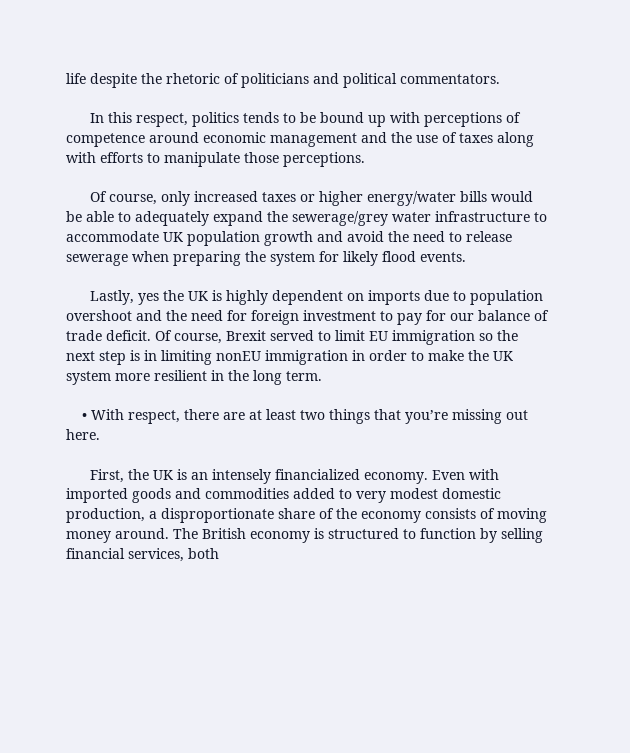life despite the rhetoric of politicians and political commentators.

      In this respect, politics tends to be bound up with perceptions of competence around economic management and the use of taxes along with efforts to manipulate those perceptions.

      Of course, only increased taxes or higher energy/water bills would be able to adequately expand the sewerage/grey water infrastructure to accommodate UK population growth and avoid the need to release sewerage when preparing the system for likely flood events.

      Lastly, yes the UK is highly dependent on imports due to population overshoot and the need for foreign investment to pay for our balance of trade deficit. Of course, Brexit served to limit EU immigration so the next step is in limiting nonEU immigration in order to make the UK system more resilient in the long term.

    • With respect, there are at least two things that you’re missing out here.

      First, the UK is an intensely financialized economy. Even with imported goods and commodities added to very modest domestic production, a disproportionate share of the economy consists of moving money around. The British economy is structured to function by selling financial services, both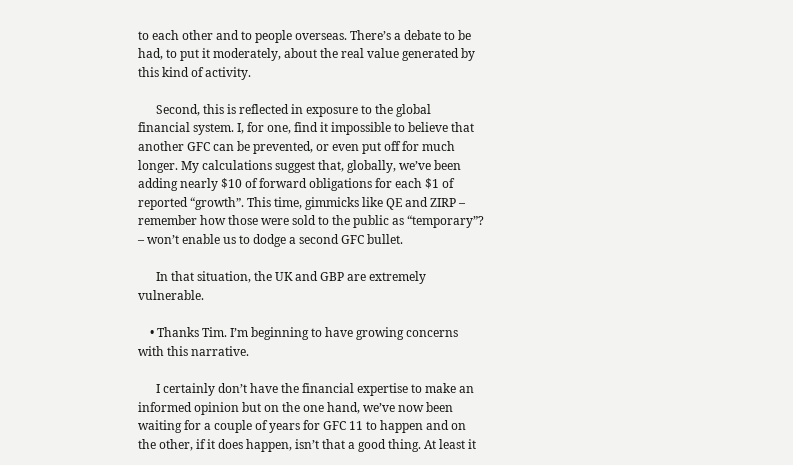to each other and to people overseas. There’s a debate to be had, to put it moderately, about the real value generated by this kind of activity.

      Second, this is reflected in exposure to the global financial system. I, for one, find it impossible to believe that another GFC can be prevented, or even put off for much longer. My calculations suggest that, globally, we’ve been adding nearly $10 of forward obligations for each $1 of reported “growth”. This time, gimmicks like QE and ZIRP – remember how those were sold to the public as “temporary”? – won’t enable us to dodge a second GFC bullet.

      In that situation, the UK and GBP are extremely vulnerable.

    • Thanks Tim. I’m beginning to have growing concerns with this narrative.

      I certainly don’t have the financial expertise to make an informed opinion but on the one hand, we’ve now been waiting for a couple of years for GFC 11 to happen and on the other, if it does happen, isn’t that a good thing. At least it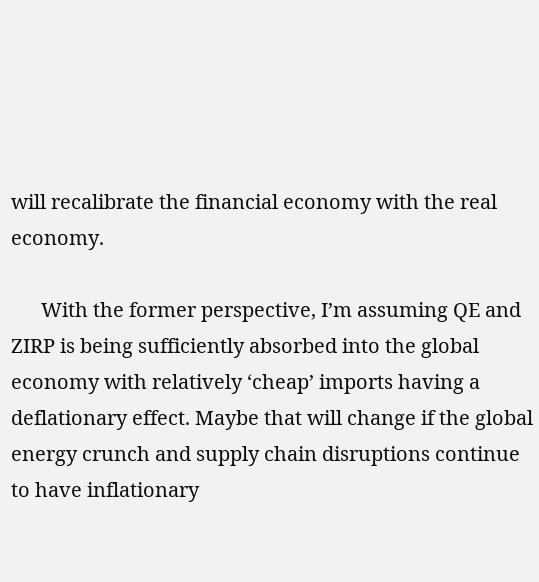will recalibrate the financial economy with the real economy.

      With the former perspective, I’m assuming QE and ZIRP is being sufficiently absorbed into the global economy with relatively ‘cheap’ imports having a deflationary effect. Maybe that will change if the global energy crunch and supply chain disruptions continue to have inflationary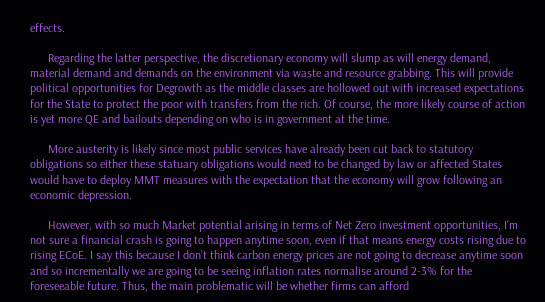effects.

      Regarding the latter perspective, the discretionary economy will slump as will energy demand, material demand and demands on the environment via waste and resource grabbing. This will provide political opportunities for Degrowth as the middle classes are hollowed out with increased expectations for the State to protect the poor with transfers from the rich. Of course, the more likely course of action is yet more QE and bailouts depending on who is in government at the time.

      More austerity is likely since most public services have already been cut back to statutory obligations so either these statuary obligations would need to be changed by law or affected States would have to deploy MMT measures with the expectation that the economy will grow following an economic depression.

      However, with so much Market potential arising in terms of Net Zero investment opportunities, I’m not sure a financial crash is going to happen anytime soon, even if that means energy costs rising due to rising ECoE. I say this because I don’t think carbon energy prices are not going to decrease anytime soon and so incrementally we are going to be seeing inflation rates normalise around 2-3% for the foreseeable future. Thus, the main problematic will be whether firms can afford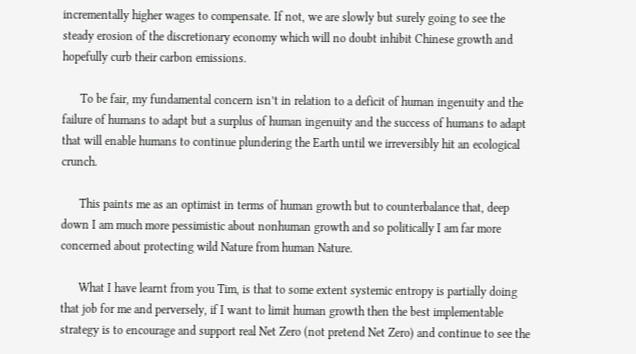incrementally higher wages to compensate. If not, we are slowly but surely going to see the steady erosion of the discretionary economy which will no doubt inhibit Chinese growth and hopefully curb their carbon emissions.

      To be fair, my fundamental concern isn’t in relation to a deficit of human ingenuity and the failure of humans to adapt but a surplus of human ingenuity and the success of humans to adapt that will enable humans to continue plundering the Earth until we irreversibly hit an ecological crunch.

      This paints me as an optimist in terms of human growth but to counterbalance that, deep down I am much more pessimistic about nonhuman growth and so politically I am far more concerned about protecting wild Nature from human Nature.

      What I have learnt from you Tim, is that to some extent systemic entropy is partially doing that job for me and perversely, if I want to limit human growth then the best implementable strategy is to encourage and support real Net Zero (not pretend Net Zero) and continue to see the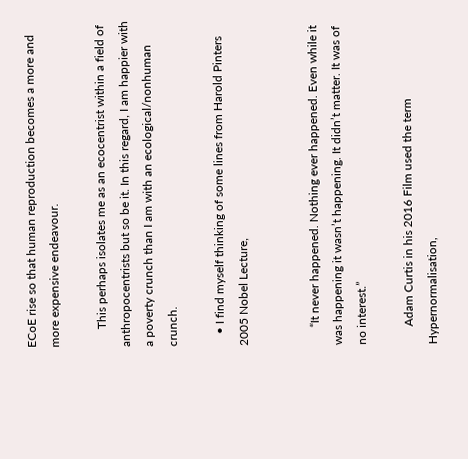ECoE rise so that human reproduction becomes a more and more expensive endeavour.

      This perhaps isolates me as an ecocentrist within a field of anthropocentrists but so be it. In this regard, I am happier with a poverty crunch than I am with an ecological/nonhuman crunch.

    • I find myself thinking of some lines from Harold Pinters 2005 Nobel Lecture,


      “It never happened. Nothing ever happened. Even while it was happening it wasn’t happening. It didn’t matter. It was of no interest.”

      Adam Curtis in his 2016 Film used the term Hypernormalisation,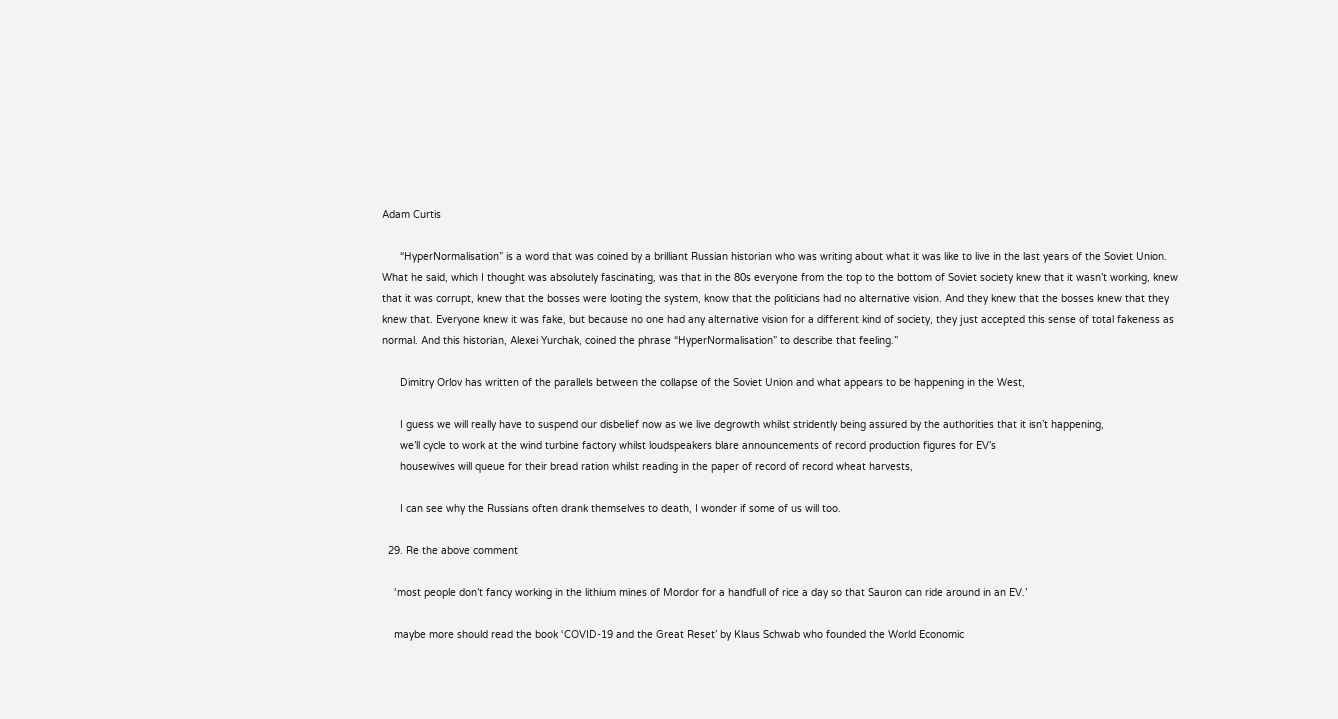Adam Curtis

      “HyperNormalisation” is a word that was coined by a brilliant Russian historian who was writing about what it was like to live in the last years of the Soviet Union. What he said, which I thought was absolutely fascinating, was that in the 80s everyone from the top to the bottom of Soviet society knew that it wasn’t working, knew that it was corrupt, knew that the bosses were looting the system, know that the politicians had no alternative vision. And they knew that the bosses knew that they knew that. Everyone knew it was fake, but because no one had any alternative vision for a different kind of society, they just accepted this sense of total fakeness as normal. And this historian, Alexei Yurchak, coined the phrase “HyperNormalisation” to describe that feeling.”

      Dimitry Orlov has written of the parallels between the collapse of the Soviet Union and what appears to be happening in the West,

      I guess we will really have to suspend our disbelief now as we live degrowth whilst stridently being assured by the authorities that it isn’t happening,
      we’ll cycle to work at the wind turbine factory whilst loudspeakers blare announcements of record production figures for EV’s
      housewives will queue for their bread ration whilst reading in the paper of record of record wheat harvests,

      I can see why the Russians often drank themselves to death, I wonder if some of us will too.

  29. Re the above comment

    ‘most people don’t fancy working in the lithium mines of Mordor for a handfull of rice a day so that Sauron can ride around in an EV.’

    maybe more should read the book ‘COVID-19 and the Great Reset’ by Klaus Schwab who founded the World Economic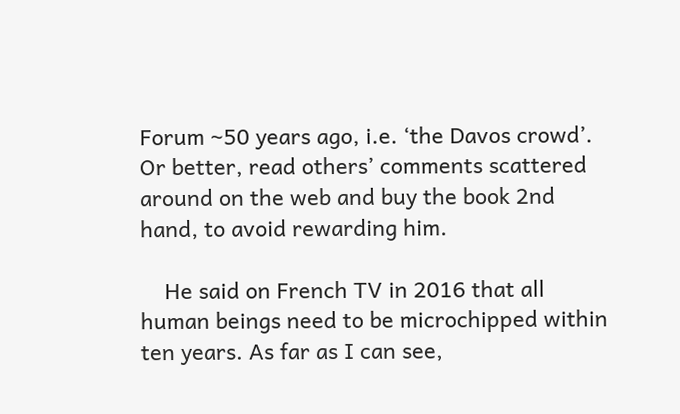Forum ~50 years ago, i.e. ‘the Davos crowd’. Or better, read others’ comments scattered around on the web and buy the book 2nd hand, to avoid rewarding him.

    He said on French TV in 2016 that all human beings need to be microchipped within ten years. As far as I can see,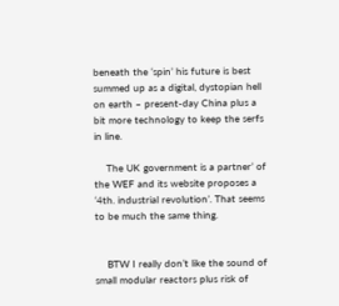beneath the ‘spin’ his future is best summed up as a digital, dystopian hell on earth – present-day China plus a bit more technology to keep the serfs in line.

    The UK government is a partner’ of the WEF and its website proposes a ‘4th. industrial revolution’. That seems to be much the same thing.


    BTW I really don’t like the sound of small modular reactors plus risk of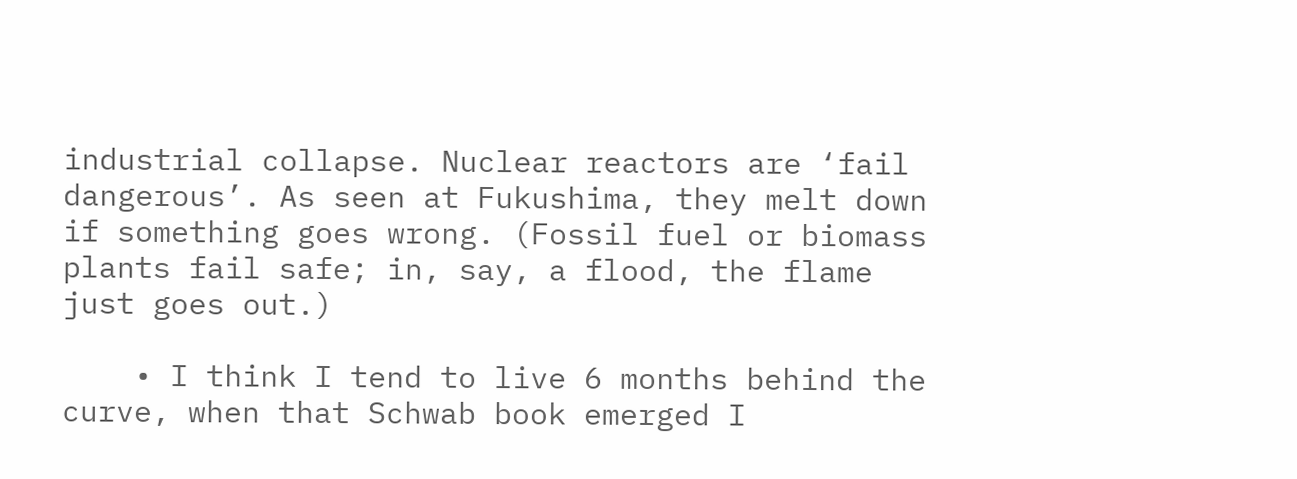industrial collapse. Nuclear reactors are ‘fail dangerous’. As seen at Fukushima, they melt down if something goes wrong. (Fossil fuel or biomass plants fail safe; in, say, a flood, the flame just goes out.)

    • I think I tend to live 6 months behind the curve, when that Schwab book emerged I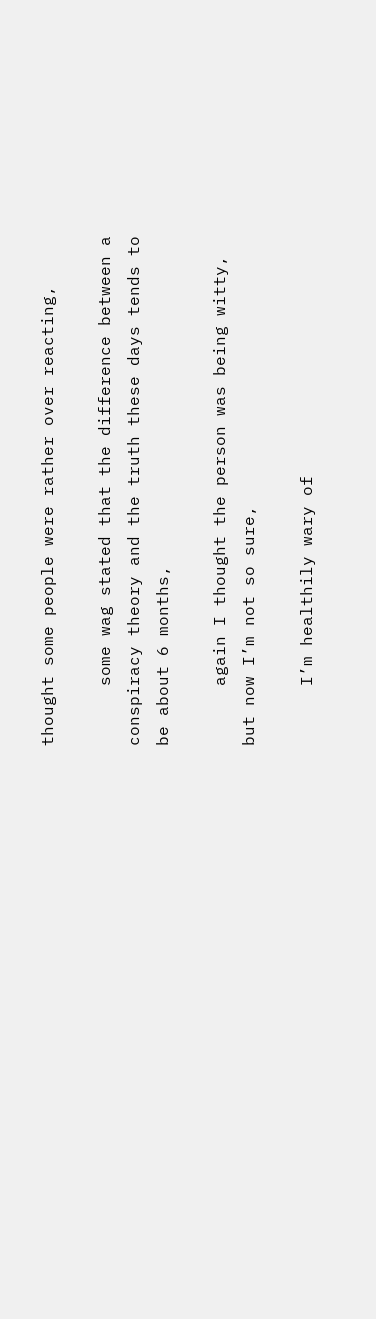thought some people were rather over reacting,

      some wag stated that the difference between a conspiracy theory and the truth these days tends to be about 6 months,

      again I thought the person was being witty, but now I’m not so sure,

      I’m healthily wary of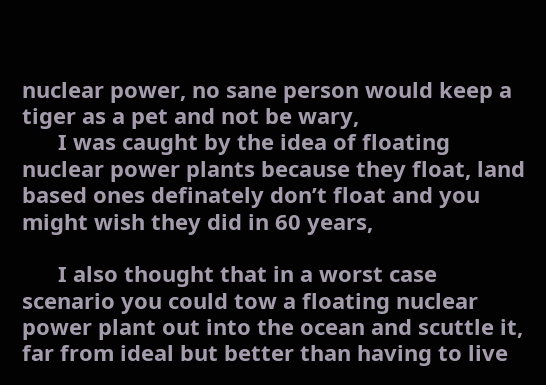nuclear power, no sane person would keep a tiger as a pet and not be wary,
      I was caught by the idea of floating nuclear power plants because they float, land based ones definately don’t float and you might wish they did in 60 years,

      I also thought that in a worst case scenario you could tow a floating nuclear power plant out into the ocean and scuttle it, far from ideal but better than having to live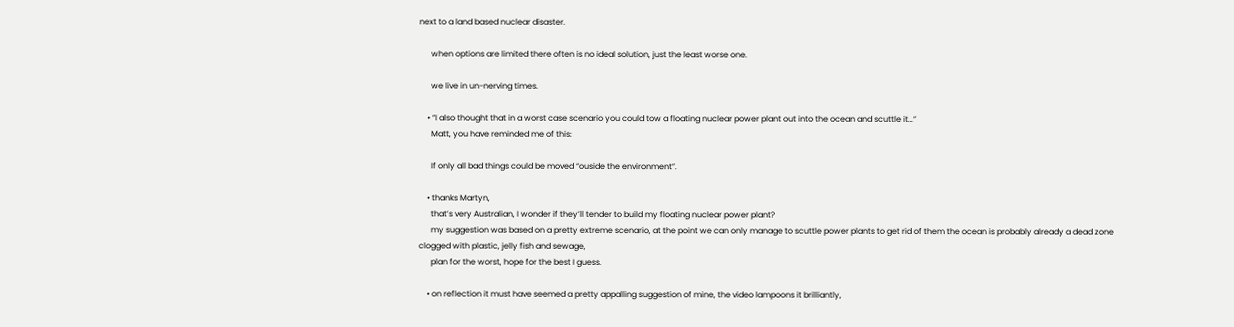next to a land based nuclear disaster.

      when options are limited there often is no ideal solution, just the least worse one.

      we live in un-nerving times.

    • “I also thought that in a worst case scenario you could tow a floating nuclear power plant out into the ocean and scuttle it…”
      Matt, you have reminded me of this:

      If only all bad things could be moved “ouside the environment”.

    • thanks Martyn,
      that’s very Australian, I wonder if they’ll tender to build my floating nuclear power plant?
      my suggestion was based on a pretty extreme scenario, at the point we can only manage to scuttle power plants to get rid of them the ocean is probably already a dead zone clogged with plastic, jelly fish and sewage,
      plan for the worst, hope for the best I guess.

    • on reflection it must have seemed a pretty appalling suggestion of mine, the video lampoons it brilliantly,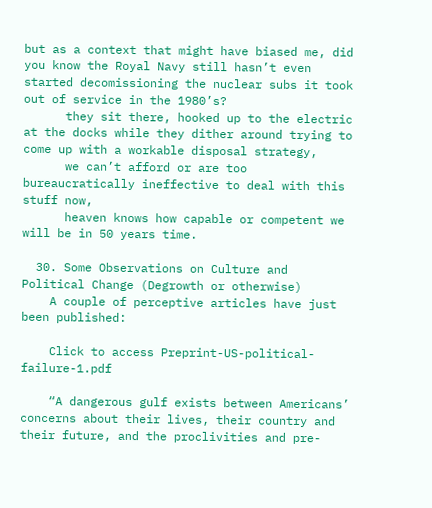but as a context that might have biased me, did you know the Royal Navy still hasn’t even started decomissioning the nuclear subs it took out of service in the 1980’s?
      they sit there, hooked up to the electric at the docks while they dither around trying to come up with a workable disposal strategy,
      we can’t afford or are too bureaucratically ineffective to deal with this stuff now,
      heaven knows how capable or competent we will be in 50 years time.

  30. Some Observations on Culture and Political Change (Degrowth or otherwise)
    A couple of perceptive articles have just been published:

    Click to access Preprint-US-political-failure-1.pdf

    “A dangerous gulf exists between Americans’ concerns about their lives, their country and their future, and the proclivities and pre-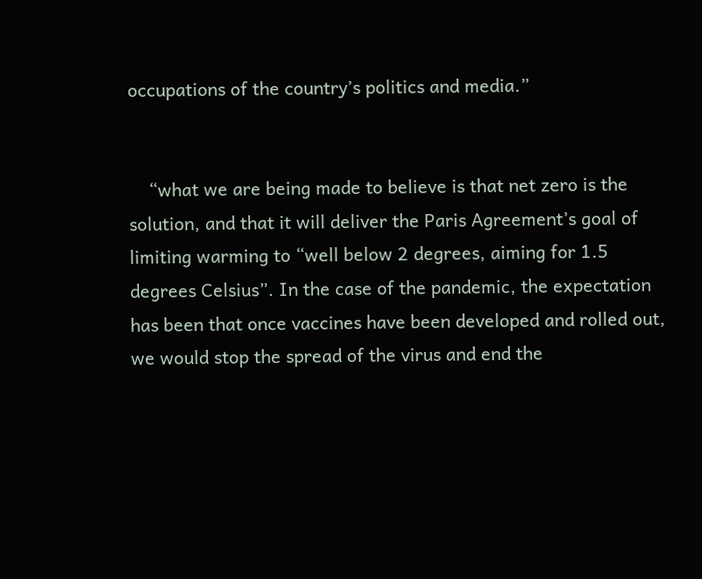occupations of the country’s politics and media.”


    “what we are being made to believe is that net zero is the solution, and that it will deliver the Paris Agreement’s goal of limiting warming to “well below 2 degrees, aiming for 1.5 degrees Celsius”. In the case of the pandemic, the expectation has been that once vaccines have been developed and rolled out, we would stop the spread of the virus and end the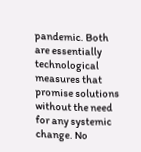pandemic. Both are essentially technological measures that promise solutions without the need for any systemic change. No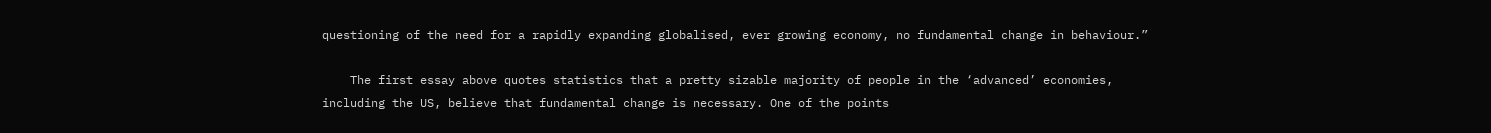questioning of the need for a rapidly expanding globalised, ever growing economy, no fundamental change in behaviour.”

    The first essay above quotes statistics that a pretty sizable majority of people in the ‘advanced’ economies, including the US, believe that fundamental change is necessary. One of the points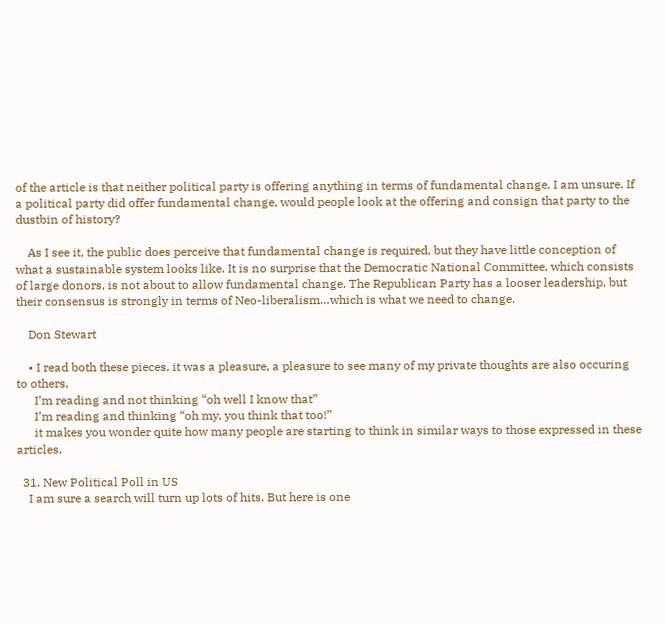of the article is that neither political party is offering anything in terms of fundamental change. I am unsure. If a political party did offer fundamental change, would people look at the offering and consign that party to the dustbin of history?

    As I see it, the public does perceive that fundamental change is required, but they have little conception of what a sustainable system looks like. It is no surprise that the Democratic National Committee, which consists of large donors, is not about to allow fundamental change. The Republican Party has a looser leadership, but their consensus is strongly in terms of Neo-liberalism…which is what we need to change.

    Don Stewart

    • I read both these pieces, it was a pleasure, a pleasure to see many of my private thoughts are also occuring to others,
      I’m reading and not thinking “oh well I know that”
      I’m reading and thinking “oh my, you think that too!”
      it makes you wonder quite how many people are starting to think in similar ways to those expressed in these articles.

  31. New Political Poll in US
    I am sure a search will turn up lots of hits. But here is one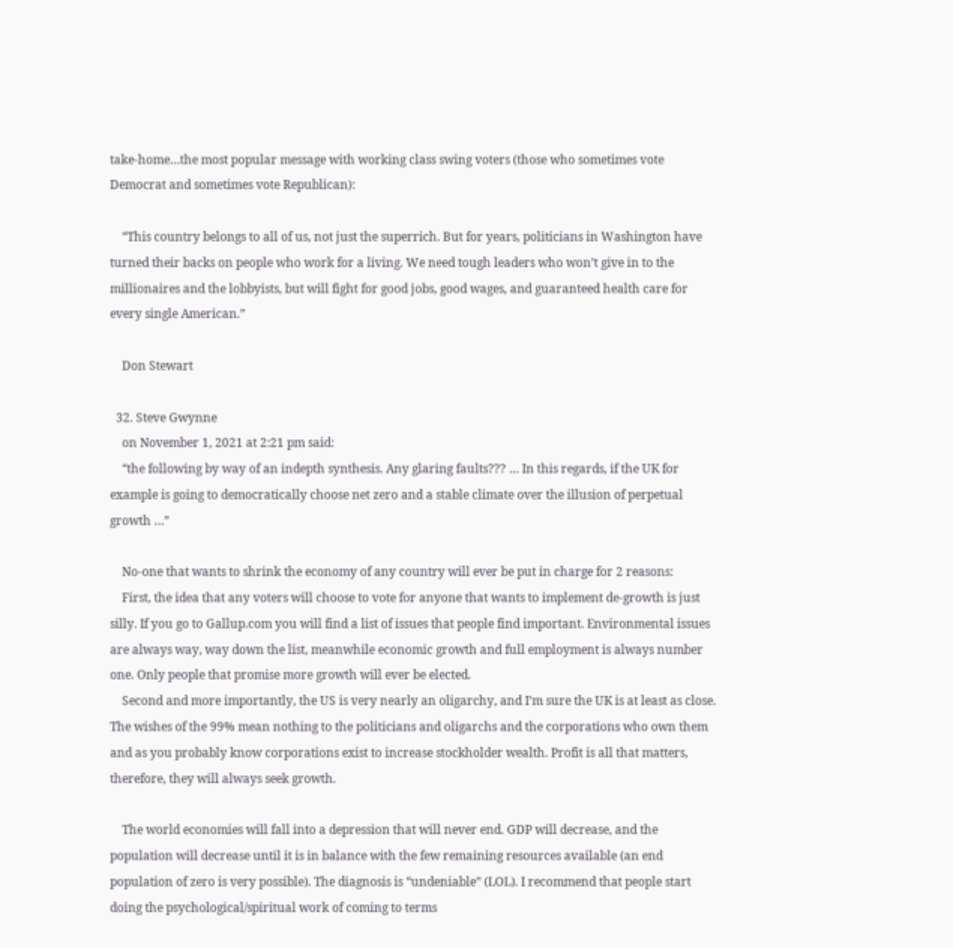take-home…the most popular message with working class swing voters (those who sometimes vote Democrat and sometimes vote Republican):

    “This country belongs to all of us, not just the superrich. But for years, politicians in Washington have turned their backs on people who work for a living. We need tough leaders who won’t give in to the millionaires and the lobbyists, but will fight for good jobs, good wages, and guaranteed health care for every single American.”

    Don Stewart

  32. Steve Gwynne
    on November 1, 2021 at 2:21 pm said:
    “the following by way of an indepth synthesis. Any glaring faults??? … In this regards, if the UK for example is going to democratically choose net zero and a stable climate over the illusion of perpetual growth …”

    No-one that wants to shrink the economy of any country will ever be put in charge for 2 reasons:
    First, the idea that any voters will choose to vote for anyone that wants to implement de-growth is just silly. If you go to Gallup.com you will find a list of issues that people find important. Environmental issues are always way, way down the list, meanwhile economic growth and full employment is always number one. Only people that promise more growth will ever be elected.
    Second and more importantly, the US is very nearly an oligarchy, and I’m sure the UK is at least as close. The wishes of the 99% mean nothing to the politicians and oligarchs and the corporations who own them and as you probably know corporations exist to increase stockholder wealth. Profit is all that matters, therefore, they will always seek growth.

    The world economies will fall into a depression that will never end. GDP will decrease, and the population will decrease until it is in balance with the few remaining resources available (an end population of zero is very possible). The diagnosis is “undeniable” (LOL). I recommend that people start doing the psychological/spiritual work of coming to terms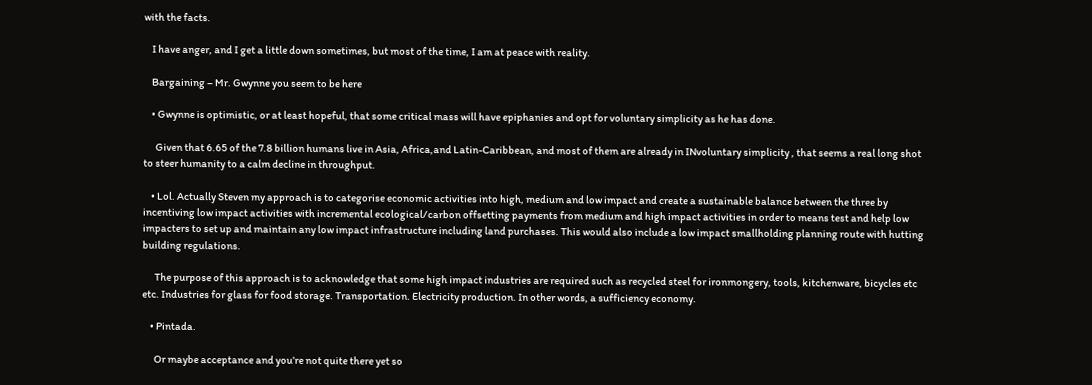with the facts.

    I have anger, and I get a little down sometimes, but most of the time, I am at peace with reality.

    Bargaining – Mr. Gwynne you seem to be here

    • Gwynne is optimistic, or at least hopeful, that some critical mass will have epiphanies and opt for voluntary simplicity as he has done.

      Given that 6.65 of the 7.8 billion humans live in Asia, Africa,and Latin-Caribbean, and most of them are already in INvoluntary simplicity , that seems a real long shot to steer humanity to a calm decline in throughput.

    • Lol. Actually Steven my approach is to categorise economic activities into high, medium and low impact and create a sustainable balance between the three by incentiving low impact activities with incremental ecological/carbon offsetting payments from medium and high impact activities in order to means test and help low impacters to set up and maintain any low impact infrastructure including land purchases. This would also include a low impact smallholding planning route with hutting building regulations.

      The purpose of this approach is to acknowledge that some high impact industries are required such as recycled steel for ironmongery, tools, kitchenware, bicycles etc etc. Industries for glass for food storage. Transportation. Electricity production. In other words, a sufficiency economy.

    • Pintada.

      Or maybe acceptance and you’re not quite there yet so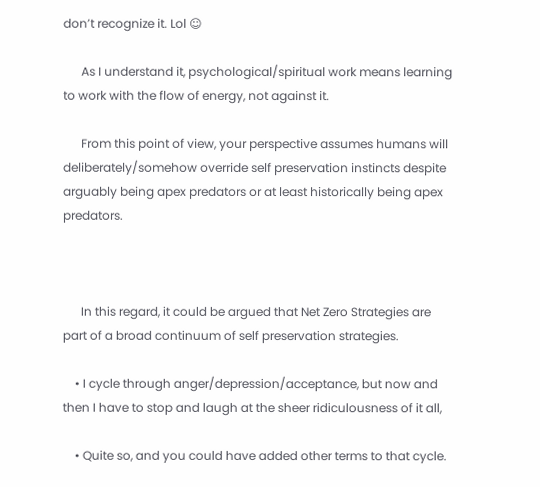don’t recognize it. Lol ☺

      As I understand it, psychological/spiritual work means learning to work with the flow of energy, not against it.

      From this point of view, your perspective assumes humans will deliberately/somehow override self preservation instincts despite arguably being apex predators or at least historically being apex predators.



      In this regard, it could be argued that Net Zero Strategies are part of a broad continuum of self preservation strategies.

    • I cycle through anger/depression/acceptance, but now and then I have to stop and laugh at the sheer ridiculousness of it all,

    • Quite so, and you could have added other terms to that cycle.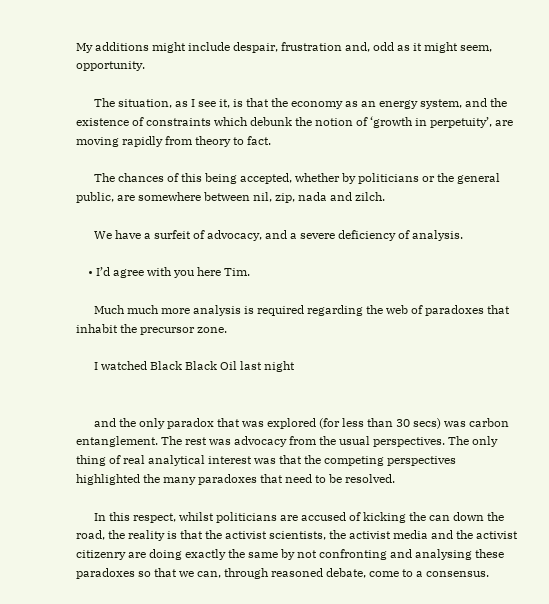My additions might include despair, frustration and, odd as it might seem, opportunity.

      The situation, as I see it, is that the economy as an energy system, and the existence of constraints which debunk the notion of ‘growth in perpetuity’, are moving rapidly from theory to fact.

      The chances of this being accepted, whether by politicians or the general public, are somewhere between nil, zip, nada and zilch.

      We have a surfeit of advocacy, and a severe deficiency of analysis.

    • I’d agree with you here Tim.

      Much much more analysis is required regarding the web of paradoxes that inhabit the precursor zone.

      I watched Black Black Oil last night


      and the only paradox that was explored (for less than 30 secs) was carbon entanglement. The rest was advocacy from the usual perspectives. The only thing of real analytical interest was that the competing perspectives highlighted the many paradoxes that need to be resolved.

      In this respect, whilst politicians are accused of kicking the can down the road, the reality is that the activist scientists, the activist media and the activist citizenry are doing exactly the same by not confronting and analysing these paradoxes so that we can, through reasoned debate, come to a consensus.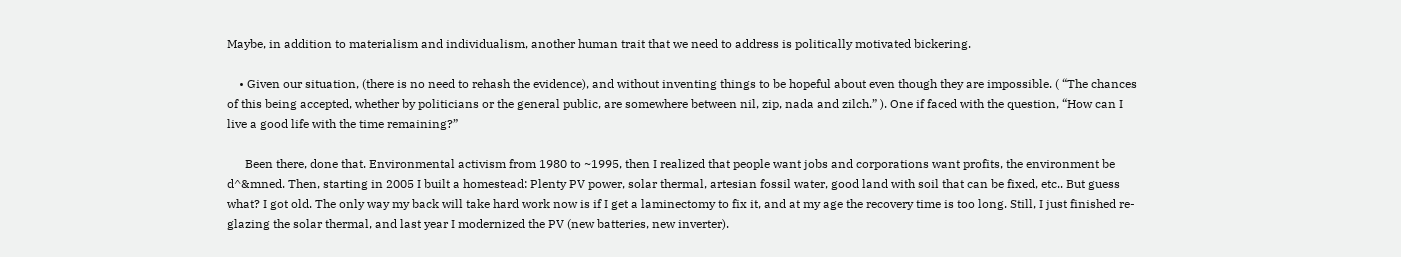Maybe, in addition to materialism and individualism, another human trait that we need to address is politically motivated bickering.

    • Given our situation, (there is no need to rehash the evidence), and without inventing things to be hopeful about even though they are impossible. ( “The chances of this being accepted, whether by politicians or the general public, are somewhere between nil, zip, nada and zilch.” ). One if faced with the question, “How can I live a good life with the time remaining?”

      Been there, done that. Environmental activism from 1980 to ~1995, then I realized that people want jobs and corporations want profits, the environment be d^&mned. Then, starting in 2005 I built a homestead: Plenty PV power, solar thermal, artesian fossil water, good land with soil that can be fixed, etc.. But guess what? I got old. The only way my back will take hard work now is if I get a laminectomy to fix it, and at my age the recovery time is too long. Still, I just finished re-glazing the solar thermal, and last year I modernized the PV (new batteries, new inverter).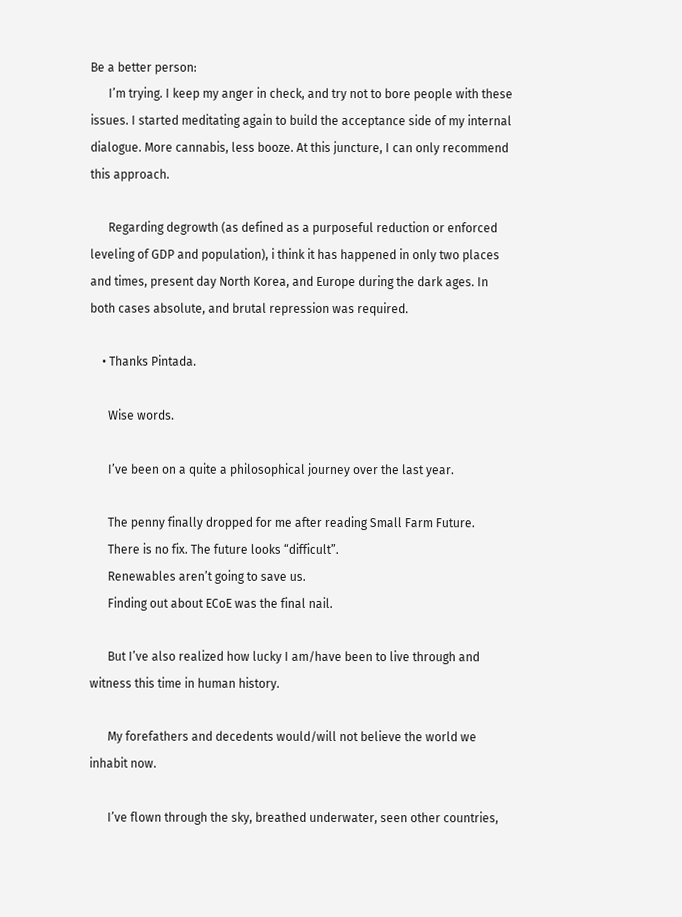Be a better person:
      I’m trying. I keep my anger in check, and try not to bore people with these issues. I started meditating again to build the acceptance side of my internal dialogue. More cannabis, less booze. At this juncture, I can only recommend this approach.

      Regarding degrowth (as defined as a purposeful reduction or enforced leveling of GDP and population), i think it has happened in only two places and times, present day North Korea, and Europe during the dark ages. In both cases absolute, and brutal repression was required.

    • Thanks Pintada.

      Wise words.

      I’ve been on a quite a philosophical journey over the last year.

      The penny finally dropped for me after reading Small Farm Future.
      There is no fix. The future looks “difficult”.
      Renewables aren’t going to save us.
      Finding out about ECoE was the final nail.

      But I’ve also realized how lucky I am/have been to live through and witness this time in human history.

      My forefathers and decedents would/will not believe the world we inhabit now.

      I’ve flown through the sky, breathed underwater, seen other countries,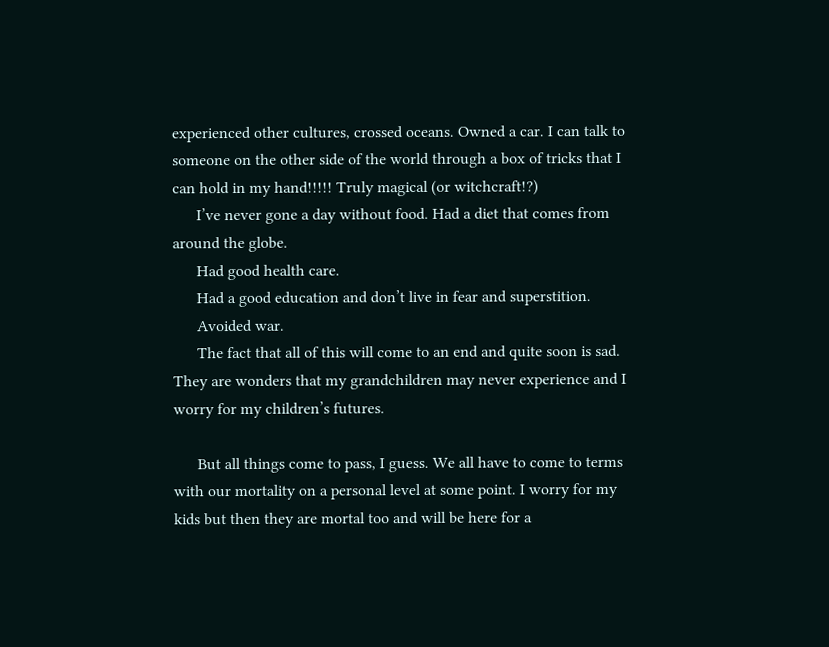experienced other cultures, crossed oceans. Owned a car. I can talk to someone on the other side of the world through a box of tricks that I can hold in my hand!!!!! Truly magical (or witchcraft!?)
      I’ve never gone a day without food. Had a diet that comes from around the globe.
      Had good health care.
      Had a good education and don’t live in fear and superstition.
      Avoided war.
      The fact that all of this will come to an end and quite soon is sad. They are wonders that my grandchildren may never experience and I worry for my children’s futures.

      But all things come to pass, I guess. We all have to come to terms with our mortality on a personal level at some point. I worry for my kids but then they are mortal too and will be here for a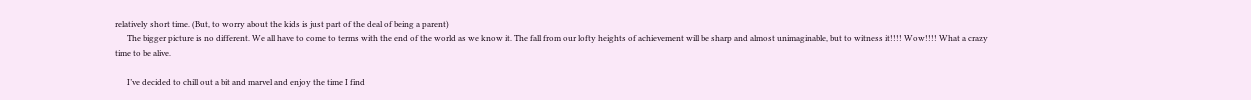relatively short time. (But, to worry about the kids is just part of the deal of being a parent)
      The bigger picture is no different. We all have to come to terms with the end of the world as we know it. The fall from our lofty heights of achievement will be sharp and almost unimaginable, but to witness it!!!! Wow!!!! What a crazy time to be alive.

      I’ve decided to chill out a bit and marvel and enjoy the time I find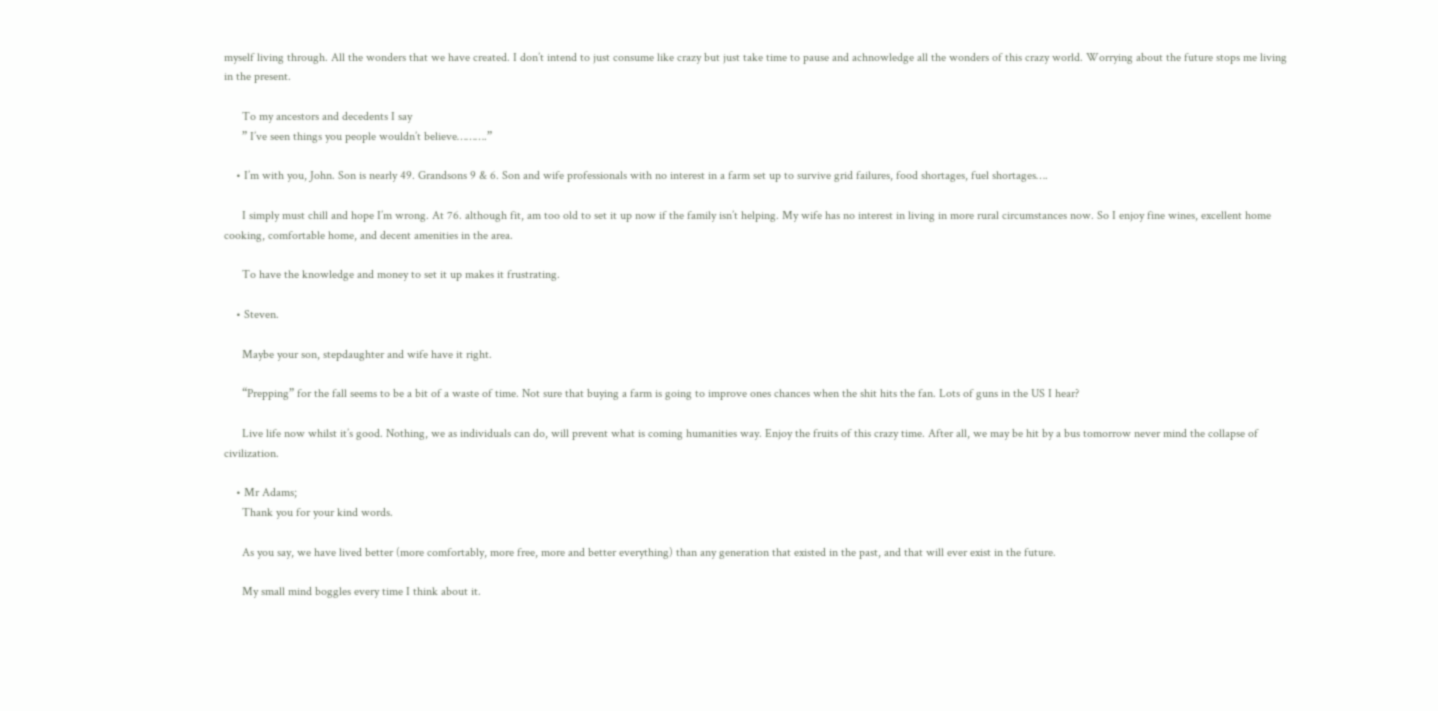myself living through. All the wonders that we have created. I don’t intend to just consume like crazy but just take time to pause and achnowledge all the wonders of this crazy world. Worrying about the future stops me living in the present.

      To my ancestors and decedents I say
      ” I’ve seen things you people wouldn’t believe……….”

    • I’m with you, John. Son is nearly 49. Grandsons 9 & 6. Son and wife professionals with no interest in a farm set up to survive grid failures, food shortages, fuel shortages….

      I simply must chill and hope I’m wrong. At 76. although fit, am too old to set it up now if the family isn’t helping. My wife has no interest in living in more rural circumstances now. So I enjoy fine wines, excellent home cooking, comfortable home, and decent amenities in the area.

      To have the knowledge and money to set it up makes it frustrating.

    • Steven.

      Maybe your son, stepdaughter and wife have it right.

      “Prepping” for the fall seems to be a bit of a waste of time. Not sure that buying a farm is going to improve ones chances when the shit hits the fan. Lots of guns in the US I hear?

      Live life now whilst it’s good. Nothing, we as individuals can do, will prevent what is coming humanities way. Enjoy the fruits of this crazy time. After all, we may be hit by a bus tomorrow never mind the collapse of civilization.

    • Mr Adams;
      Thank you for your kind words.

      As you say, we have lived better (more comfortably, more free, more and better everything) than any generation that existed in the past, and that will ever exist in the future.

      My small mind boggles every time I think about it.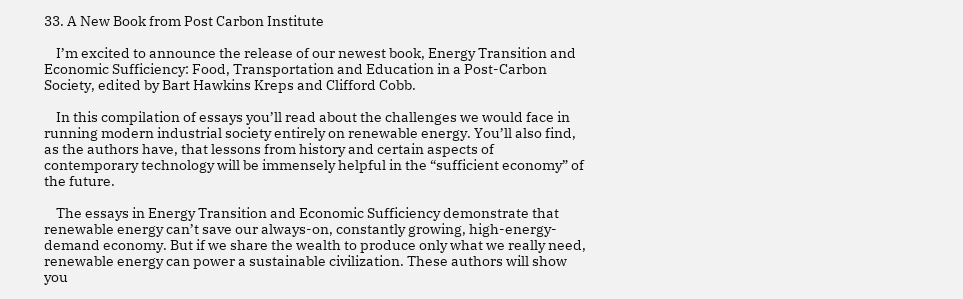33. A New Book from Post Carbon Institute

    I’m excited to announce the release of our newest book, Energy Transition and Economic Sufficiency: Food, Transportation and Education in a Post-Carbon Society, edited by Bart Hawkins Kreps and Clifford Cobb.

    In this compilation of essays you’ll read about the challenges we would face in running modern industrial society entirely on renewable energy. You’ll also find, as the authors have, that lessons from history and certain aspects of contemporary technology will be immensely helpful in the “sufficient economy” of the future.

    The essays in Energy Transition and Economic Sufficiency demonstrate that renewable energy can’t save our always-on, constantly growing, high-energy-demand economy. But if we share the wealth to produce only what we really need, renewable energy can power a sustainable civilization. These authors will show you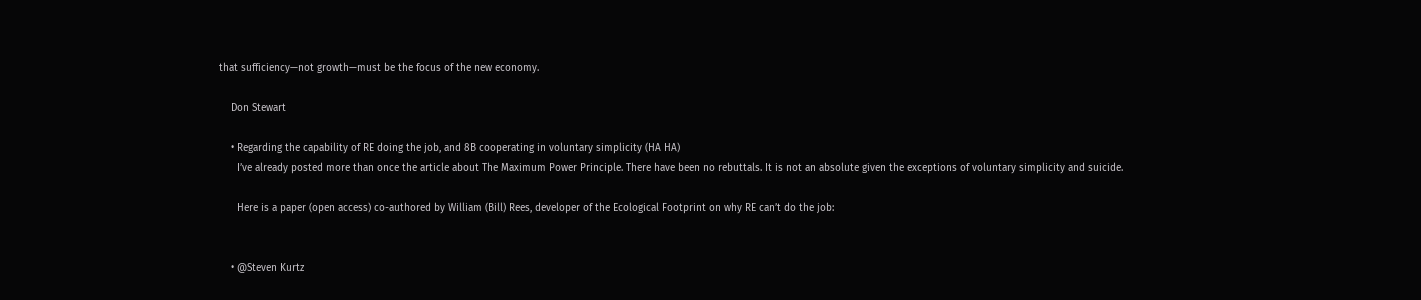that sufficiency—not growth—must be the focus of the new economy.

    Don Stewart

    • Regarding the capability of RE doing the job, and 8B cooperating in voluntary simplicity (HA HA)
      I’ve already posted more than once the article about The Maximum Power Principle. There have been no rebuttals. It is not an absolute given the exceptions of voluntary simplicity and suicide.

      Here is a paper (open access) co-authored by William (Bill) Rees, developer of the Ecological Footprint on why RE can’t do the job:


    • @Steven Kurtz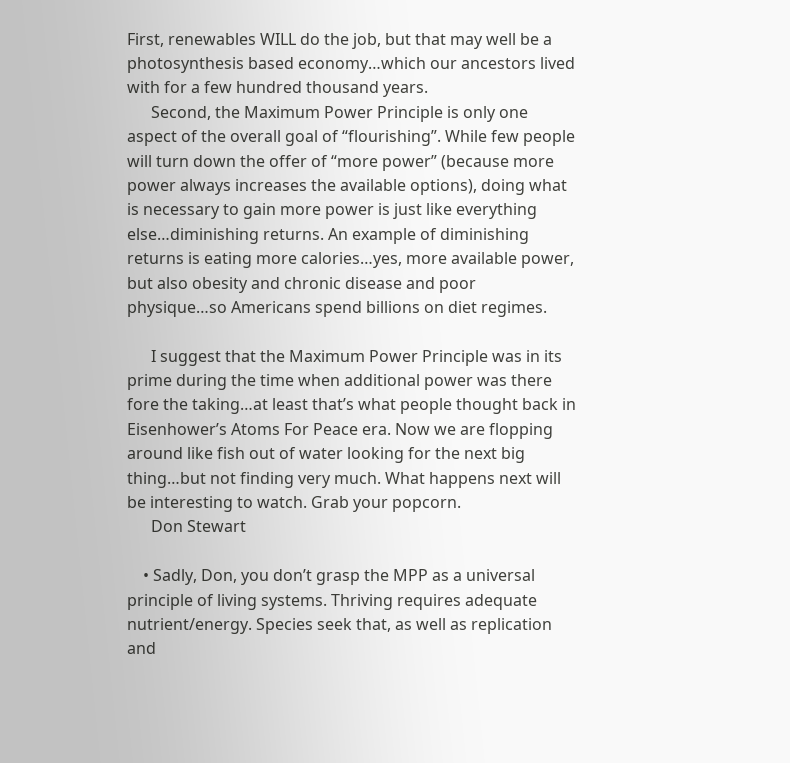First, renewables WILL do the job, but that may well be a photosynthesis based economy…which our ancestors lived with for a few hundred thousand years.
      Second, the Maximum Power Principle is only one aspect of the overall goal of “flourishing”. While few people will turn down the offer of “more power” (because more power always increases the available options), doing what is necessary to gain more power is just like everything else…diminishing returns. An example of diminishing returns is eating more calories…yes, more available power, but also obesity and chronic disease and poor physique…so Americans spend billions on diet regimes.

      I suggest that the Maximum Power Principle was in its prime during the time when additional power was there fore the taking…at least that’s what people thought back in Eisenhower’s Atoms For Peace era. Now we are flopping around like fish out of water looking for the next big thing…but not finding very much. What happens next will be interesting to watch. Grab your popcorn.
      Don Stewart

    • Sadly, Don, you don’t grasp the MPP as a universal principle of living systems. Thriving requires adequate nutrient/energy. Species seek that, as well as replication and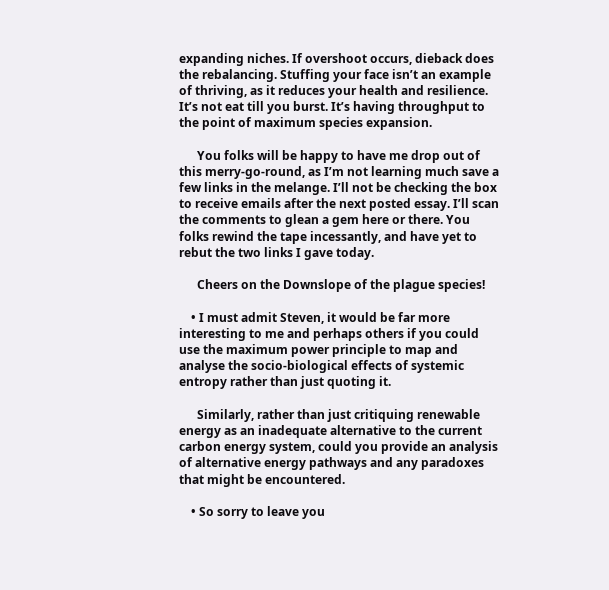expanding niches. If overshoot occurs, dieback does the rebalancing. Stuffing your face isn’t an example of thriving, as it reduces your health and resilience. It’s not eat till you burst. It’s having throughput to the point of maximum species expansion.

      You folks will be happy to have me drop out of this merry-go-round, as I’m not learning much save a few links in the melange. I’ll not be checking the box to receive emails after the next posted essay. I’ll scan the comments to glean a gem here or there. You folks rewind the tape incessantly, and have yet to rebut the two links I gave today.

      Cheers on the Downslope of the plague species!

    • I must admit Steven, it would be far more interesting to me and perhaps others if you could use the maximum power principle to map and analyse the socio-biological effects of systemic entropy rather than just quoting it.

      Similarly, rather than just critiquing renewable energy as an inadequate alternative to the current carbon energy system, could you provide an analysis of alternative energy pathways and any paradoxes that might be encountered.

    • So sorry to leave you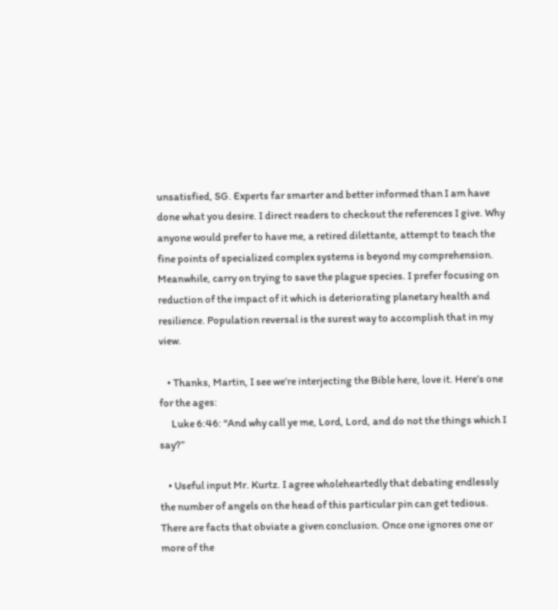unsatisfied, SG. Experts far smarter and better informed than I am have done what you desire. I direct readers to checkout the references I give. Why anyone would prefer to have me, a retired dilettante, attempt to teach the fine points of specialized complex systems is beyond my comprehension. Meanwhile, carry on trying to save the plague species. I prefer focusing on reduction of the impact of it which is deteriorating planetary health and resilience. Population reversal is the surest way to accomplish that in my view.

    • Thanks, Martin, I see we’re interjecting the Bible here, love it. Here’s one for the ages:
      Luke 6:46: “And why call ye me, Lord, Lord, and do not the things which I say?”

    • Useful input Mr. Kurtz. I agree wholeheartedly that debating endlessly the number of angels on the head of this particular pin can get tedious. There are facts that obviate a given conclusion. Once one ignores one or more of the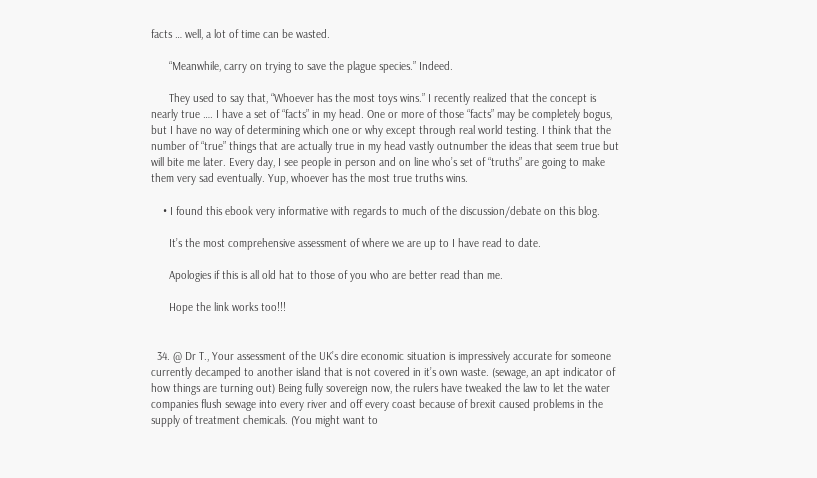facts … well, a lot of time can be wasted.

      “Meanwhile, carry on trying to save the plague species.” Indeed.

      They used to say that, “Whoever has the most toys wins.” I recently realized that the concept is nearly true …. I have a set of “facts” in my head. One or more of those “facts” may be completely bogus, but I have no way of determining which one or why except through real world testing. I think that the number of “true” things that are actually true in my head vastly outnumber the ideas that seem true but will bite me later. Every day, I see people in person and on line who’s set of “truths” are going to make them very sad eventually. Yup, whoever has the most true truths wins.

    • I found this ebook very informative with regards to much of the discussion/debate on this blog.

      It’s the most comprehensive assessment of where we are up to I have read to date.

      Apologies if this is all old hat to those of you who are better read than me.

      Hope the link works too!!!


  34. @ Dr T., Your assessment of the UK’s dire economic situation is impressively accurate for someone currently decamped to another island that is not covered in it’s own waste. (sewage, an apt indicator of how things are turning out) Being fully sovereign now, the rulers have tweaked the law to let the water companies flush sewage into every river and off every coast because of brexit caused problems in the supply of treatment chemicals. (You might want to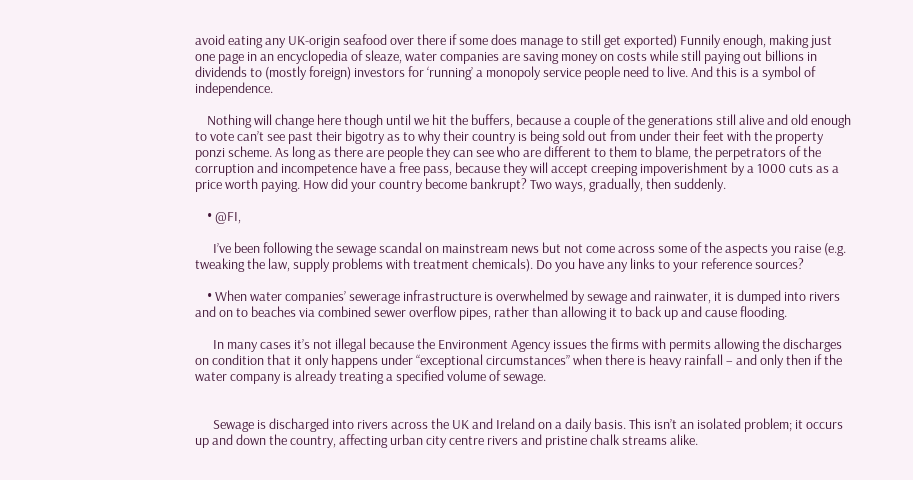avoid eating any UK-origin seafood over there if some does manage to still get exported) Funnily enough, making just one page in an encyclopedia of sleaze, water companies are saving money on costs while still paying out billions in dividends to (mostly foreign) investors for ‘running’ a monopoly service people need to live. And this is a symbol of independence.

    Nothing will change here though until we hit the buffers, because a couple of the generations still alive and old enough to vote can’t see past their bigotry as to why their country is being sold out from under their feet with the property ponzi scheme. As long as there are people they can see who are different to them to blame, the perpetrators of the corruption and incompetence have a free pass, because they will accept creeping impoverishment by a 1000 cuts as a price worth paying. How did your country become bankrupt? Two ways, gradually, then suddenly.

    • @FI,

      I’ve been following the sewage scandal on mainstream news but not come across some of the aspects you raise (e.g. tweaking the law, supply problems with treatment chemicals). Do you have any links to your reference sources?

    • When water companies’ sewerage infrastructure is overwhelmed by sewage and rainwater, it is dumped into rivers and on to beaches via combined sewer overflow pipes, rather than allowing it to back up and cause flooding.

      In many cases it’s not illegal because the Environment Agency issues the firms with permits allowing the discharges on condition that it only happens under “exceptional circumstances” when there is heavy rainfall – and only then if the water company is already treating a specified volume of sewage.


      Sewage is discharged into rivers across the UK and Ireland on a daily basis. This isn’t an isolated problem; it occurs up and down the country, affecting urban city centre rivers and pristine chalk streams alike.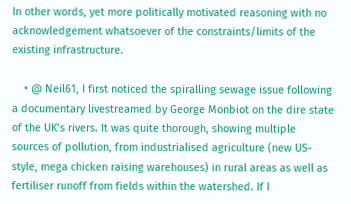In other words, yet more politically motivated reasoning with no acknowledgement whatsoever of the constraints/limits of the existing infrastructure.

    • @ Neil61, I first noticed the spiralling sewage issue following a documentary livestreamed by George Monbiot on the dire state of the UK’s rivers. It was quite thorough, showing multiple sources of pollution, from industrialised agriculture (new US-style, mega chicken raising warehouses) in rural areas as well as fertiliser runoff from fields within the watershed. If I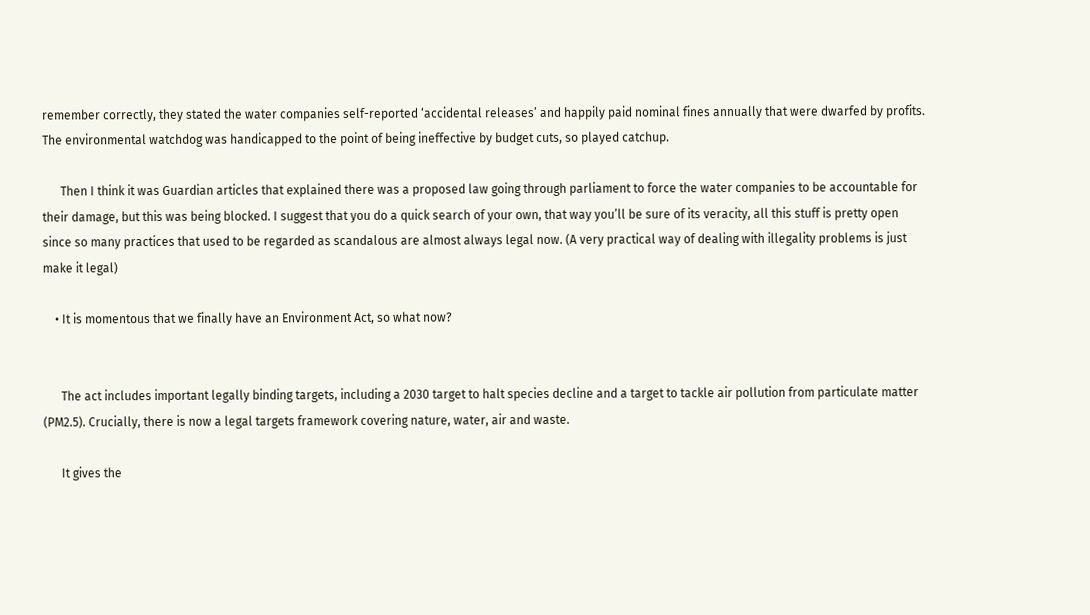remember correctly, they stated the water companies self-reported ‘accidental releases’ and happily paid nominal fines annually that were dwarfed by profits. The environmental watchdog was handicapped to the point of being ineffective by budget cuts, so played catchup.

      Then I think it was Guardian articles that explained there was a proposed law going through parliament to force the water companies to be accountable for their damage, but this was being blocked. I suggest that you do a quick search of your own, that way you’ll be sure of its veracity, all this stuff is pretty open since so many practices that used to be regarded as scandalous are almost always legal now. (A very practical way of dealing with illegality problems is just make it legal)

    • It is momentous that we finally have an Environment Act, so what now?


      The act includes important legally binding targets, including a 2030 target to halt species decline and a target to tackle air pollution from particulate matter (PM2.5). Crucially, there is now a legal targets framework covering nature, water, air and waste.

      It gives the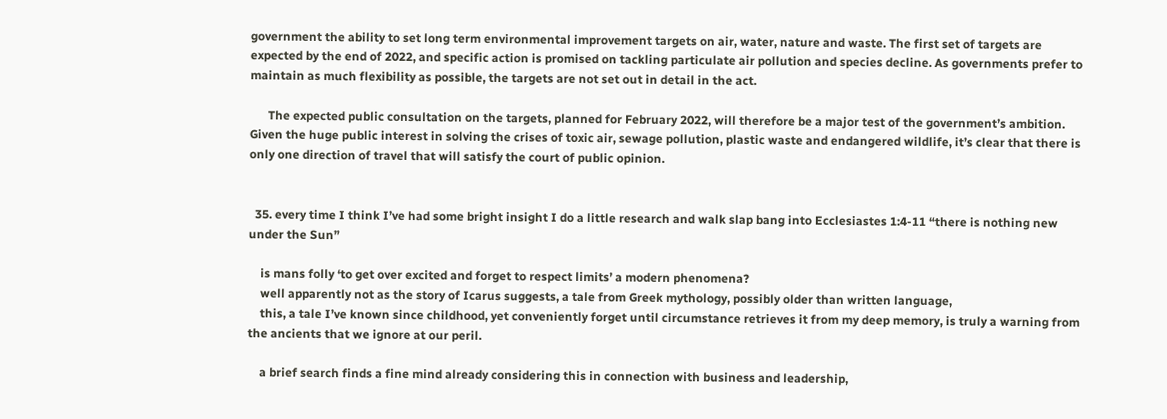government the ability to set long term environmental improvement targets on air, water, nature and waste. The first set of targets are expected by the end of 2022, and specific action is promised on tackling particulate air pollution and species decline. As governments prefer to maintain as much flexibility as possible, the targets are not set out in detail in the act.

      The expected public consultation on the targets, planned for February 2022, will therefore be a major test of the government’s ambition. Given the huge public interest in solving the crises of toxic air, sewage pollution, plastic waste and endangered wildlife, it’s clear that there is only one direction of travel that will satisfy the court of public opinion.


  35. every time I think I’ve had some bright insight I do a little research and walk slap bang into Ecclesiastes 1:4-11 “there is nothing new under the Sun”

    is mans folly ‘to get over excited and forget to respect limits’ a modern phenomena?
    well apparently not as the story of Icarus suggests, a tale from Greek mythology, possibly older than written language,
    this, a tale I’ve known since childhood, yet conveniently forget until circumstance retrieves it from my deep memory, is truly a warning from the ancients that we ignore at our peril.

    a brief search finds a fine mind already considering this in connection with business and leadership,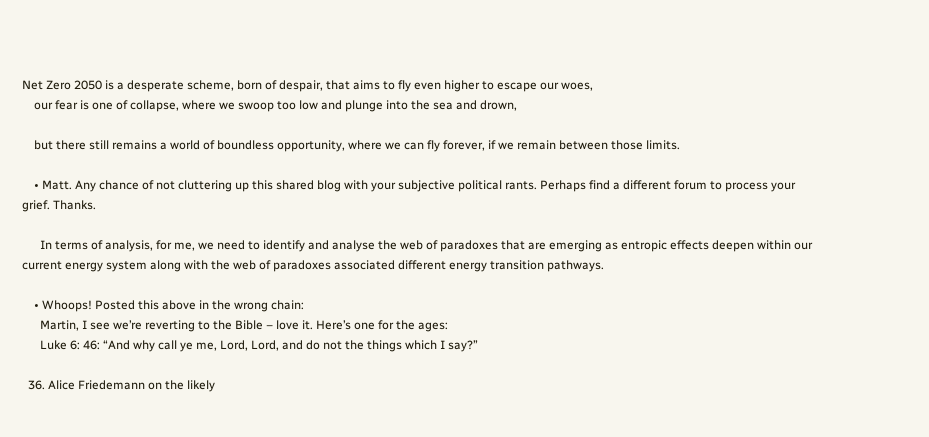Net Zero 2050 is a desperate scheme, born of despair, that aims to fly even higher to escape our woes,
    our fear is one of collapse, where we swoop too low and plunge into the sea and drown,

    but there still remains a world of boundless opportunity, where we can fly forever, if we remain between those limits.

    • Matt. Any chance of not cluttering up this shared blog with your subjective political rants. Perhaps find a different forum to process your grief. Thanks.

      In terms of analysis, for me, we need to identify and analyse the web of paradoxes that are emerging as entropic effects deepen within our current energy system along with the web of paradoxes associated different energy transition pathways.

    • Whoops! Posted this above in the wrong chain:
      Martin, I see we’re reverting to the Bible – love it. Here’s one for the ages:
      Luke 6: 46: “And why call ye me, Lord, Lord, and do not the things which I say?”

  36. Alice Friedemann on the likely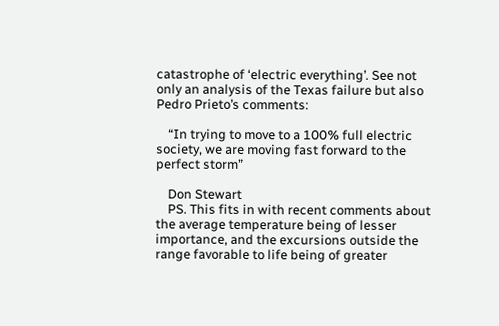catastrophe of ‘electric everything’. See not only an analysis of the Texas failure but also Pedro Prieto’s comments:

    “In trying to move to a 100% full electric society, we are moving fast forward to the perfect storm”

    Don Stewart
    PS. This fits in with recent comments about the average temperature being of lesser importance, and the excursions outside the range favorable to life being of greater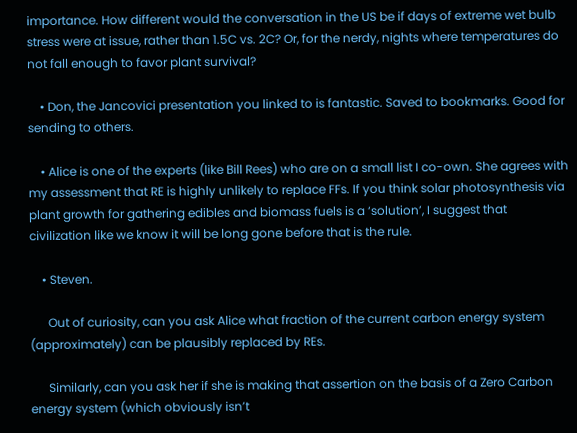importance. How different would the conversation in the US be if days of extreme wet bulb stress were at issue, rather than 1.5C vs. 2C? Or, for the nerdy, nights where temperatures do not fall enough to favor plant survival?

    • Don, the Jancovici presentation you linked to is fantastic. Saved to bookmarks. Good for sending to others.

    • Alice is one of the experts (like Bill Rees) who are on a small list I co-own. She agrees with my assessment that RE is highly unlikely to replace FFs. If you think solar photosynthesis via plant growth for gathering edibles and biomass fuels is a ‘solution’, I suggest that civilization like we know it will be long gone before that is the rule.

    • Steven.

      Out of curiosity, can you ask Alice what fraction of the current carbon energy system (approximately) can be plausibly replaced by REs.

      Similarly, can you ask her if she is making that assertion on the basis of a Zero Carbon energy system (which obviously isn’t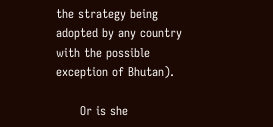the strategy being adopted by any country with the possible exception of Bhutan).

      Or is she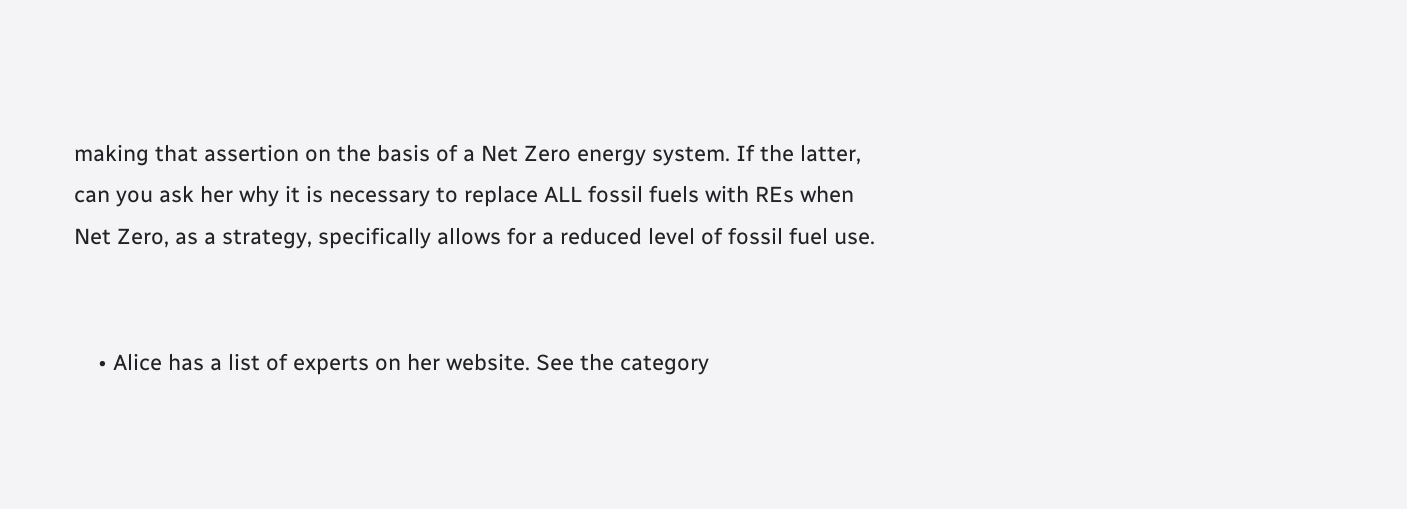making that assertion on the basis of a Net Zero energy system. If the latter, can you ask her why it is necessary to replace ALL fossil fuels with REs when Net Zero, as a strategy, specifically allows for a reduced level of fossil fuel use.


    • Alice has a list of experts on her website. See the category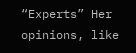“Experts” Her opinions, like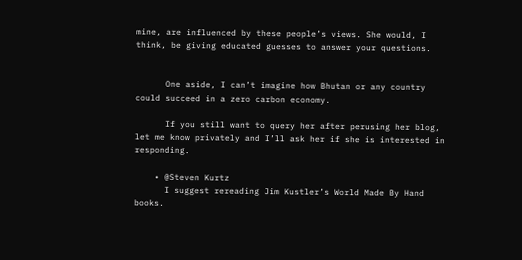mine, are influenced by these people’s views. She would, I think, be giving educated guesses to answer your questions.


      One aside, I can’t imagine how Bhutan or any country could succeed in a zero carbon economy.

      If you still want to query her after perusing her blog, let me know privately and I’ll ask her if she is interested in responding.

    • @Steven Kurtz
      I suggest rereading Jim Kustler’s World Made By Hand books.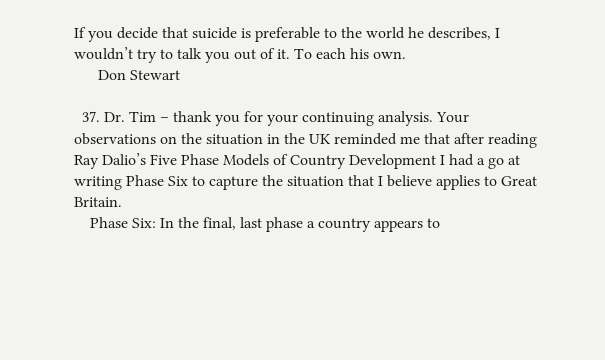If you decide that suicide is preferable to the world he describes, I wouldn’t try to talk you out of it. To each his own.
      Don Stewart

  37. Dr. Tim – thank you for your continuing analysis. Your observations on the situation in the UK reminded me that after reading Ray Dalio’s Five Phase Models of Country Development I had a go at writing Phase Six to capture the situation that I believe applies to Great Britain.
    Phase Six: In the final, last phase a country appears to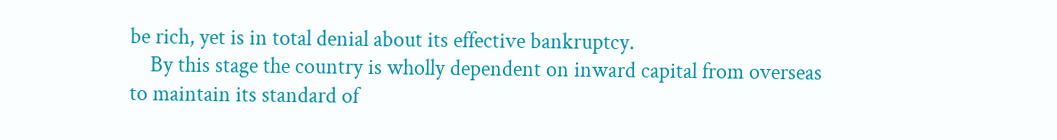be rich, yet is in total denial about its effective bankruptcy.
    By this stage the country is wholly dependent on inward capital from overseas to maintain its standard of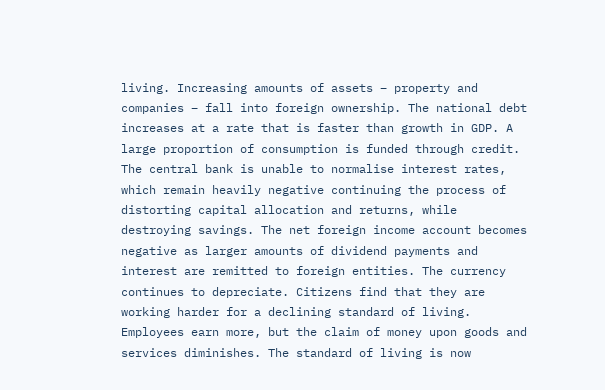living. Increasing amounts of assets – property and companies – fall into foreign ownership. The national debt increases at a rate that is faster than growth in GDP. A large proportion of consumption is funded through credit. The central bank is unable to normalise interest rates, which remain heavily negative continuing the process of distorting capital allocation and returns, while destroying savings. The net foreign income account becomes negative as larger amounts of dividend payments and interest are remitted to foreign entities. The currency continues to depreciate. Citizens find that they are working harder for a declining standard of living. Employees earn more, but the claim of money upon goods and services diminishes. The standard of living is now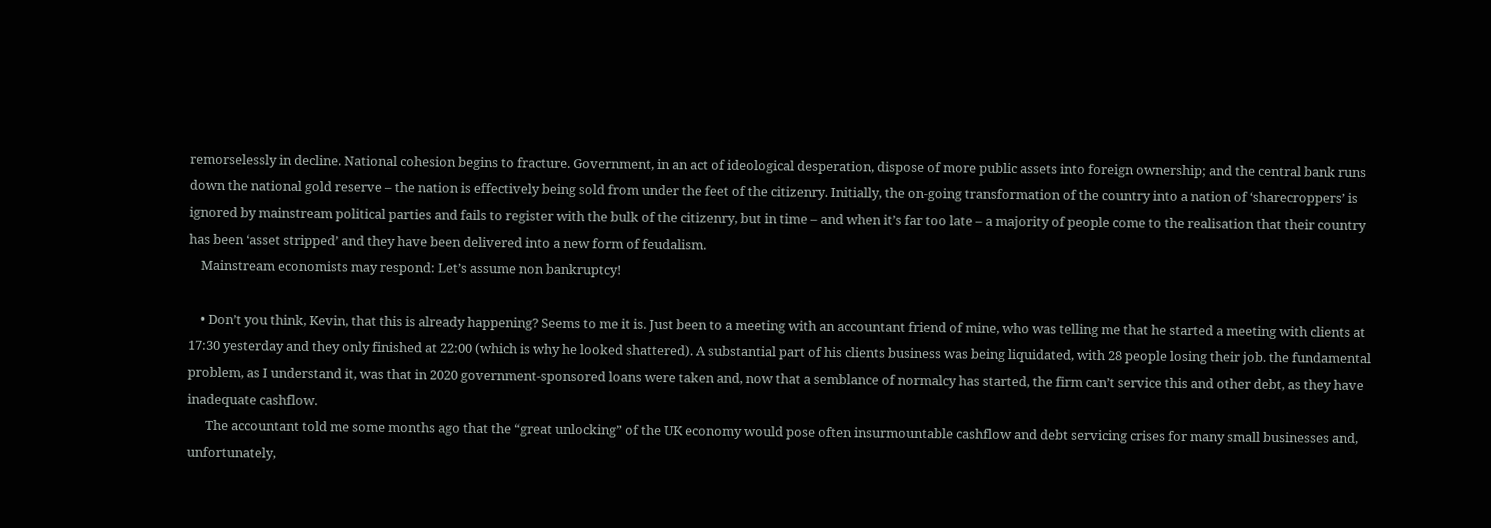remorselessly in decline. National cohesion begins to fracture. Government, in an act of ideological desperation, dispose of more public assets into foreign ownership; and the central bank runs down the national gold reserve – the nation is effectively being sold from under the feet of the citizenry. Initially, the on-going transformation of the country into a nation of ‘sharecroppers’ is ignored by mainstream political parties and fails to register with the bulk of the citizenry, but in time – and when it’s far too late – a majority of people come to the realisation that their country has been ‘asset stripped’ and they have been delivered into a new form of feudalism.
    Mainstream economists may respond: Let’s assume non bankruptcy!

    • Don’t you think, Kevin, that this is already happening? Seems to me it is. Just been to a meeting with an accountant friend of mine, who was telling me that he started a meeting with clients at 17:30 yesterday and they only finished at 22:00 (which is why he looked shattered). A substantial part of his clients business was being liquidated, with 28 people losing their job. the fundamental problem, as I understand it, was that in 2020 government-sponsored loans were taken and, now that a semblance of normalcy has started, the firm can’t service this and other debt, as they have inadequate cashflow.
      The accountant told me some months ago that the “great unlocking” of the UK economy would pose often insurmountable cashflow and debt servicing crises for many small businesses and, unfortunately,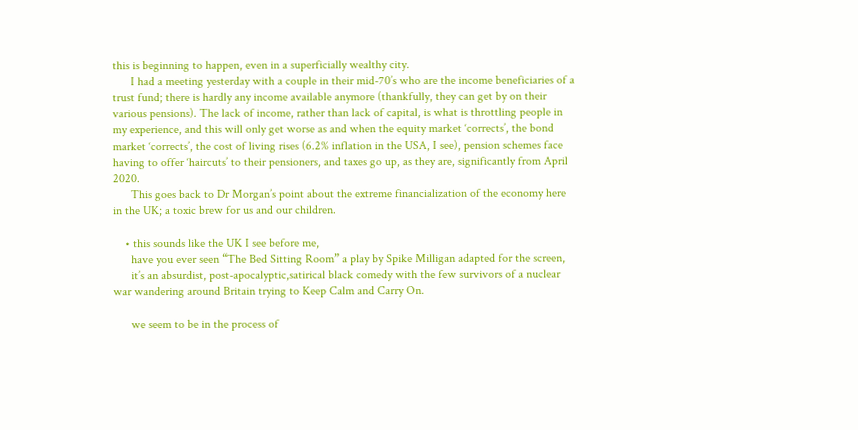this is beginning to happen, even in a superficially wealthy city.
      I had a meeting yesterday with a couple in their mid-70’s who are the income beneficiaries of a trust fund; there is hardly any income available anymore (thankfully, they can get by on their various pensions). The lack of income, rather than lack of capital, is what is throttling people in my experience, and this will only get worse as and when the equity market ‘corrects’, the bond market ‘corrects’, the cost of living rises (6.2% inflation in the USA, I see), pension schemes face having to offer ‘haircuts’ to their pensioners, and taxes go up, as they are, significantly from April 2020.
      This goes back to Dr Morgan’s point about the extreme financialization of the economy here in the UK; a toxic brew for us and our children.

    • this sounds like the UK I see before me,
      have you ever seen “The Bed Sitting Room” a play by Spike Milligan adapted for the screen,
      it’s an absurdist, post-apocalyptic,satirical black comedy with the few survivors of a nuclear war wandering around Britain trying to Keep Calm and Carry On.

      we seem to be in the process of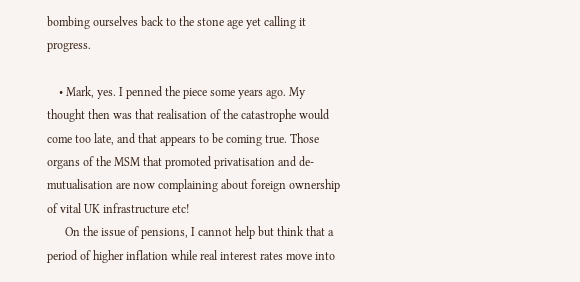bombing ourselves back to the stone age yet calling it progress.

    • Mark, yes. I penned the piece some years ago. My thought then was that realisation of the catastrophe would come too late, and that appears to be coming true. Those organs of the MSM that promoted privatisation and de-mutualisation are now complaining about foreign ownership of vital UK infrastructure etc!
      On the issue of pensions, I cannot help but think that a period of higher inflation while real interest rates move into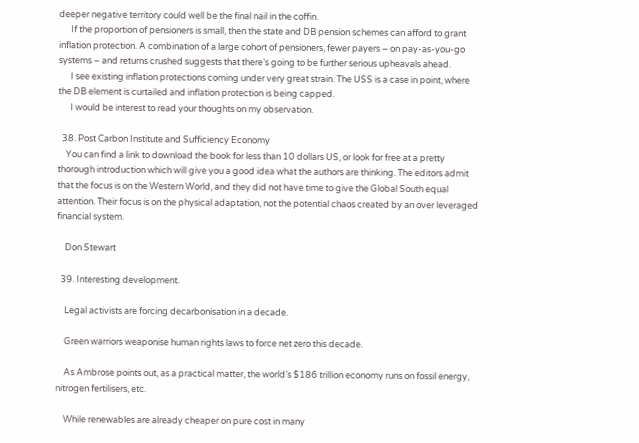deeper negative territory could well be the final nail in the coffin.
      If the proportion of pensioners is small, then the state and DB pension schemes can afford to grant inflation protection. A combination of a large cohort of pensioners, fewer payers – on pay-as-you-go systems – and returns crushed suggests that there’s going to be further serious upheavals ahead.
      I see existing inflation protections coming under very great strain. The USS is a case in point, where the DB element is curtailed and inflation protection is being capped.
      I would be interest to read your thoughts on my observation.

  38. Post Carbon Institute and Sufficiency Economy
    You can find a link to download the book for less than 10 dollars US, or look for free at a pretty thorough introduction which will give you a good idea what the authors are thinking. The editors admit that the focus is on the Western World, and they did not have time to give the Global South equal attention. Their focus is on the physical adaptation, not the potential chaos created by an over leveraged financial system.

    Don Stewart

  39. Interesting development.

    Legal activists are forcing decarbonisation in a decade.

    Green warriors weaponise human rights laws to force net zero this decade.

    As Ambrose points out, as a practical matter, the world’s $186 trillion economy runs on fossil energy, nitrogen fertilisers, etc.

    While renewables are already cheaper on pure cost in many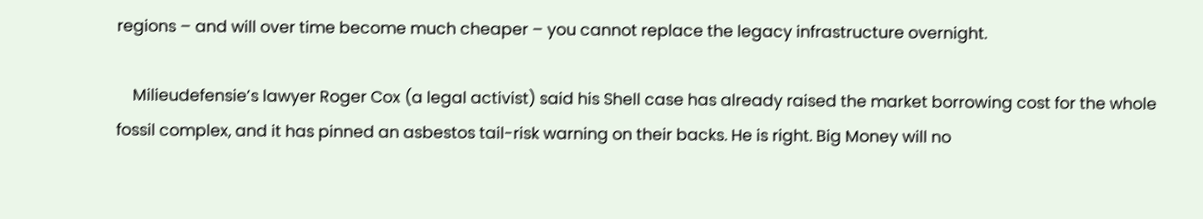regions – and will over time become much cheaper – you cannot replace the legacy infrastructure overnight.

    Milieudefensie’s lawyer Roger Cox (a legal activist) said his Shell case has already raised the market borrowing cost for the whole fossil complex, and it has pinned an asbestos tail-risk warning on their backs. He is right. Big Money will no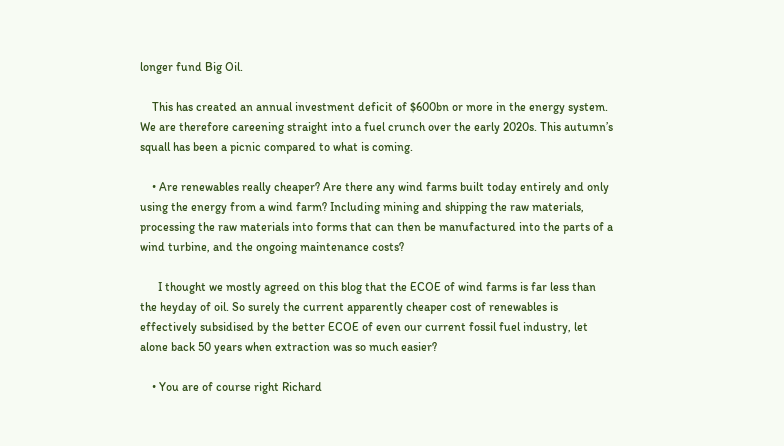longer fund Big Oil.

    This has created an annual investment deficit of $600bn or more in the energy system. We are therefore careening straight into a fuel crunch over the early 2020s. This autumn’s squall has been a picnic compared to what is coming.

    • Are renewables really cheaper? Are there any wind farms built today entirely and only using the energy from a wind farm? Including mining and shipping the raw materials, processing the raw materials into forms that can then be manufactured into the parts of a wind turbine, and the ongoing maintenance costs?

      I thought we mostly agreed on this blog that the ECOE of wind farms is far less than the heyday of oil. So surely the current apparently cheaper cost of renewables is effectively subsidised by the better ECOE of even our current fossil fuel industry, let alone back 50 years when extraction was so much easier?

    • You are of course right Richard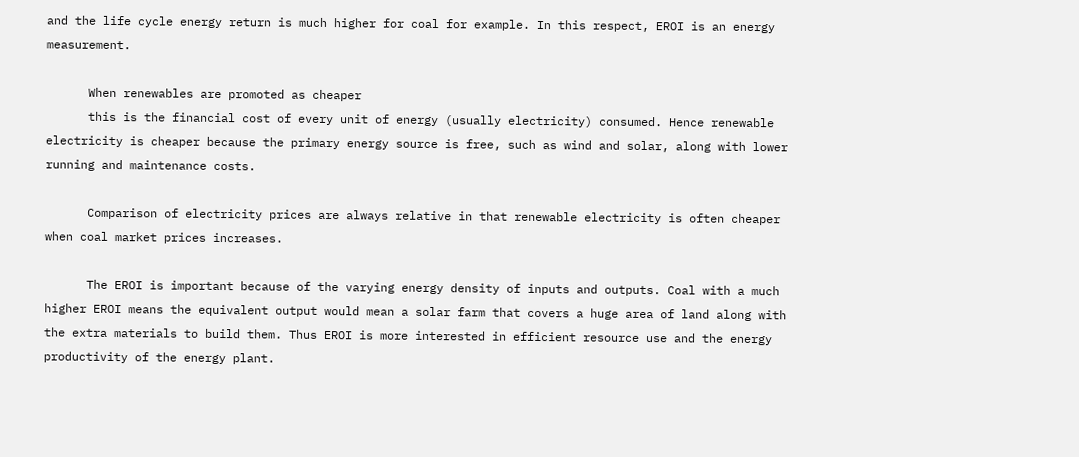and the life cycle energy return is much higher for coal for example. In this respect, EROI is an energy measurement.

      When renewables are promoted as cheaper
      this is the financial cost of every unit of energy (usually electricity) consumed. Hence renewable electricity is cheaper because the primary energy source is free, such as wind and solar, along with lower running and maintenance costs.

      Comparison of electricity prices are always relative in that renewable electricity is often cheaper when coal market prices increases.

      The EROI is important because of the varying energy density of inputs and outputs. Coal with a much higher EROI means the equivalent output would mean a solar farm that covers a huge area of land along with the extra materials to build them. Thus EROI is more interested in efficient resource use and the energy productivity of the energy plant.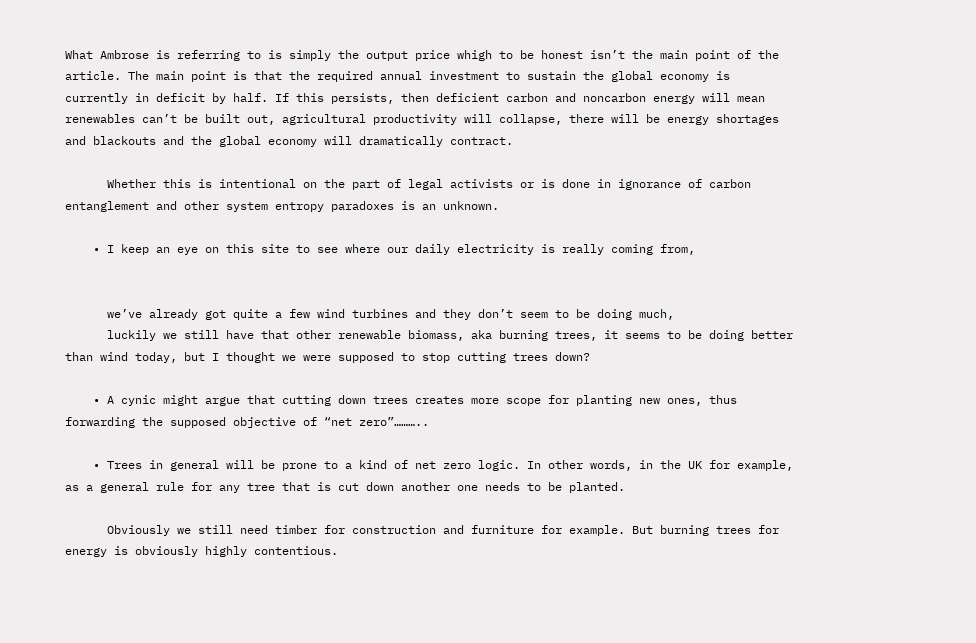What Ambrose is referring to is simply the output price whigh to be honest isn’t the main point of the article. The main point is that the required annual investment to sustain the global economy is currently in deficit by half. If this persists, then deficient carbon and noncarbon energy will mean renewables can’t be built out, agricultural productivity will collapse, there will be energy shortages and blackouts and the global economy will dramatically contract.

      Whether this is intentional on the part of legal activists or is done in ignorance of carbon entanglement and other system entropy paradoxes is an unknown.

    • I keep an eye on this site to see where our daily electricity is really coming from,


      we’ve already got quite a few wind turbines and they don’t seem to be doing much,
      luckily we still have that other renewable biomass, aka burning trees, it seems to be doing better than wind today, but I thought we were supposed to stop cutting trees down?

    • A cynic might argue that cutting down trees creates more scope for planting new ones, thus forwarding the supposed objective of “net zero”………..

    • Trees in general will be prone to a kind of net zero logic. In other words, in the UK for example, as a general rule for any tree that is cut down another one needs to be planted.

      Obviously we still need timber for construction and furniture for example. But burning trees for energy is obviously highly contentious.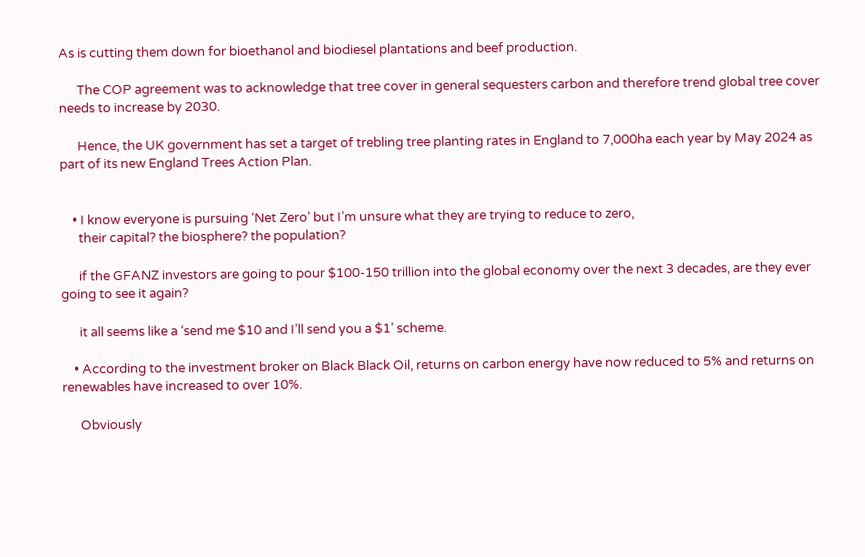As is cutting them down for bioethanol and biodiesel plantations and beef production.

      The COP agreement was to acknowledge that tree cover in general sequesters carbon and therefore trend global tree cover needs to increase by 2030.

      Hence, the UK government has set a target of trebling tree planting rates in England to 7,000ha each year by May 2024 as part of its new England Trees Action Plan.


    • I know everyone is pursuing ‘Net Zero’ but I’m unsure what they are trying to reduce to zero,
      their capital? the biosphere? the population?

      if the GFANZ investors are going to pour $100-150 trillion into the global economy over the next 3 decades, are they ever going to see it again?

      it all seems like a ‘send me $10 and I’ll send you a $1’ scheme.

    • According to the investment broker on Black Black Oil, returns on carbon energy have now reduced to 5% and returns on renewables have increased to over 10%.

      Obviously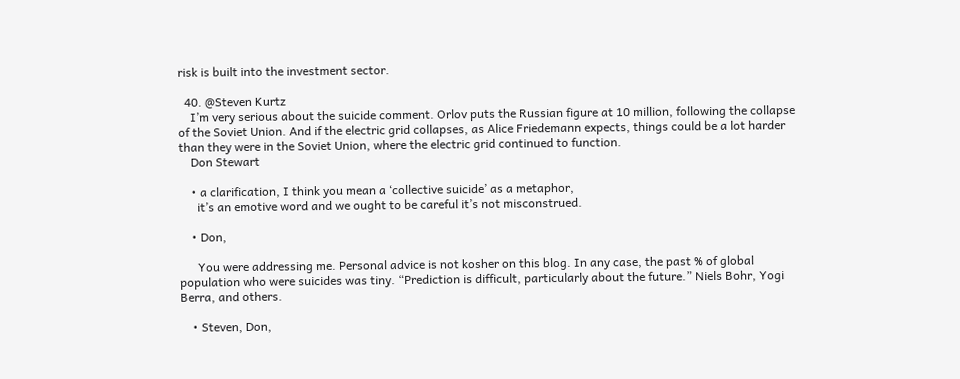risk is built into the investment sector.

  40. @Steven Kurtz
    I’m very serious about the suicide comment. Orlov puts the Russian figure at 10 million, following the collapse of the Soviet Union. And if the electric grid collapses, as Alice Friedemann expects, things could be a lot harder than they were in the Soviet Union, where the electric grid continued to function.
    Don Stewart

    • a clarification, I think you mean a ‘collective suicide’ as a metaphor,
      it’s an emotive word and we ought to be careful it’s not misconstrued.

    • Don,

      You were addressing me. Personal advice is not kosher on this blog. In any case, the past % of global population who were suicides was tiny. “Prediction is difficult, particularly about the future.” Niels Bohr, Yogi Berra, and others.

    • Steven, Don,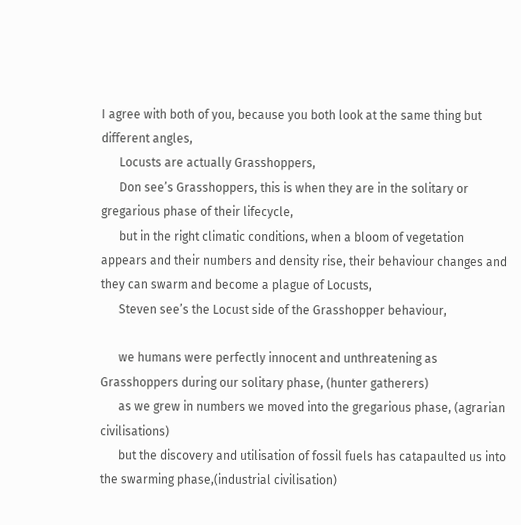I agree with both of you, because you both look at the same thing but different angles,
      Locusts are actually Grasshoppers,
      Don see’s Grasshoppers, this is when they are in the solitary or gregarious phase of their lifecycle,
      but in the right climatic conditions, when a bloom of vegetation appears and their numbers and density rise, their behaviour changes and they can swarm and become a plague of Locusts,
      Steven see’s the Locust side of the Grasshopper behaviour,

      we humans were perfectly innocent and unthreatening as Grasshoppers during our solitary phase, (hunter gatherers)
      as we grew in numbers we moved into the gregarious phase, (agrarian civilisations)
      but the discovery and utilisation of fossil fuels has catapaulted us into the swarming phase,(industrial civilisation)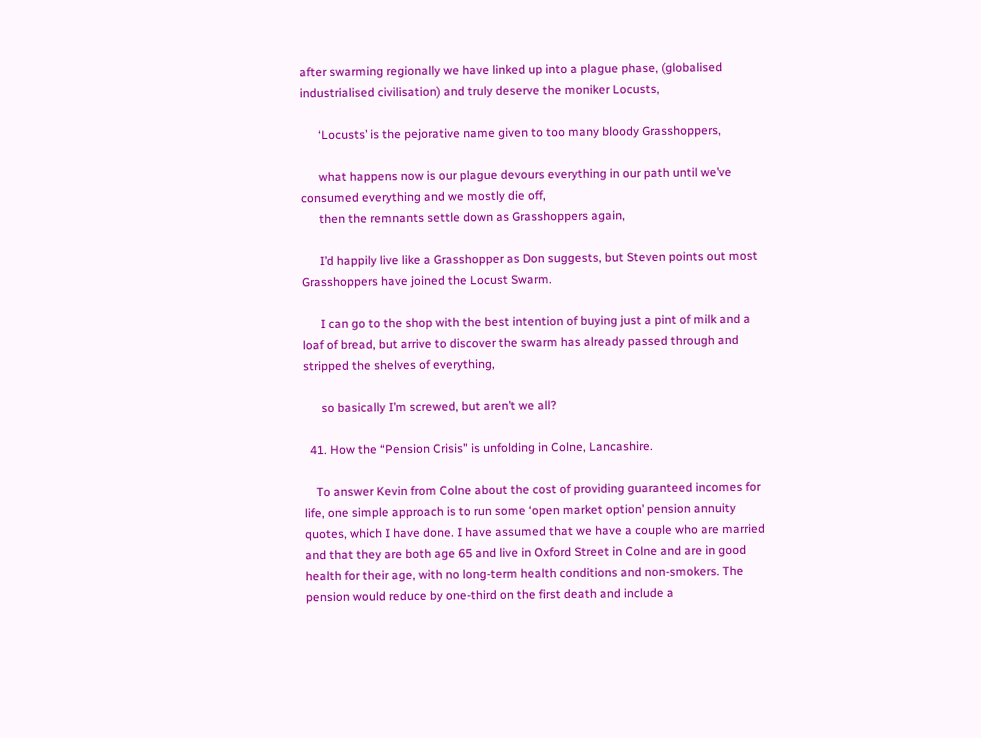after swarming regionally we have linked up into a plague phase, (globalised industrialised civilisation) and truly deserve the moniker Locusts,

      ‘Locusts’ is the pejorative name given to too many bloody Grasshoppers,

      what happens now is our plague devours everything in our path until we’ve consumed everything and we mostly die off,
      then the remnants settle down as Grasshoppers again,

      I’d happily live like a Grasshopper as Don suggests, but Steven points out most Grasshoppers have joined the Locust Swarm.

      I can go to the shop with the best intention of buying just a pint of milk and a loaf of bread, but arrive to discover the swarm has already passed through and stripped the shelves of everything,

      so basically I’m screwed, but aren’t we all?

  41. How the “Pension Crisis” is unfolding in Colne, Lancashire.

    To answer Kevin from Colne about the cost of providing guaranteed incomes for life, one simple approach is to run some ‘open market option’ pension annuity quotes, which I have done. I have assumed that we have a couple who are married and that they are both age 65 and live in Oxford Street in Colne and are in good health for their age, with no long-term health conditions and non-smokers. The pension would reduce by one-third on the first death and include a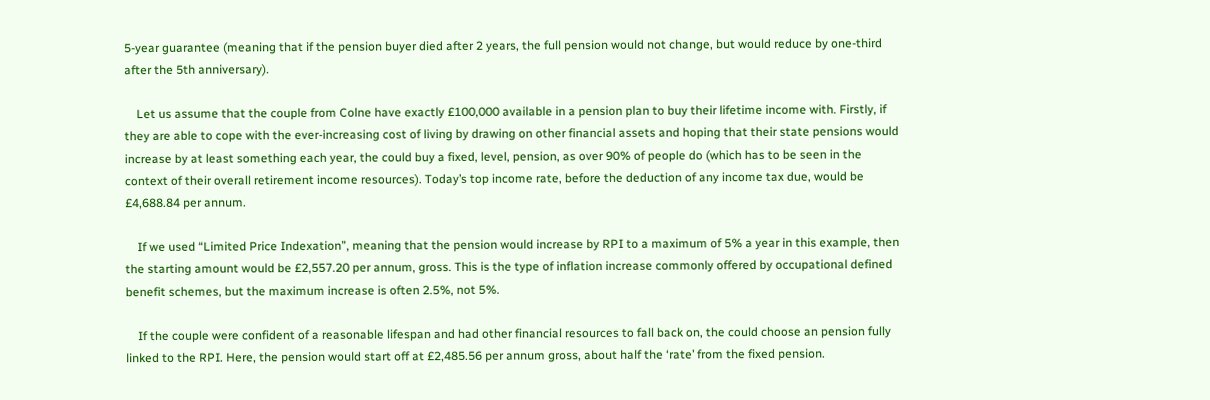5-year guarantee (meaning that if the pension buyer died after 2 years, the full pension would not change, but would reduce by one-third after the 5th anniversary).

    Let us assume that the couple from Colne have exactly £100,000 available in a pension plan to buy their lifetime income with. Firstly, if they are able to cope with the ever-increasing cost of living by drawing on other financial assets and hoping that their state pensions would increase by at least something each year, the could buy a fixed, level, pension, as over 90% of people do (which has to be seen in the context of their overall retirement income resources). Today’s top income rate, before the deduction of any income tax due, would be £4,688.84 per annum.

    If we used “Limited Price Indexation”, meaning that the pension would increase by RPI to a maximum of 5% a year in this example, then the starting amount would be £2,557.20 per annum, gross. This is the type of inflation increase commonly offered by occupational defined benefit schemes, but the maximum increase is often 2.5%, not 5%.

    If the couple were confident of a reasonable lifespan and had other financial resources to fall back on, the could choose an pension fully linked to the RPI. Here, the pension would start off at £2,485.56 per annum gross, about half the ‘rate’ from the fixed pension.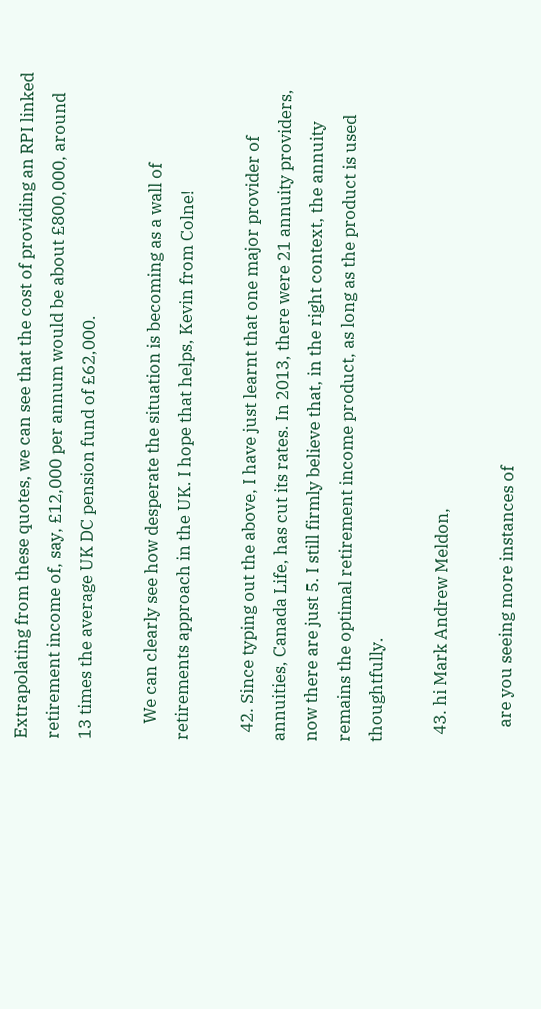Extrapolating from these quotes, we can see that the cost of providing an RPI linked retirement income of, say, £12,000 per annum would be about £800,000, around 13 times the average UK DC pension fund of £62,000.

    We can clearly see how desperate the situation is becoming as a wall of retirements approach in the UK. I hope that helps, Kevin from Colne!

  42. Since typing out the above, I have just learnt that one major provider of annuities, Canada Life, has cut its rates. In 2013, there were 21 annuity providers, now there are just 5. I still firmly believe that, in the right context, the annuity remains the optimal retirement income product, as long as the product is used thoughtfully.

  43. hi Mark Andrew Meldon,

    are you seeing more instances of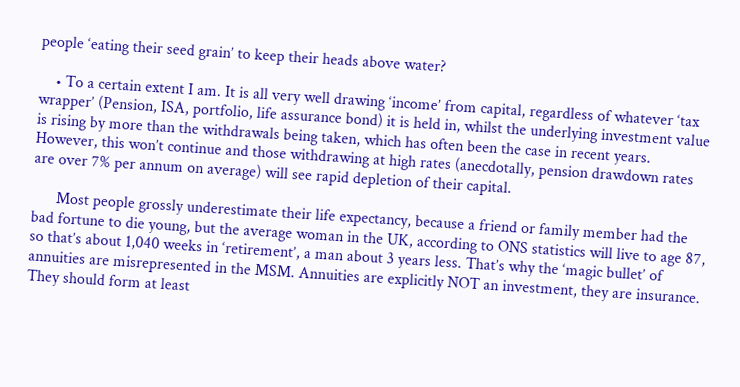people ‘eating their seed grain’ to keep their heads above water?

    • To a certain extent I am. It is all very well drawing ‘income’ from capital, regardless of whatever ‘tax wrapper’ (Pension, ISA, portfolio, life assurance bond) it is held in, whilst the underlying investment value is rising by more than the withdrawals being taken, which has often been the case in recent years. However, this won’t continue and those withdrawing at high rates (anecdotally, pension drawdown rates are over 7% per annum on average) will see rapid depletion of their capital.

      Most people grossly underestimate their life expectancy, because a friend or family member had the bad fortune to die young, but the average woman in the UK, according to ONS statistics will live to age 87, so that’s about 1,040 weeks in ‘retirement’, a man about 3 years less. That’s why the ‘magic bullet’ of annuities are misrepresented in the MSM. Annuities are explicitly NOT an investment, they are insurance. They should form at least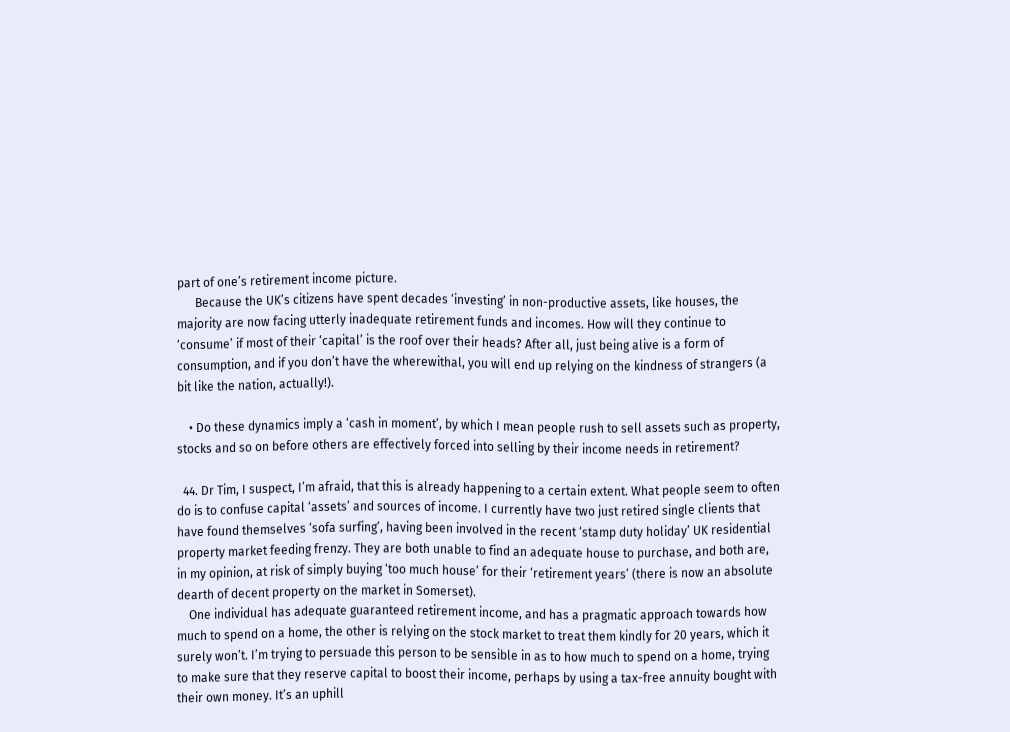part of one’s retirement income picture.
      Because the UK’s citizens have spent decades ‘investing’ in non-productive assets, like houses, the majority are now facing utterly inadequate retirement funds and incomes. How will they continue to ‘consume’ if most of their ‘capital’ is the roof over their heads? After all, just being alive is a form of consumption, and if you don’t have the wherewithal, you will end up relying on the kindness of strangers (a bit like the nation, actually!).

    • Do these dynamics imply a ‘cash in moment’, by which I mean people rush to sell assets such as property, stocks and so on before others are effectively forced into selling by their income needs in retirement?

  44. Dr Tim, I suspect, I’m afraid, that this is already happening to a certain extent. What people seem to often do is to confuse capital ‘assets’ and sources of income. I currently have two just retired single clients that have found themselves ‘sofa surfing’, having been involved in the recent ‘stamp duty holiday’ UK residential property market feeding frenzy. They are both unable to find an adequate house to purchase, and both are, in my opinion, at risk of simply buying ‘too much house’ for their ‘retirement years’ (there is now an absolute dearth of decent property on the market in Somerset).
    One individual has adequate guaranteed retirement income, and has a pragmatic approach towards how much to spend on a home, the other is relying on the stock market to treat them kindly for 20 years, which it surely won’t. I’m trying to persuade this person to be sensible in as to how much to spend on a home, trying to make sure that they reserve capital to boost their income, perhaps by using a tax-free annuity bought with their own money. It’s an uphill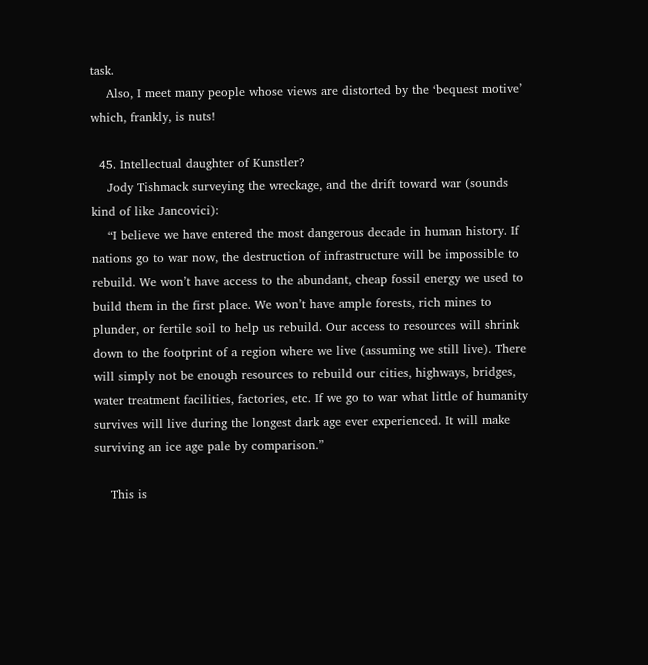task.
    Also, I meet many people whose views are distorted by the ‘bequest motive’ which, frankly, is nuts!

  45. Intellectual daughter of Kunstler?
    Jody Tishmack surveying the wreckage, and the drift toward war (sounds kind of like Jancovici):
    “I believe we have entered the most dangerous decade in human history. If nations go to war now, the destruction of infrastructure will be impossible to rebuild. We won’t have access to the abundant, cheap fossil energy we used to build them in the first place. We won’t have ample forests, rich mines to plunder, or fertile soil to help us rebuild. Our access to resources will shrink down to the footprint of a region where we live (assuming we still live). There will simply not be enough resources to rebuild our cities, highways, bridges, water treatment facilities, factories, etc. If we go to war what little of humanity survives will live during the longest dark age ever experienced. It will make surviving an ice age pale by comparison.”

    This is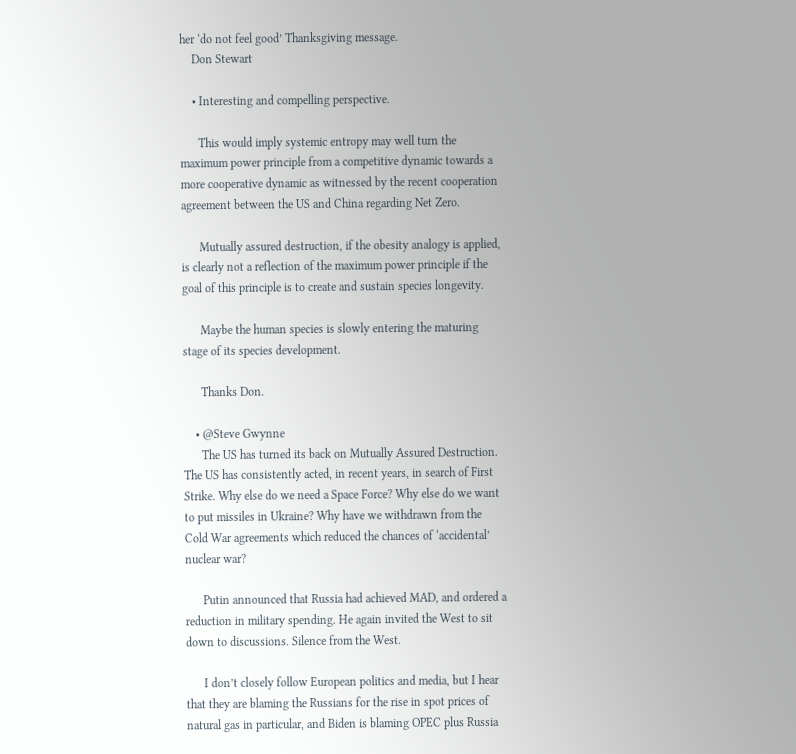her ‘do not feel good’ Thanksgiving message.
    Don Stewart

    • Interesting and compelling perspective.

      This would imply systemic entropy may well turn the maximum power principle from a competitive dynamic towards a more cooperative dynamic as witnessed by the recent cooperation agreement between the US and China regarding Net Zero.

      Mutually assured destruction, if the obesity analogy is applied, is clearly not a reflection of the maximum power principle if the goal of this principle is to create and sustain species longevity.

      Maybe the human species is slowly entering the maturing stage of its species development.

      Thanks Don.

    • @Steve Gwynne
      The US has turned its back on Mutually Assured Destruction. The US has consistently acted, in recent years, in search of First Strike. Why else do we need a Space Force? Why else do we want to put missiles in Ukraine? Why have we withdrawn from the Cold War agreements which reduced the chances of ‘accidental’ nuclear war?

      Putin announced that Russia had achieved MAD, and ordered a reduction in military spending. He again invited the West to sit down to discussions. Silence from the West.

      I don’t closely follow European politics and media, but I hear that they are blaming the Russians for the rise in spot prices of natural gas in particular, and Biden is blaming OPEC plus Russia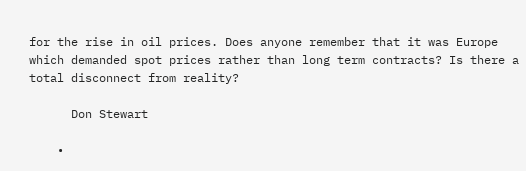for the rise in oil prices. Does anyone remember that it was Europe which demanded spot prices rather than long term contracts? Is there a total disconnect from reality?

      Don Stewart

    •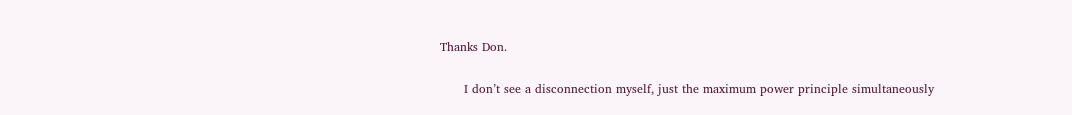Thanks Don.

      I don’t see a disconnection myself, just the maximum power principle simultaneously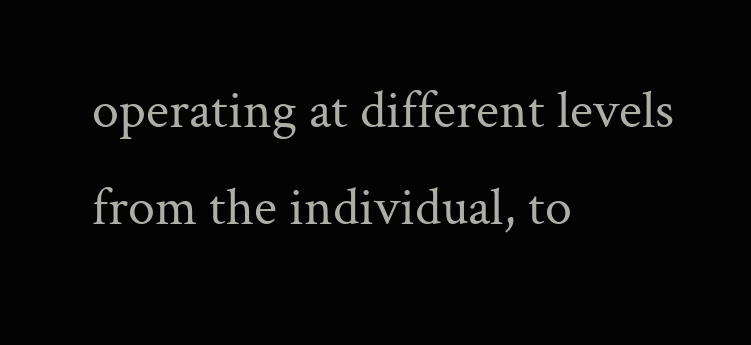operating at different levels from the individual, to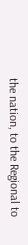the nation, to the Regional to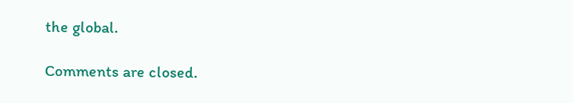the global.

Comments are closed.